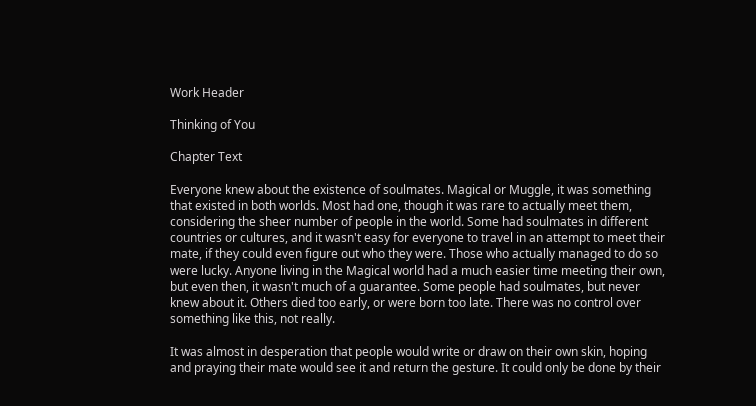Work Header

Thinking of You

Chapter Text

Everyone knew about the existence of soulmates. Magical or Muggle, it was something that existed in both worlds. Most had one, though it was rare to actually meet them, considering the sheer number of people in the world. Some had soulmates in different countries or cultures, and it wasn't easy for everyone to travel in an attempt to meet their mate, if they could even figure out who they were. Those who actually managed to do so were lucky. Anyone living in the Magical world had a much easier time meeting their own, but even then, it wasn't much of a guarantee. Some people had soulmates, but never knew about it. Others died too early, or were born too late. There was no control over something like this, not really.

It was almost in desperation that people would write or draw on their own skin, hoping and praying their mate would see it and return the gesture. It could only be done by their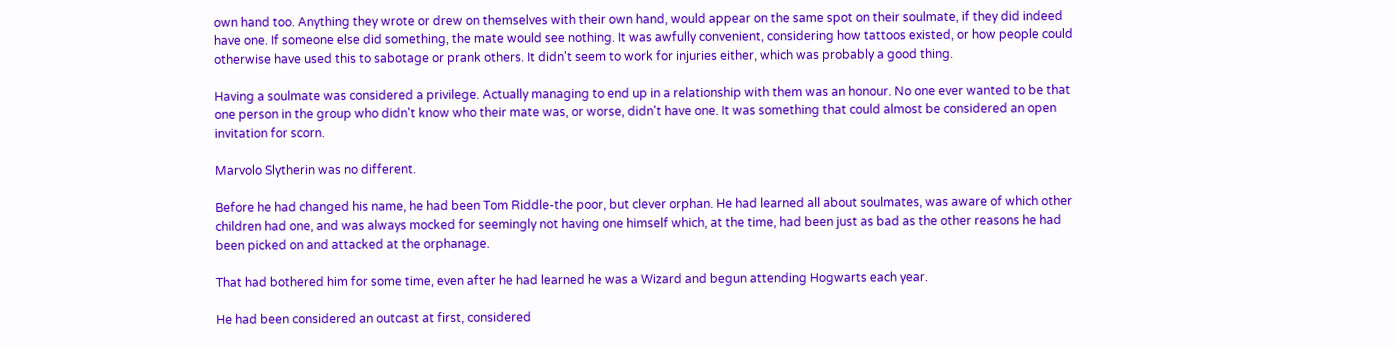own hand too. Anything they wrote or drew on themselves with their own hand, would appear on the same spot on their soulmate, if they did indeed have one. If someone else did something, the mate would see nothing. It was awfully convenient, considering how tattoos existed, or how people could otherwise have used this to sabotage or prank others. It didn't seem to work for injuries either, which was probably a good thing.

Having a soulmate was considered a privilege. Actually managing to end up in a relationship with them was an honour. No one ever wanted to be that one person in the group who didn't know who their mate was, or worse, didn't have one. It was something that could almost be considered an open invitation for scorn.

Marvolo Slytherin was no different.

Before he had changed his name, he had been Tom Riddle-the poor, but clever orphan. He had learned all about soulmates, was aware of which other children had one, and was always mocked for seemingly not having one himself which, at the time, had been just as bad as the other reasons he had been picked on and attacked at the orphanage.

That had bothered him for some time, even after he had learned he was a Wizard and begun attending Hogwarts each year.

He had been considered an outcast at first, considered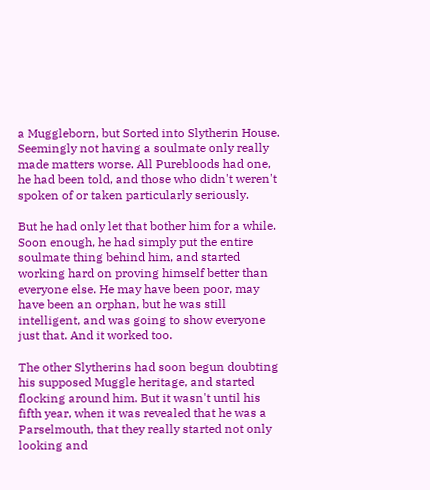a Muggleborn, but Sorted into Slytherin House. Seemingly not having a soulmate only really made matters worse. All Purebloods had one, he had been told, and those who didn't weren't spoken of or taken particularly seriously.

But he had only let that bother him for a while. Soon enough, he had simply put the entire soulmate thing behind him, and started working hard on proving himself better than everyone else. He may have been poor, may have been an orphan, but he was still intelligent, and was going to show everyone just that. And it worked too.

The other Slytherins had soon begun doubting his supposed Muggle heritage, and started flocking around him. But it wasn't until his fifth year, when it was revealed that he was a Parselmouth, that they really started not only looking and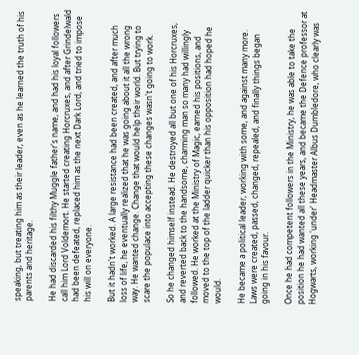speaking, but treating him as their leader, even as he learned the truth of his parents and heritage.

He had discarded his filthy Muggle father's name, and had his loyal followers call him Lord Voldemort. He started creating Horcruxes, and after Grindelwald had been defeated, replaced him as the next Dark Lord, and tried to impose his will on everyone.

But it hadn't worked. A large resistance had been created, and after much loss of life, he eventually realized that he was going about it all the wrong way. He wanted change. Change that would help their world. But trying to scare the populace into accepting these changes wasn't going to work.

So he changed himself instead. He destroyed all but one of his Horcruxes, and reverted back to the handsome, charming man so many had willingly followed. He worked at the Ministry of Magic, earned his positions, and moved to the top of the ladder quicker than his opposition had hoped he would.

He became a political leader, working with some, and against many more. Laws were created, passed, changed, repealed, and finally things began going in his favour.

Once he had competent followers in the Ministry, he was able to take the position he had wanted all these years, and became the Defence professor at Hogwarts, working 'under' Headmaster Albus Dumbledore, who clearly was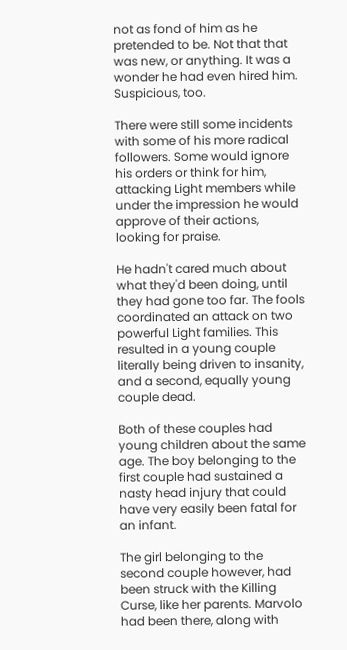not as fond of him as he pretended to be. Not that that was new, or anything. It was a wonder he had even hired him. Suspicious, too.

There were still some incidents with some of his more radical followers. Some would ignore his orders or think for him, attacking Light members while under the impression he would approve of their actions, looking for praise.

He hadn't cared much about what they'd been doing, until they had gone too far. The fools coordinated an attack on two powerful Light families. This resulted in a young couple literally being driven to insanity, and a second, equally young couple dead.

Both of these couples had young children about the same age. The boy belonging to the first couple had sustained a nasty head injury that could have very easily been fatal for an infant.

The girl belonging to the second couple however, had been struck with the Killing Curse, like her parents. Marvolo had been there, along with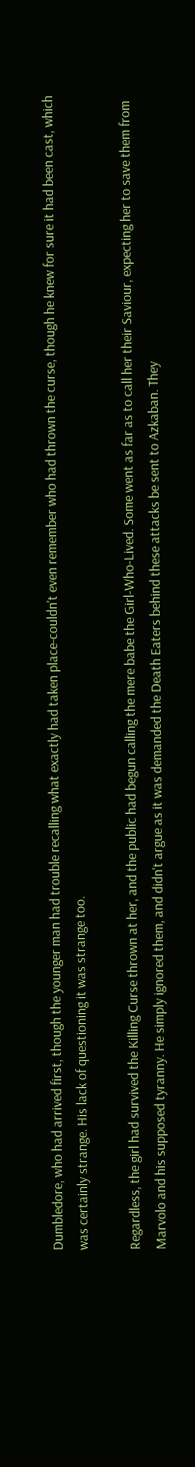Dumbledore, who had arrived first, though the younger man had trouble recalling what exactly had taken place-couldn't even remember who had thrown the curse, though he knew for sure it had been cast, which was certainly strange. His lack of questioning it was strange too.

Regardless, the girl had survived the Killing Curse thrown at her, and the public had begun calling the mere babe the Girl-Who-Lived. Some went as far as to call her their Saviour, expecting her to save them from Marvolo and his supposed tyranny. He simply ignored them, and didn't argue as it was demanded the Death Eaters behind these attacks be sent to Azkaban. They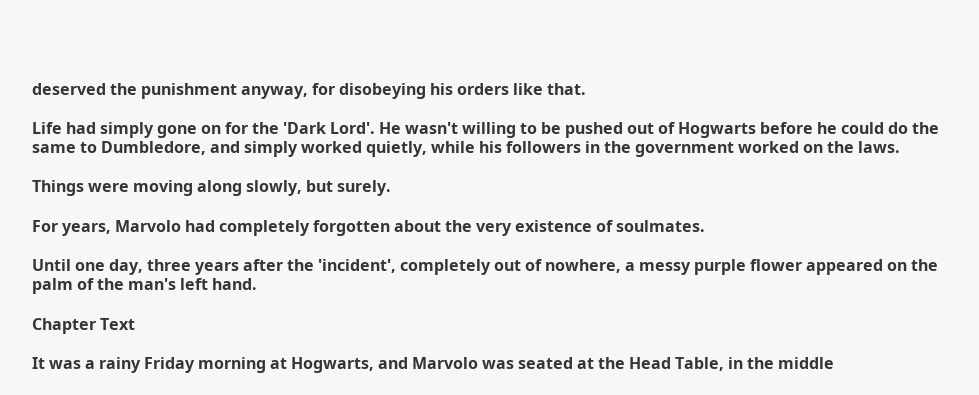deserved the punishment anyway, for disobeying his orders like that.

Life had simply gone on for the 'Dark Lord'. He wasn't willing to be pushed out of Hogwarts before he could do the same to Dumbledore, and simply worked quietly, while his followers in the government worked on the laws.

Things were moving along slowly, but surely.

For years, Marvolo had completely forgotten about the very existence of soulmates.

Until one day, three years after the 'incident', completely out of nowhere, a messy purple flower appeared on the palm of the man's left hand.

Chapter Text

It was a rainy Friday morning at Hogwarts, and Marvolo was seated at the Head Table, in the middle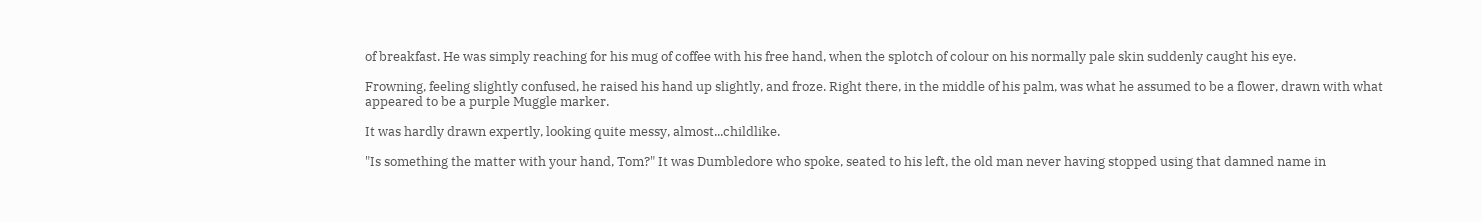of breakfast. He was simply reaching for his mug of coffee with his free hand, when the splotch of colour on his normally pale skin suddenly caught his eye.

Frowning, feeling slightly confused, he raised his hand up slightly, and froze. Right there, in the middle of his palm, was what he assumed to be a flower, drawn with what appeared to be a purple Muggle marker.

It was hardly drawn expertly, looking quite messy, almost...childlike.

"Is something the matter with your hand, Tom?" It was Dumbledore who spoke, seated to his left, the old man never having stopped using that damned name in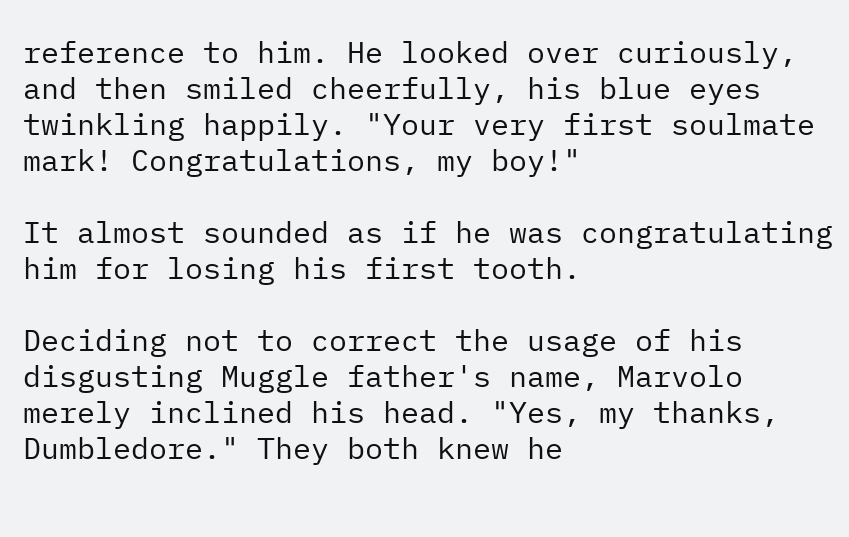reference to him. He looked over curiously, and then smiled cheerfully, his blue eyes twinkling happily. "Your very first soulmate mark! Congratulations, my boy!"

It almost sounded as if he was congratulating him for losing his first tooth.

Deciding not to correct the usage of his disgusting Muggle father's name, Marvolo merely inclined his head. "Yes, my thanks, Dumbledore." They both knew he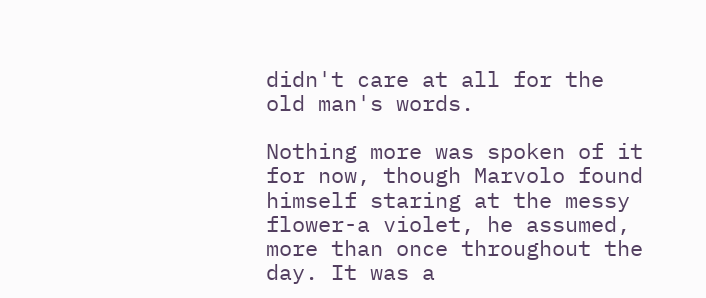didn't care at all for the old man's words.

Nothing more was spoken of it for now, though Marvolo found himself staring at the messy flower-a violet, he assumed, more than once throughout the day. It was a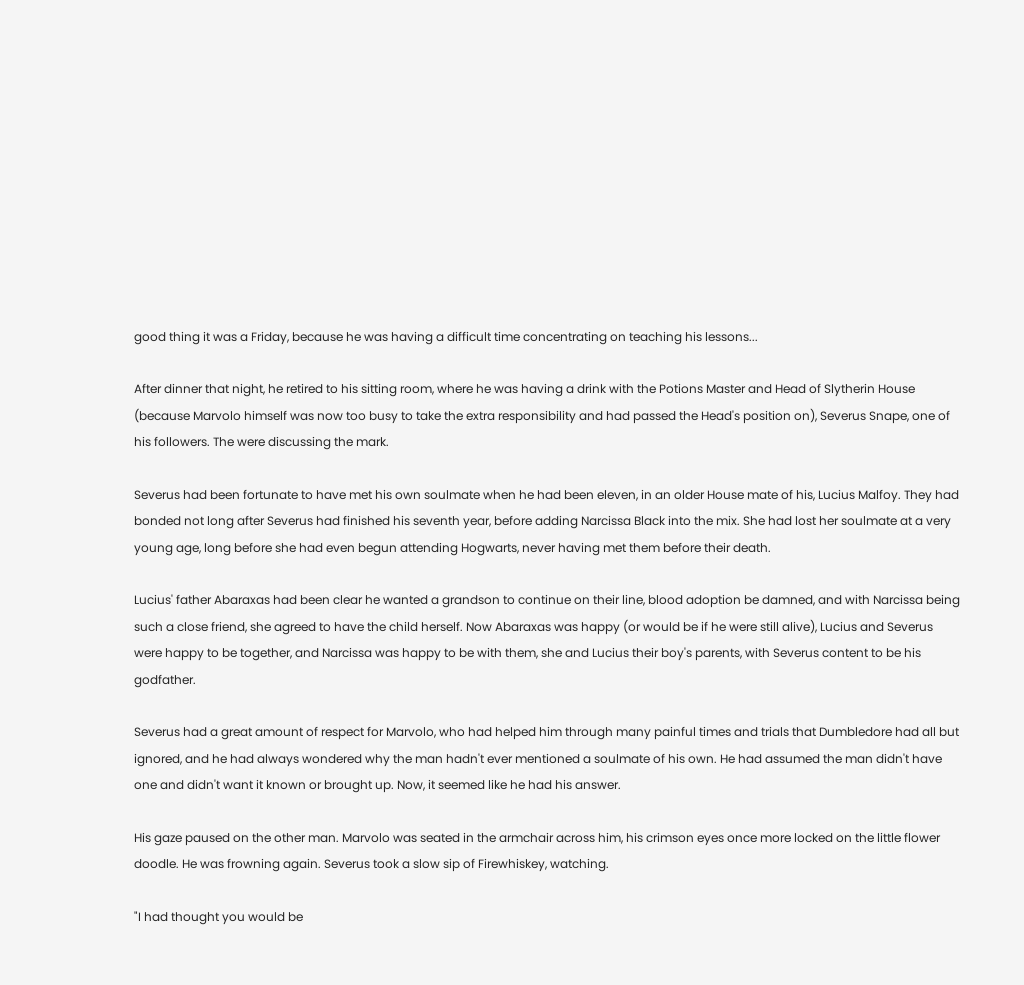good thing it was a Friday, because he was having a difficult time concentrating on teaching his lessons...

After dinner that night, he retired to his sitting room, where he was having a drink with the Potions Master and Head of Slytherin House (because Marvolo himself was now too busy to take the extra responsibility and had passed the Head's position on), Severus Snape, one of his followers. The were discussing the mark.

Severus had been fortunate to have met his own soulmate when he had been eleven, in an older House mate of his, Lucius Malfoy. They had bonded not long after Severus had finished his seventh year, before adding Narcissa Black into the mix. She had lost her soulmate at a very young age, long before she had even begun attending Hogwarts, never having met them before their death.

Lucius' father Abaraxas had been clear he wanted a grandson to continue on their line, blood adoption be damned, and with Narcissa being such a close friend, she agreed to have the child herself. Now Abaraxas was happy (or would be if he were still alive), Lucius and Severus were happy to be together, and Narcissa was happy to be with them, she and Lucius their boy's parents, with Severus content to be his godfather.

Severus had a great amount of respect for Marvolo, who had helped him through many painful times and trials that Dumbledore had all but ignored, and he had always wondered why the man hadn't ever mentioned a soulmate of his own. He had assumed the man didn't have one and didn't want it known or brought up. Now, it seemed like he had his answer.

His gaze paused on the other man. Marvolo was seated in the armchair across him, his crimson eyes once more locked on the little flower doodle. He was frowning again. Severus took a slow sip of Firewhiskey, watching.

"I had thought you would be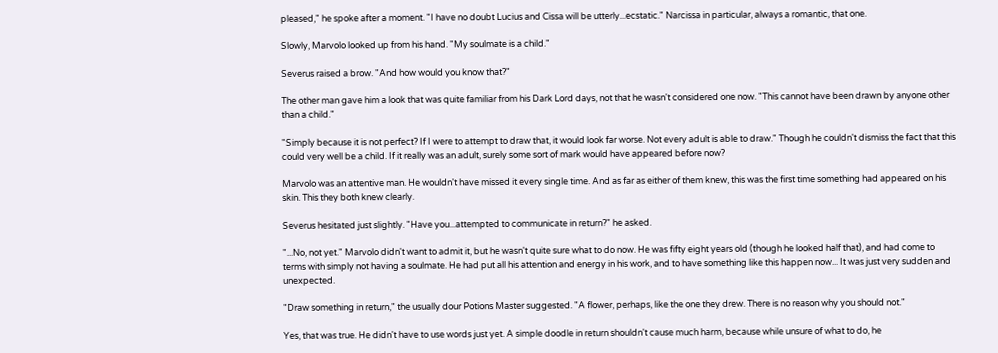pleased," he spoke after a moment. "I have no doubt Lucius and Cissa will be utterly...ecstatic." Narcissa in particular, always a romantic, that one.

Slowly, Marvolo looked up from his hand. "My soulmate is a child."

Severus raised a brow. "And how would you know that?"

The other man gave him a look that was quite familiar from his Dark Lord days, not that he wasn't considered one now. "This cannot have been drawn by anyone other than a child."

"Simply because it is not perfect? If I were to attempt to draw that, it would look far worse. Not every adult is able to draw." Though he couldn't dismiss the fact that this could very well be a child. If it really was an adult, surely some sort of mark would have appeared before now?

Marvolo was an attentive man. He wouldn't have missed it every single time. And as far as either of them knew, this was the first time something had appeared on his skin. This they both knew clearly.

Severus hesitated just slightly. "Have you...attempted to communicate in return?" he asked.

"...No, not yet." Marvolo didn't want to admit it, but he wasn't quite sure what to do now. He was fifty eight years old (though he looked half that), and had come to terms with simply not having a soulmate. He had put all his attention and energy in his work, and to have something like this happen now... It was just very sudden and unexpected.

"Draw something in return," the usually dour Potions Master suggested. "A flower, perhaps, like the one they drew. There is no reason why you should not."

Yes, that was true. He didn't have to use words just yet. A simple doodle in return shouldn't cause much harm, because while unsure of what to do, he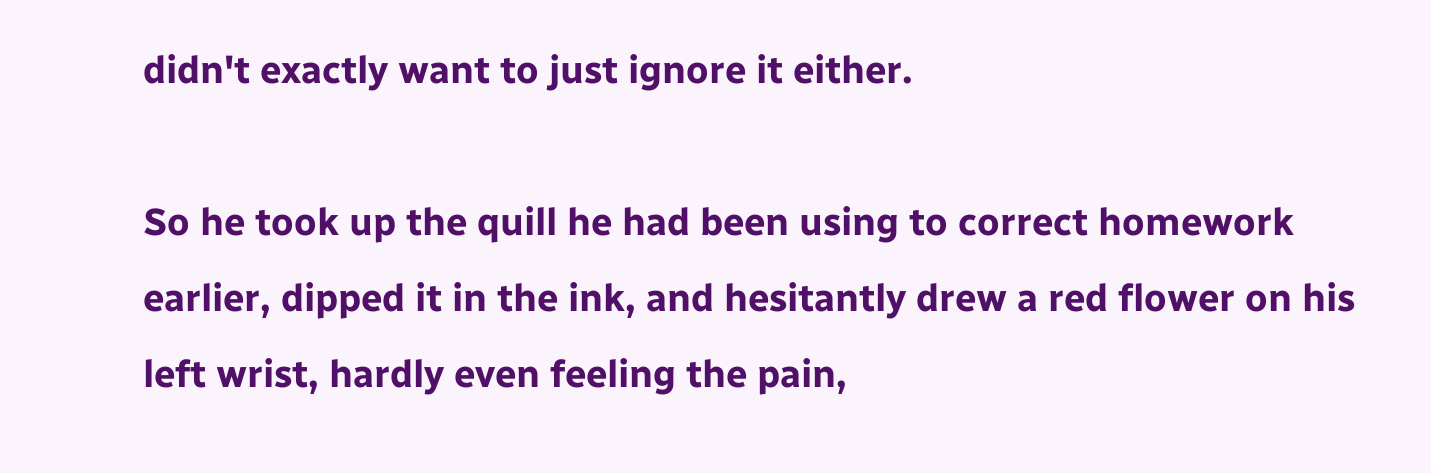didn't exactly want to just ignore it either.

So he took up the quill he had been using to correct homework earlier, dipped it in the ink, and hesitantly drew a red flower on his left wrist, hardly even feeling the pain,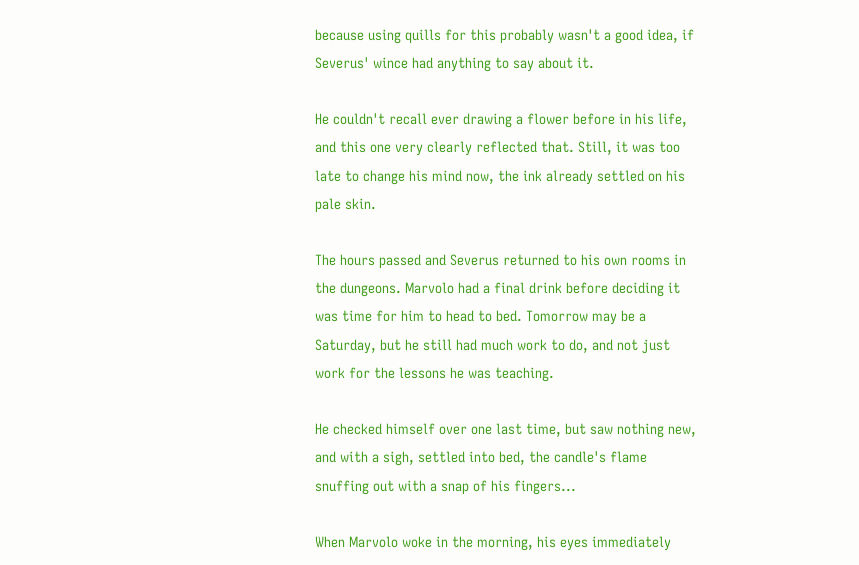because using quills for this probably wasn't a good idea, if Severus' wince had anything to say about it.

He couldn't recall ever drawing a flower before in his life, and this one very clearly reflected that. Still, it was too late to change his mind now, the ink already settled on his pale skin.

The hours passed and Severus returned to his own rooms in the dungeons. Marvolo had a final drink before deciding it was time for him to head to bed. Tomorrow may be a Saturday, but he still had much work to do, and not just work for the lessons he was teaching.

He checked himself over one last time, but saw nothing new, and with a sigh, settled into bed, the candle's flame snuffing out with a snap of his fingers...

When Marvolo woke in the morning, his eyes immediately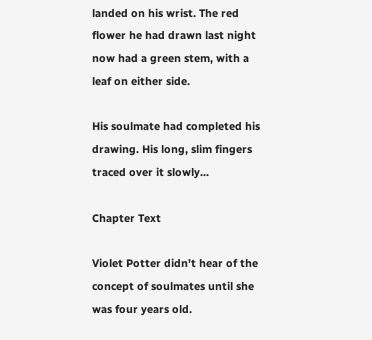landed on his wrist. The red flower he had drawn last night now had a green stem, with a leaf on either side.

His soulmate had completed his drawing. His long, slim fingers traced over it slowly...

Chapter Text

Violet Potter didn't hear of the concept of soulmates until she was four years old.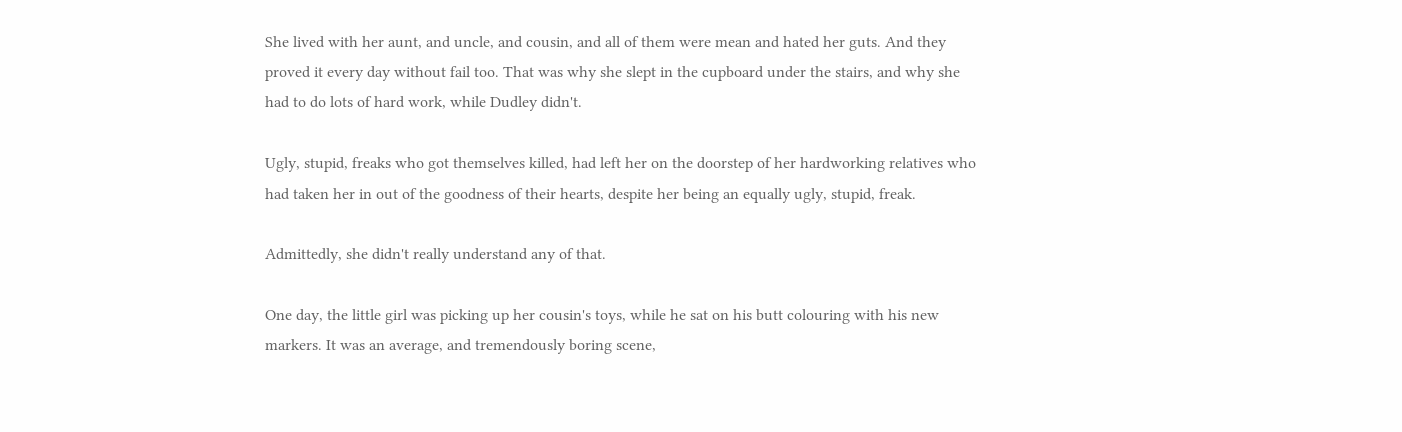She lived with her aunt, and uncle, and cousin, and all of them were mean and hated her guts. And they proved it every day without fail too. That was why she slept in the cupboard under the stairs, and why she had to do lots of hard work, while Dudley didn't.

Ugly, stupid, freaks who got themselves killed, had left her on the doorstep of her hardworking relatives who had taken her in out of the goodness of their hearts, despite her being an equally ugly, stupid, freak.

Admittedly, she didn't really understand any of that.

One day, the little girl was picking up her cousin's toys, while he sat on his butt colouring with his new markers. It was an average, and tremendously boring scene,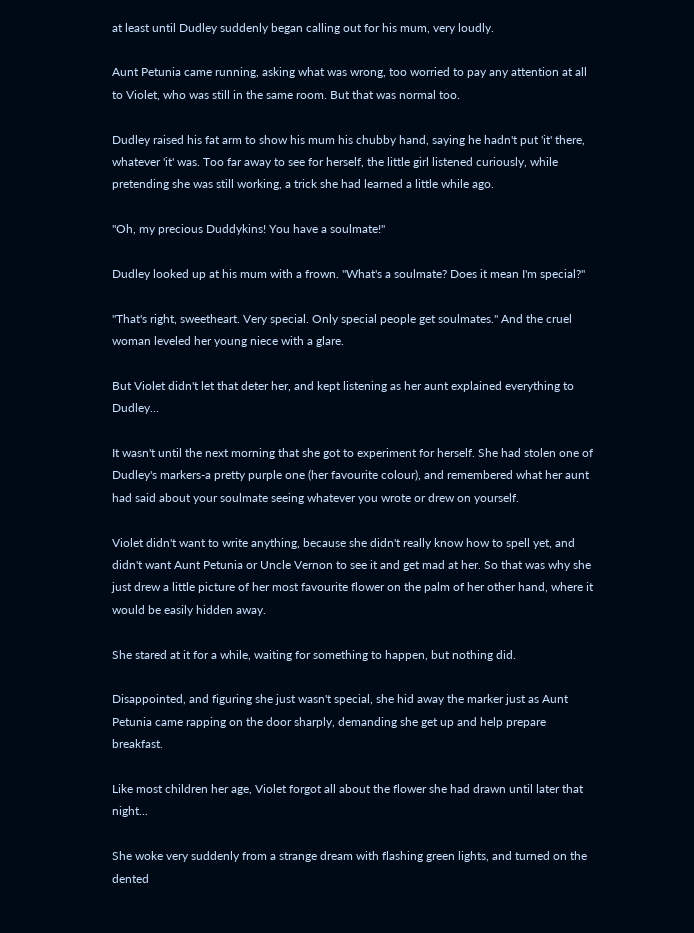at least until Dudley suddenly began calling out for his mum, very loudly.

Aunt Petunia came running, asking what was wrong, too worried to pay any attention at all to Violet, who was still in the same room. But that was normal too.

Dudley raised his fat arm to show his mum his chubby hand, saying he hadn't put 'it' there, whatever 'it' was. Too far away to see for herself, the little girl listened curiously, while pretending she was still working, a trick she had learned a little while ago.

"Oh, my precious Duddykins! You have a soulmate!"

Dudley looked up at his mum with a frown. "What's a soulmate? Does it mean I'm special?"

"That's right, sweetheart. Very special. Only special people get soulmates." And the cruel woman leveled her young niece with a glare.

But Violet didn't let that deter her, and kept listening as her aunt explained everything to Dudley...

It wasn't until the next morning that she got to experiment for herself. She had stolen one of Dudley's markers-a pretty purple one (her favourite colour), and remembered what her aunt had said about your soulmate seeing whatever you wrote or drew on yourself.

Violet didn't want to write anything, because she didn't really know how to spell yet, and didn't want Aunt Petunia or Uncle Vernon to see it and get mad at her. So that was why she just drew a little picture of her most favourite flower on the palm of her other hand, where it would be easily hidden away.

She stared at it for a while, waiting for something to happen, but nothing did.

Disappointed, and figuring she just wasn't special, she hid away the marker just as Aunt Petunia came rapping on the door sharply, demanding she get up and help prepare breakfast.

Like most children her age, Violet forgot all about the flower she had drawn until later that night...

She woke very suddenly from a strange dream with flashing green lights, and turned on the dented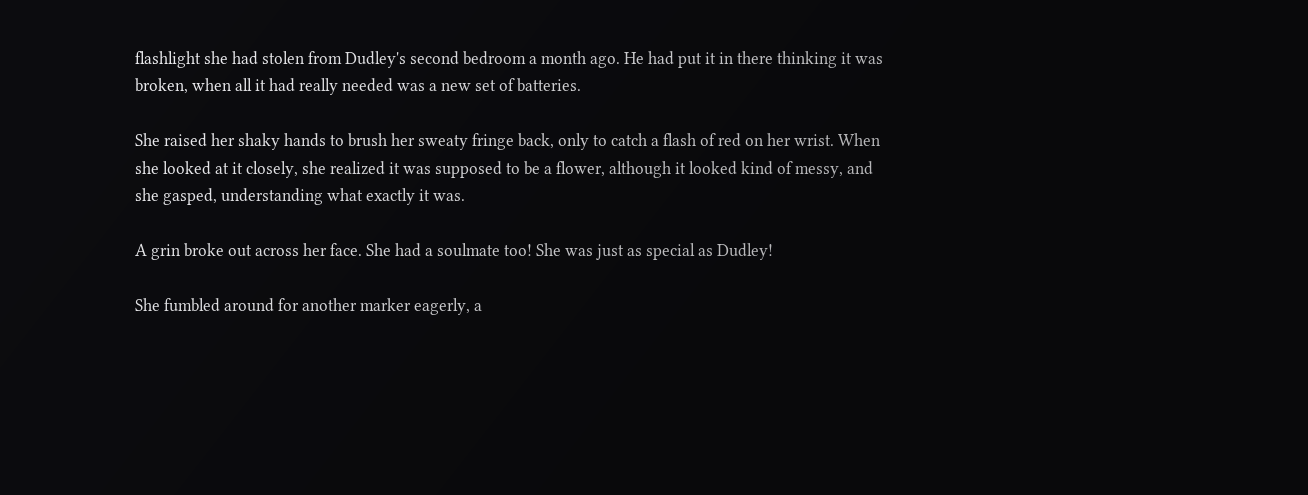flashlight she had stolen from Dudley's second bedroom a month ago. He had put it in there thinking it was broken, when all it had really needed was a new set of batteries.

She raised her shaky hands to brush her sweaty fringe back, only to catch a flash of red on her wrist. When she looked at it closely, she realized it was supposed to be a flower, although it looked kind of messy, and she gasped, understanding what exactly it was.

A grin broke out across her face. She had a soulmate too! She was just as special as Dudley!

She fumbled around for another marker eagerly, a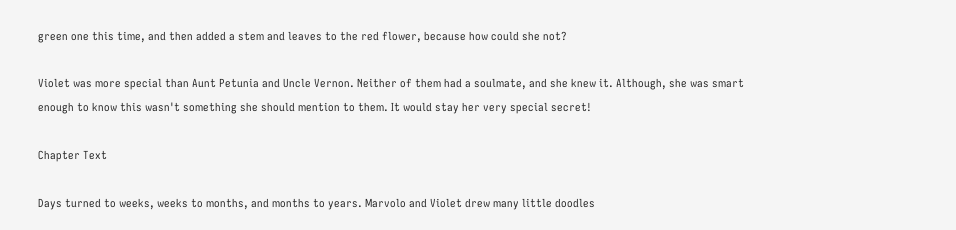green one this time, and then added a stem and leaves to the red flower, because how could she not?

Violet was more special than Aunt Petunia and Uncle Vernon. Neither of them had a soulmate, and she knew it. Although, she was smart enough to know this wasn't something she should mention to them. It would stay her very special secret!

Chapter Text

Days turned to weeks, weeks to months, and months to years. Marvolo and Violet drew many little doodles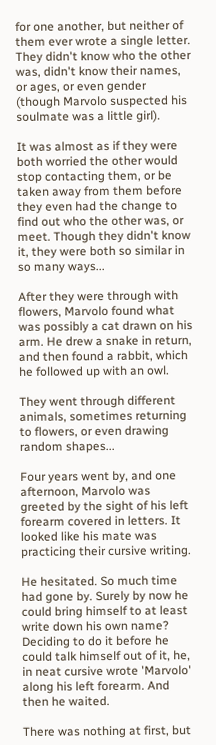for one another, but neither of them ever wrote a single letter. They didn't know who the other was, didn't know their names, or ages, or even gender (though Marvolo suspected his soulmate was a little girl).

It was almost as if they were both worried the other would stop contacting them, or be taken away from them before they even had the change to find out who the other was, or meet. Though they didn't know it, they were both so similar in so many ways...

After they were through with flowers, Marvolo found what was possibly a cat drawn on his arm. He drew a snake in return, and then found a rabbit, which he followed up with an owl.

They went through different animals, sometimes returning to flowers, or even drawing random shapes...

Four years went by, and one afternoon, Marvolo was greeted by the sight of his left forearm covered in letters. It looked like his mate was practicing their cursive writing.

He hesitated. So much time had gone by. Surely by now he could bring himself to at least write down his own name? Deciding to do it before he could talk himself out of it, he, in neat cursive wrote 'Marvolo' along his left forearm. And then he waited.

There was nothing at first, but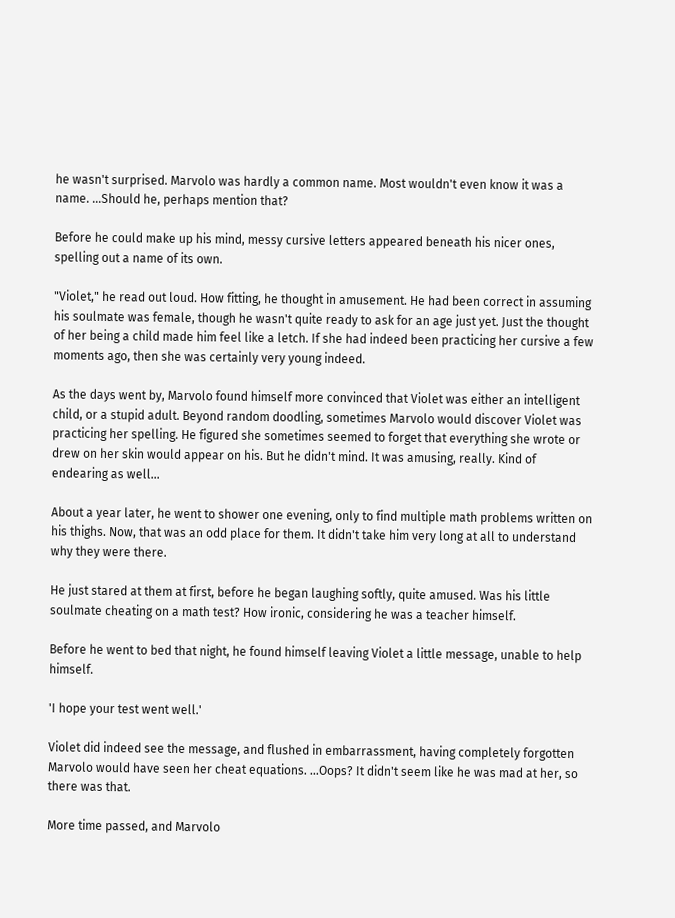he wasn't surprised. Marvolo was hardly a common name. Most wouldn't even know it was a name. ...Should he, perhaps mention that?

Before he could make up his mind, messy cursive letters appeared beneath his nicer ones, spelling out a name of its own.

"Violet," he read out loud. How fitting, he thought in amusement. He had been correct in assuming his soulmate was female, though he wasn't quite ready to ask for an age just yet. Just the thought of her being a child made him feel like a letch. If she had indeed been practicing her cursive a few moments ago, then she was certainly very young indeed.

As the days went by, Marvolo found himself more convinced that Violet was either an intelligent child, or a stupid adult. Beyond random doodling, sometimes Marvolo would discover Violet was practicing her spelling. He figured she sometimes seemed to forget that everything she wrote or drew on her skin would appear on his. But he didn't mind. It was amusing, really. Kind of endearing as well...

About a year later, he went to shower one evening, only to find multiple math problems written on his thighs. Now, that was an odd place for them. It didn't take him very long at all to understand why they were there.

He just stared at them at first, before he began laughing softly, quite amused. Was his little soulmate cheating on a math test? How ironic, considering he was a teacher himself.

Before he went to bed that night, he found himself leaving Violet a little message, unable to help himself.

'I hope your test went well.'

Violet did indeed see the message, and flushed in embarrassment, having completely forgotten Marvolo would have seen her cheat equations. ...Oops? It didn't seem like he was mad at her, so there was that.

More time passed, and Marvolo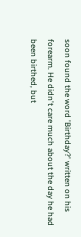soon found the word 'Birthday?' written on his forearm. He didn't care much about the day he had been birthed, but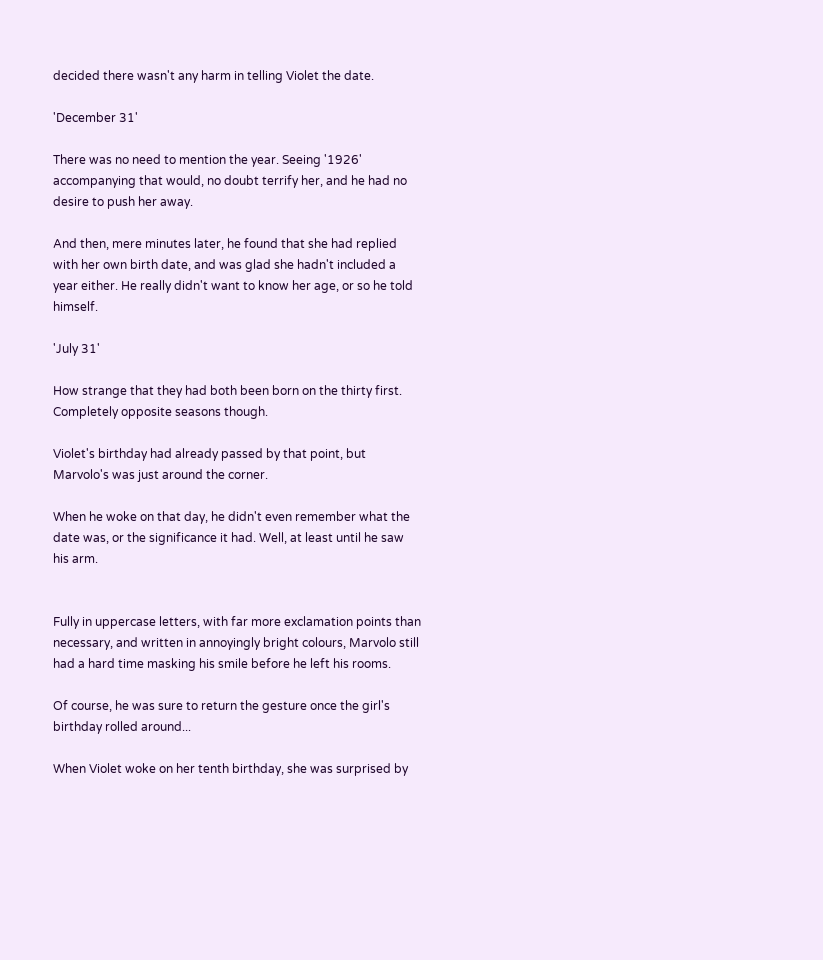decided there wasn't any harm in telling Violet the date.

'December 31'

There was no need to mention the year. Seeing '1926' accompanying that would, no doubt terrify her, and he had no desire to push her away.

And then, mere minutes later, he found that she had replied with her own birth date, and was glad she hadn't included a year either. He really didn't want to know her age, or so he told himself.

'July 31'

How strange that they had both been born on the thirty first. Completely opposite seasons though.

Violet's birthday had already passed by that point, but Marvolo's was just around the corner.

When he woke on that day, he didn't even remember what the date was, or the significance it had. Well, at least until he saw his arm.


Fully in uppercase letters, with far more exclamation points than necessary, and written in annoyingly bright colours, Marvolo still had a hard time masking his smile before he left his rooms.

Of course, he was sure to return the gesture once the girl's birthday rolled around...

When Violet woke on her tenth birthday, she was surprised by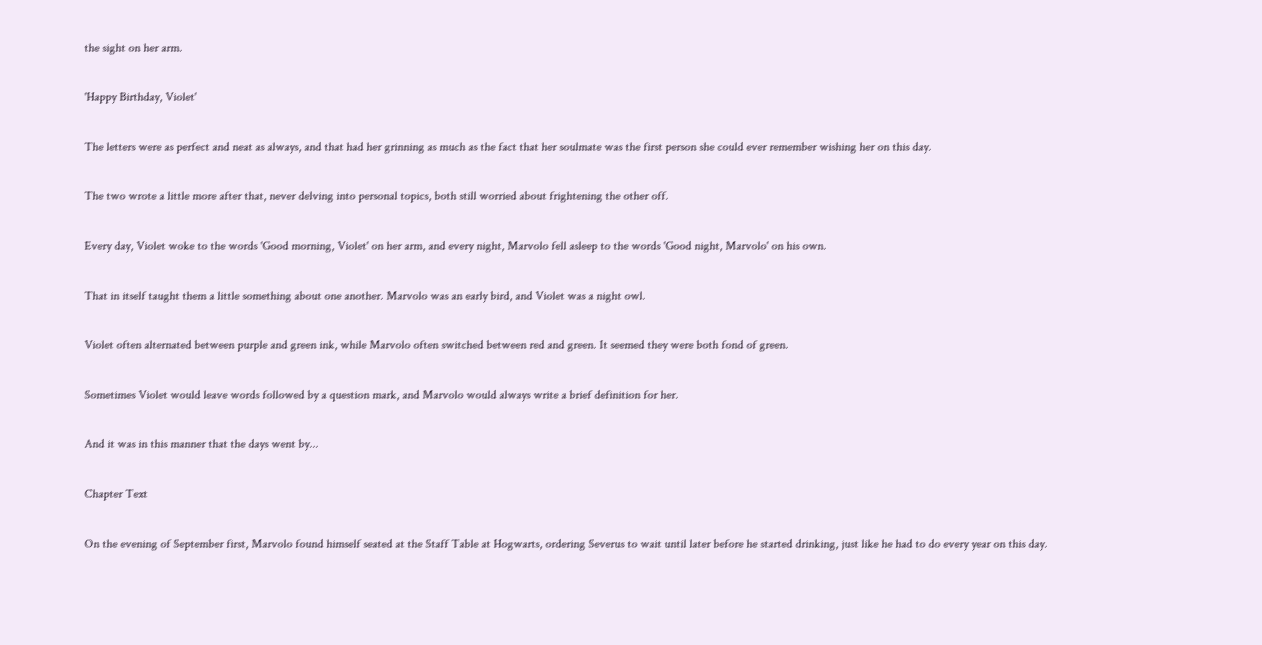the sight on her arm.

'Happy Birthday, Violet'

The letters were as perfect and neat as always, and that had her grinning as much as the fact that her soulmate was the first person she could ever remember wishing her on this day.

The two wrote a little more after that, never delving into personal topics, both still worried about frightening the other off.

Every day, Violet woke to the words 'Good morning, Violet' on her arm, and every night, Marvolo fell asleep to the words 'Good night, Marvolo' on his own.

That in itself taught them a little something about one another. Marvolo was an early bird, and Violet was a night owl.

Violet often alternated between purple and green ink, while Marvolo often switched between red and green. It seemed they were both fond of green.

Sometimes Violet would leave words followed by a question mark, and Marvolo would always write a brief definition for her.

And it was in this manner that the days went by...

Chapter Text

On the evening of September first, Marvolo found himself seated at the Staff Table at Hogwarts, ordering Severus to wait until later before he started drinking, just like he had to do every year on this day.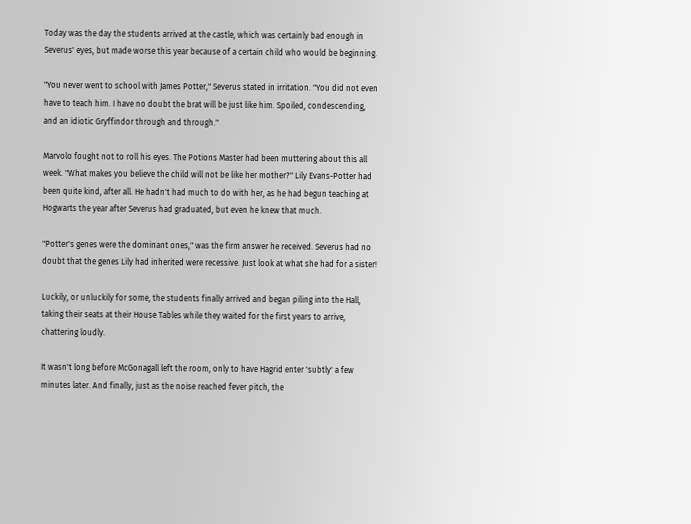Today was the day the students arrived at the castle, which was certainly bad enough in Severus' eyes, but made worse this year because of a certain child who would be beginning.

"You never went to school with James Potter," Severus stated in irritation. "You did not even have to teach him. I have no doubt the brat will be just like him. Spoiled, condescending, and an idiotic Gryffindor through and through."

Marvolo fought not to roll his eyes. The Potions Master had been muttering about this all week. "What makes you believe the child will not be like her mother?" Lily Evans-Potter had been quite kind, after all. He hadn't had much to do with her, as he had begun teaching at Hogwarts the year after Severus had graduated, but even he knew that much.

"Potter's genes were the dominant ones," was the firm answer he received. Severus had no doubt that the genes Lily had inherited were recessive. Just look at what she had for a sister!

Luckily, or unluckily for some, the students finally arrived and began piling into the Hall, taking their seats at their House Tables while they waited for the first years to arrive, chattering loudly.

It wasn't long before McGonagall left the room, only to have Hagrid enter 'subtly' a few minutes later. And finally, just as the noise reached fever pitch, the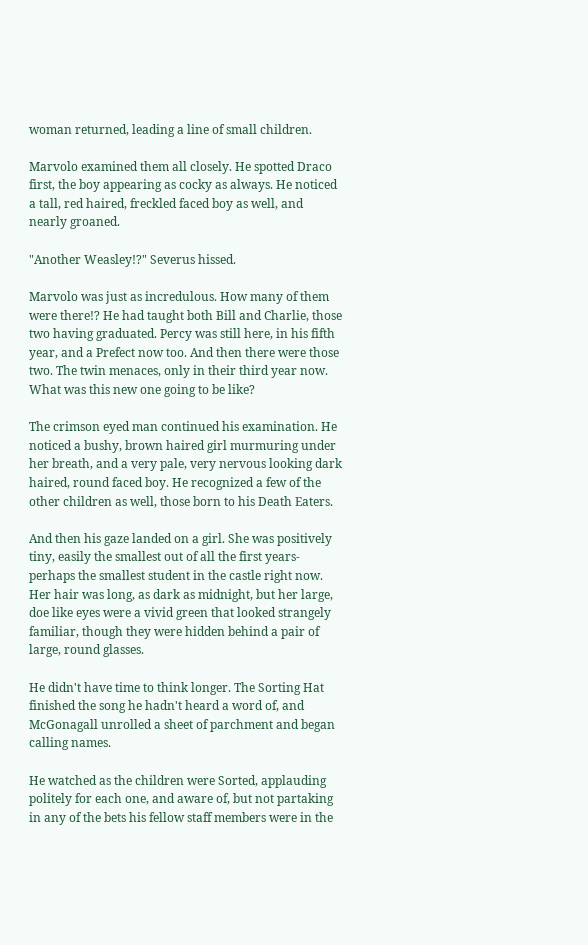woman returned, leading a line of small children.

Marvolo examined them all closely. He spotted Draco first, the boy appearing as cocky as always. He noticed a tall, red haired, freckled faced boy as well, and nearly groaned.

"Another Weasley!?" Severus hissed.

Marvolo was just as incredulous. How many of them were there!? He had taught both Bill and Charlie, those two having graduated. Percy was still here, in his fifth year, and a Prefect now too. And then there were those two. The twin menaces, only in their third year now. What was this new one going to be like?

The crimson eyed man continued his examination. He noticed a bushy, brown haired girl murmuring under her breath, and a very pale, very nervous looking dark haired, round faced boy. He recognized a few of the other children as well, those born to his Death Eaters.

And then his gaze landed on a girl. She was positively tiny, easily the smallest out of all the first years-perhaps the smallest student in the castle right now. Her hair was long, as dark as midnight, but her large, doe like eyes were a vivid green that looked strangely familiar, though they were hidden behind a pair of large, round glasses.

He didn't have time to think longer. The Sorting Hat finished the song he hadn't heard a word of, and McGonagall unrolled a sheet of parchment and began calling names.

He watched as the children were Sorted, applauding politely for each one, and aware of, but not partaking in any of the bets his fellow staff members were in the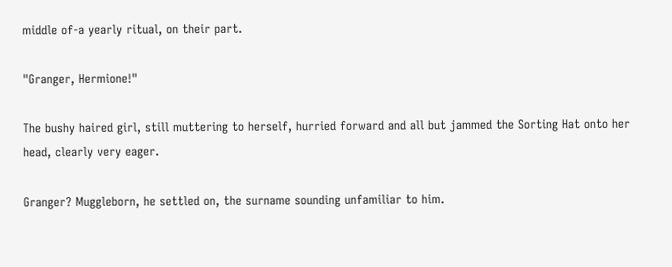middle of-a yearly ritual, on their part.

"Granger, Hermione!"

The bushy haired girl, still muttering to herself, hurried forward and all but jammed the Sorting Hat onto her head, clearly very eager.

Granger? Muggleborn, he settled on, the surname sounding unfamiliar to him.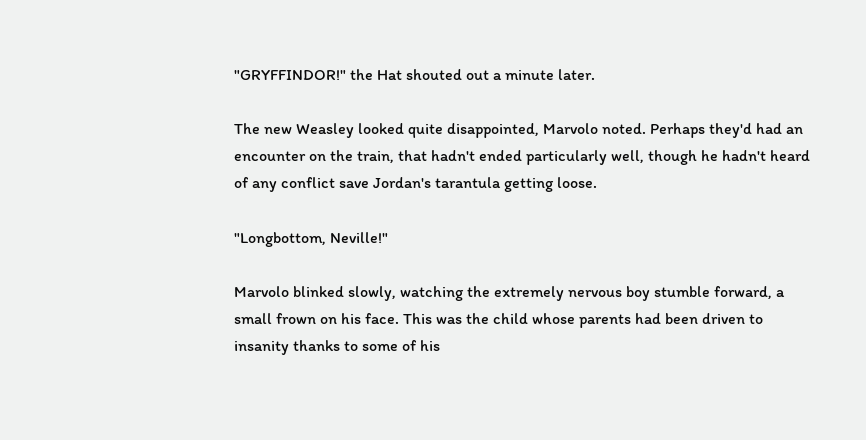"GRYFFINDOR!" the Hat shouted out a minute later.

The new Weasley looked quite disappointed, Marvolo noted. Perhaps they'd had an encounter on the train, that hadn't ended particularly well, though he hadn't heard of any conflict save Jordan's tarantula getting loose.

"Longbottom, Neville!"

Marvolo blinked slowly, watching the extremely nervous boy stumble forward, a small frown on his face. This was the child whose parents had been driven to insanity thanks to some of his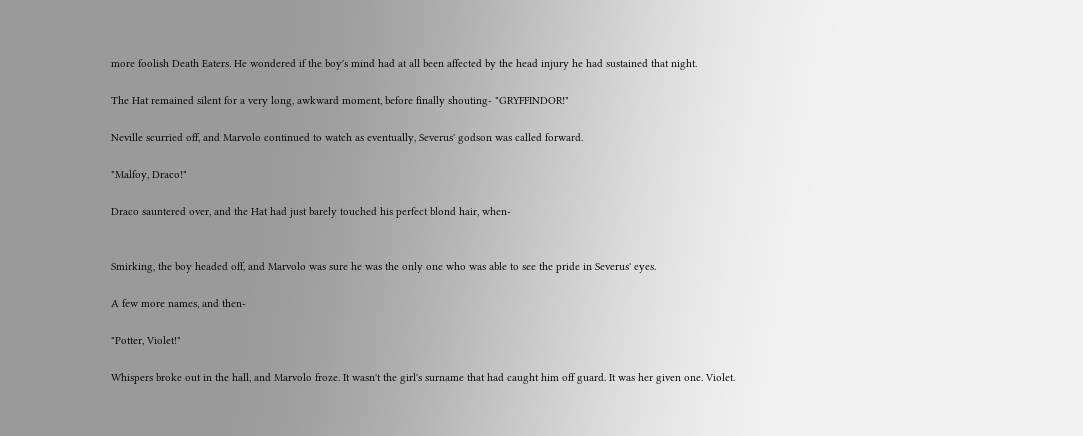more foolish Death Eaters. He wondered if the boy's mind had at all been affected by the head injury he had sustained that night.

The Hat remained silent for a very long, awkward moment, before finally shouting- "GRYFFINDOR!"

Neville scurried off, and Marvolo continued to watch as eventually, Severus' godson was called forward.

"Malfoy, Draco!"

Draco sauntered over, and the Hat had just barely touched his perfect blond hair, when-


Smirking, the boy headed off, and Marvolo was sure he was the only one who was able to see the pride in Severus' eyes.

A few more names, and then-

"Potter, Violet!"

Whispers broke out in the hall, and Marvolo froze. It wasn't the girl's surname that had caught him off guard. It was her given one. Violet.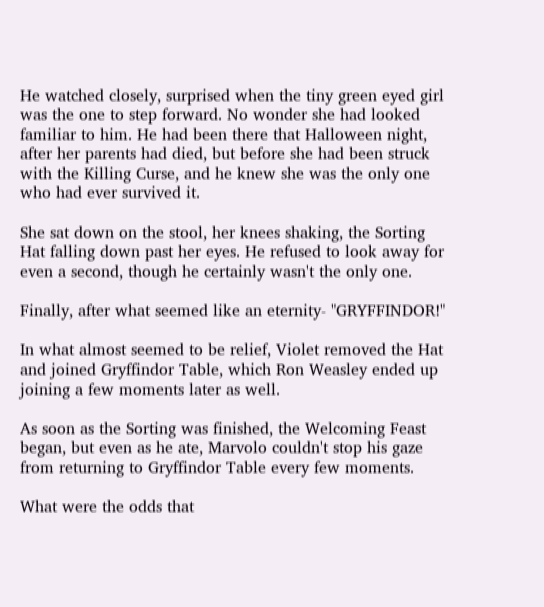He watched closely, surprised when the tiny green eyed girl was the one to step forward. No wonder she had looked familiar to him. He had been there that Halloween night, after her parents had died, but before she had been struck with the Killing Curse, and he knew she was the only one who had ever survived it.

She sat down on the stool, her knees shaking, the Sorting Hat falling down past her eyes. He refused to look away for even a second, though he certainly wasn't the only one.

Finally, after what seemed like an eternity- "GRYFFINDOR!"

In what almost seemed to be relief, Violet removed the Hat and joined Gryffindor Table, which Ron Weasley ended up joining a few moments later as well.

As soon as the Sorting was finished, the Welcoming Feast began, but even as he ate, Marvolo couldn't stop his gaze from returning to Gryffindor Table every few moments.

What were the odds that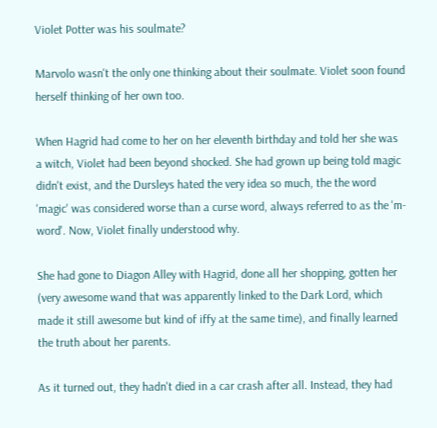Violet Potter was his soulmate?

Marvolo wasn't the only one thinking about their soulmate. Violet soon found herself thinking of her own too.

When Hagrid had come to her on her eleventh birthday and told her she was a witch, Violet had been beyond shocked. She had grown up being told magic didn't exist, and the Dursleys hated the very idea so much, the the word 'magic' was considered worse than a curse word, always referred to as the 'm-word'. Now, Violet finally understood why.

She had gone to Diagon Alley with Hagrid, done all her shopping, gotten her (very awesome wand that was apparently linked to the Dark Lord, which made it still awesome but kind of iffy at the same time), and finally learned the truth about her parents.

As it turned out, they hadn't died in a car crash after all. Instead, they had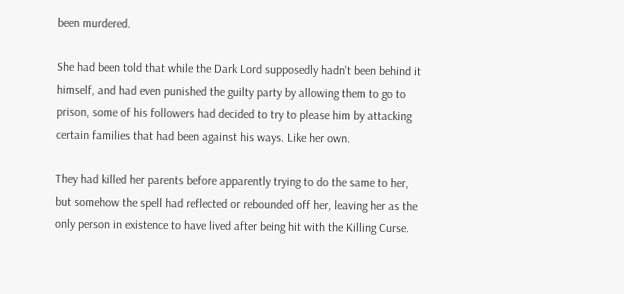been murdered.

She had been told that while the Dark Lord supposedly hadn't been behind it himself, and had even punished the guilty party by allowing them to go to prison, some of his followers had decided to try to please him by attacking certain families that had been against his ways. Like her own.

They had killed her parents before apparently trying to do the same to her, but somehow the spell had reflected or rebounded off her, leaving her as the only person in existence to have lived after being hit with the Killing Curse.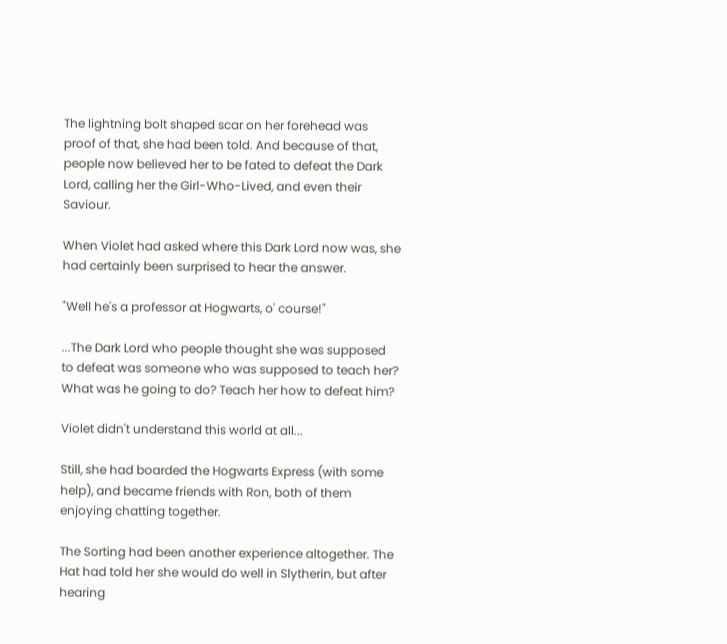The lightning bolt shaped scar on her forehead was proof of that, she had been told. And because of that, people now believed her to be fated to defeat the Dark Lord, calling her the Girl-Who-Lived, and even their Saviour.

When Violet had asked where this Dark Lord now was, she had certainly been surprised to hear the answer.

"Well he's a professor at Hogwarts, o' course!"

...The Dark Lord who people thought she was supposed to defeat was someone who was supposed to teach her? What was he going to do? Teach her how to defeat him?

Violet didn't understand this world at all...

Still, she had boarded the Hogwarts Express (with some help), and became friends with Ron, both of them enjoying chatting together.

The Sorting had been another experience altogether. The Hat had told her she would do well in Slytherin, but after hearing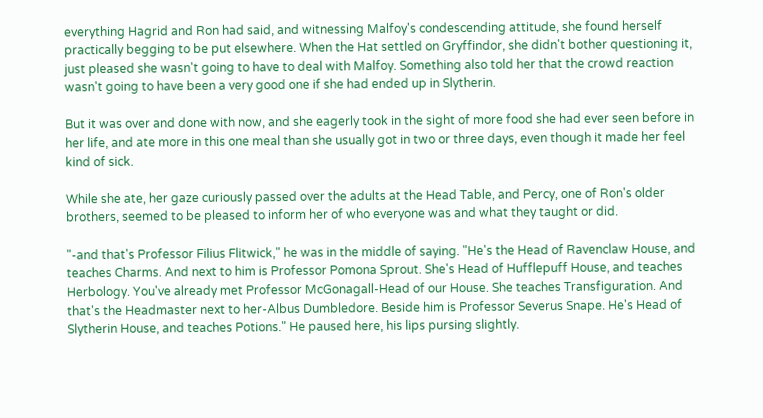everything Hagrid and Ron had said, and witnessing Malfoy's condescending attitude, she found herself practically begging to be put elsewhere. When the Hat settled on Gryffindor, she didn't bother questioning it, just pleased she wasn't going to have to deal with Malfoy. Something also told her that the crowd reaction wasn't going to have been a very good one if she had ended up in Slytherin.

But it was over and done with now, and she eagerly took in the sight of more food she had ever seen before in her life, and ate more in this one meal than she usually got in two or three days, even though it made her feel kind of sick.

While she ate, her gaze curiously passed over the adults at the Head Table, and Percy, one of Ron's older brothers, seemed to be pleased to inform her of who everyone was and what they taught or did.

"-and that's Professor Filius Flitwick," he was in the middle of saying. "He's the Head of Ravenclaw House, and teaches Charms. And next to him is Professor Pomona Sprout. She's Head of Hufflepuff House, and teaches Herbology. You've already met Professor McGonagall-Head of our House. She teaches Transfiguration. And that's the Headmaster next to her-Albus Dumbledore. Beside him is Professor Severus Snape. He's Head of Slytherin House, and teaches Potions." He paused here, his lips pursing slightly.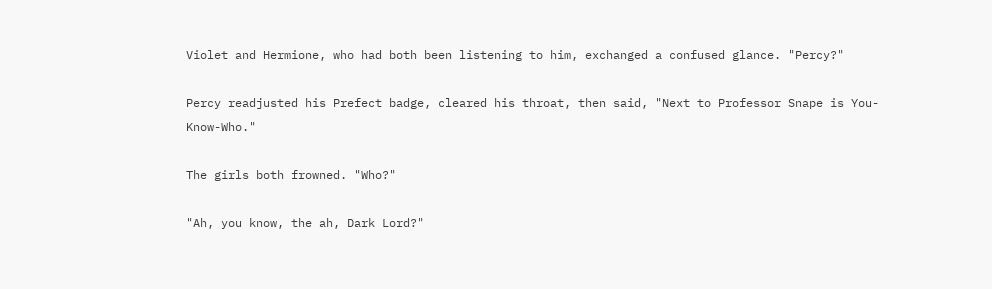Violet and Hermione, who had both been listening to him, exchanged a confused glance. "Percy?"

Percy readjusted his Prefect badge, cleared his throat, then said, "Next to Professor Snape is You-Know-Who."

The girls both frowned. "Who?"

"Ah, you know, the ah, Dark Lord?"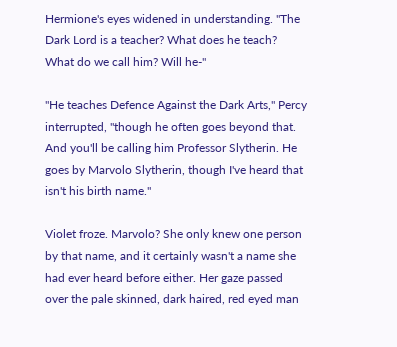Hermione's eyes widened in understanding. "The Dark Lord is a teacher? What does he teach? What do we call him? Will he-"

"He teaches Defence Against the Dark Arts," Percy interrupted, "though he often goes beyond that. And you'll be calling him Professor Slytherin. He goes by Marvolo Slytherin, though I've heard that isn't his birth name."

Violet froze. Marvolo? She only knew one person by that name, and it certainly wasn't a name she had ever heard before either. Her gaze passed over the pale skinned, dark haired, red eyed man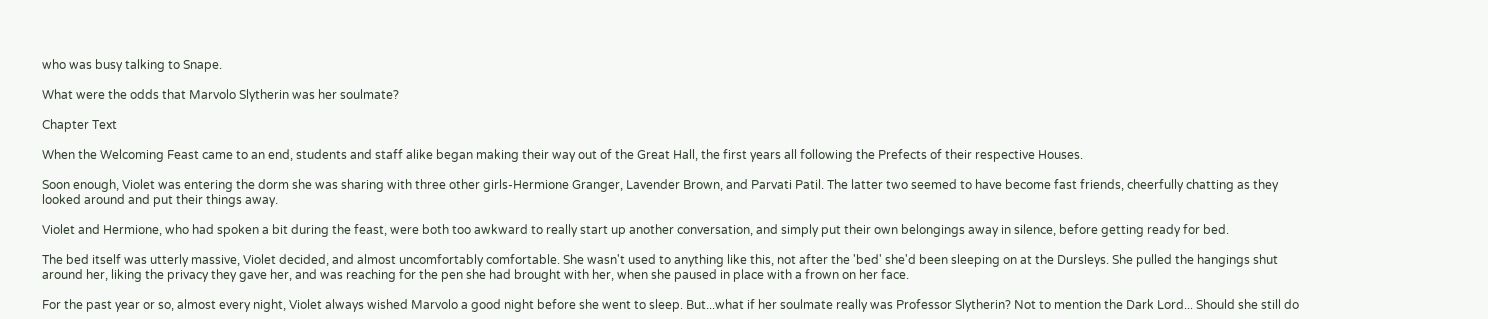who was busy talking to Snape.

What were the odds that Marvolo Slytherin was her soulmate?

Chapter Text

When the Welcoming Feast came to an end, students and staff alike began making their way out of the Great Hall, the first years all following the Prefects of their respective Houses.

Soon enough, Violet was entering the dorm she was sharing with three other girls-Hermione Granger, Lavender Brown, and Parvati Patil. The latter two seemed to have become fast friends, cheerfully chatting as they looked around and put their things away.

Violet and Hermione, who had spoken a bit during the feast, were both too awkward to really start up another conversation, and simply put their own belongings away in silence, before getting ready for bed.

The bed itself was utterly massive, Violet decided, and almost uncomfortably comfortable. She wasn't used to anything like this, not after the 'bed' she'd been sleeping on at the Dursleys. She pulled the hangings shut around her, liking the privacy they gave her, and was reaching for the pen she had brought with her, when she paused in place with a frown on her face.

For the past year or so, almost every night, Violet always wished Marvolo a good night before she went to sleep. But...what if her soulmate really was Professor Slytherin? Not to mention the Dark Lord... Should she still do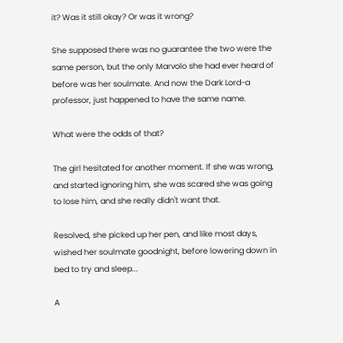it? Was it still okay? Or was it wrong?

She supposed there was no guarantee the two were the same person, but the only Marvolo she had ever heard of before was her soulmate. And now the Dark Lord-a professor, just happened to have the same name.

What were the odds of that?

The girl hesitated for another moment. If she was wrong, and started ignoring him, she was scared she was going to lose him, and she really didn't want that.

Resolved, she picked up her pen, and like most days, wished her soulmate goodnight, before lowering down in bed to try and sleep...

A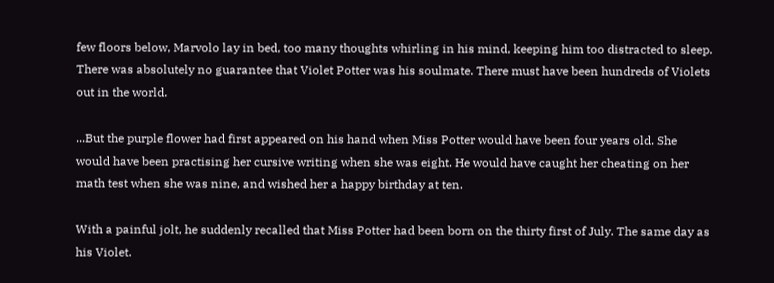few floors below, Marvolo lay in bed, too many thoughts whirling in his mind, keeping him too distracted to sleep. There was absolutely no guarantee that Violet Potter was his soulmate. There must have been hundreds of Violets out in the world.

...But the purple flower had first appeared on his hand when Miss Potter would have been four years old. She would have been practising her cursive writing when she was eight. He would have caught her cheating on her math test when she was nine, and wished her a happy birthday at ten.

With a painful jolt, he suddenly recalled that Miss Potter had been born on the thirty first of July. The same day as his Violet.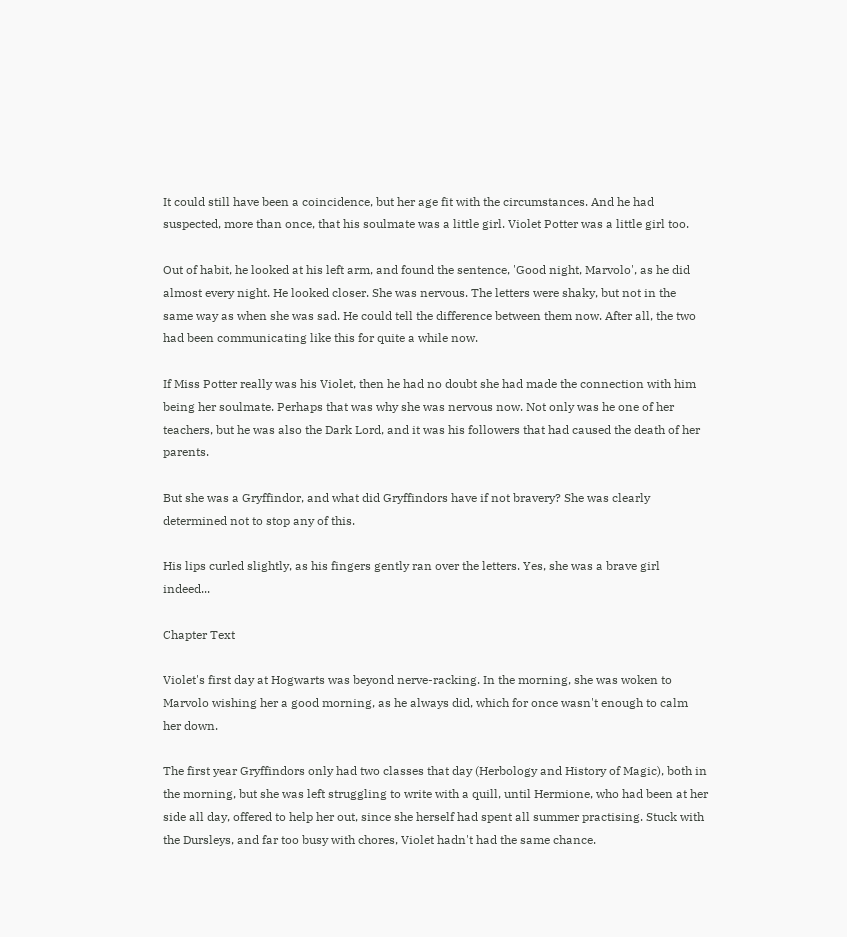It could still have been a coincidence, but her age fit with the circumstances. And he had suspected, more than once, that his soulmate was a little girl. Violet Potter was a little girl too.

Out of habit, he looked at his left arm, and found the sentence, 'Good night, Marvolo', as he did almost every night. He looked closer. She was nervous. The letters were shaky, but not in the same way as when she was sad. He could tell the difference between them now. After all, the two had been communicating like this for quite a while now.

If Miss Potter really was his Violet, then he had no doubt she had made the connection with him being her soulmate. Perhaps that was why she was nervous now. Not only was he one of her teachers, but he was also the Dark Lord, and it was his followers that had caused the death of her parents.

But she was a Gryffindor, and what did Gryffindors have if not bravery? She was clearly determined not to stop any of this.

His lips curled slightly, as his fingers gently ran over the letters. Yes, she was a brave girl indeed...

Chapter Text

Violet's first day at Hogwarts was beyond nerve-racking. In the morning, she was woken to Marvolo wishing her a good morning, as he always did, which for once wasn't enough to calm her down.

The first year Gryffindors only had two classes that day (Herbology and History of Magic), both in the morning, but she was left struggling to write with a quill, until Hermione, who had been at her side all day, offered to help her out, since she herself had spent all summer practising. Stuck with the Dursleys, and far too busy with chores, Violet hadn't had the same chance.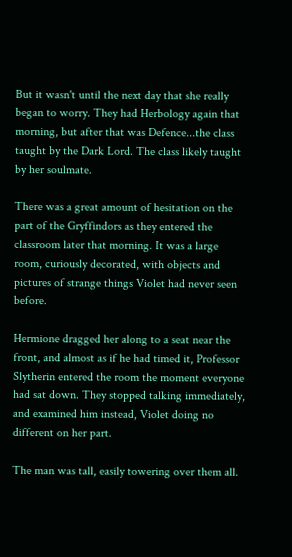But it wasn't until the next day that she really began to worry. They had Herbology again that morning, but after that was Defence...the class taught by the Dark Lord. The class likely taught by her soulmate.

There was a great amount of hesitation on the part of the Gryffindors as they entered the classroom later that morning. It was a large room, curiously decorated, with objects and pictures of strange things Violet had never seen before.

Hermione dragged her along to a seat near the front, and almost as if he had timed it, Professor Slytherin entered the room the moment everyone had sat down. They stopped talking immediately, and examined him instead, Violet doing no different on her part.

The man was tall, easily towering over them all.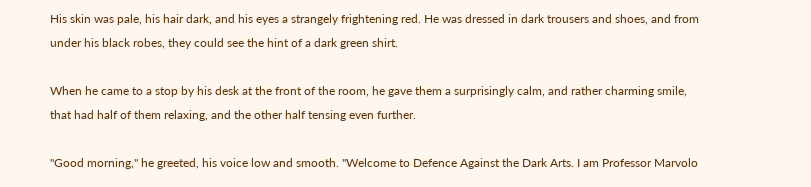His skin was pale, his hair dark, and his eyes a strangely frightening red. He was dressed in dark trousers and shoes, and from under his black robes, they could see the hint of a dark green shirt.

When he came to a stop by his desk at the front of the room, he gave them a surprisingly calm, and rather charming smile, that had half of them relaxing, and the other half tensing even further.

"Good morning," he greeted, his voice low and smooth. "Welcome to Defence Against the Dark Arts. I am Professor Marvolo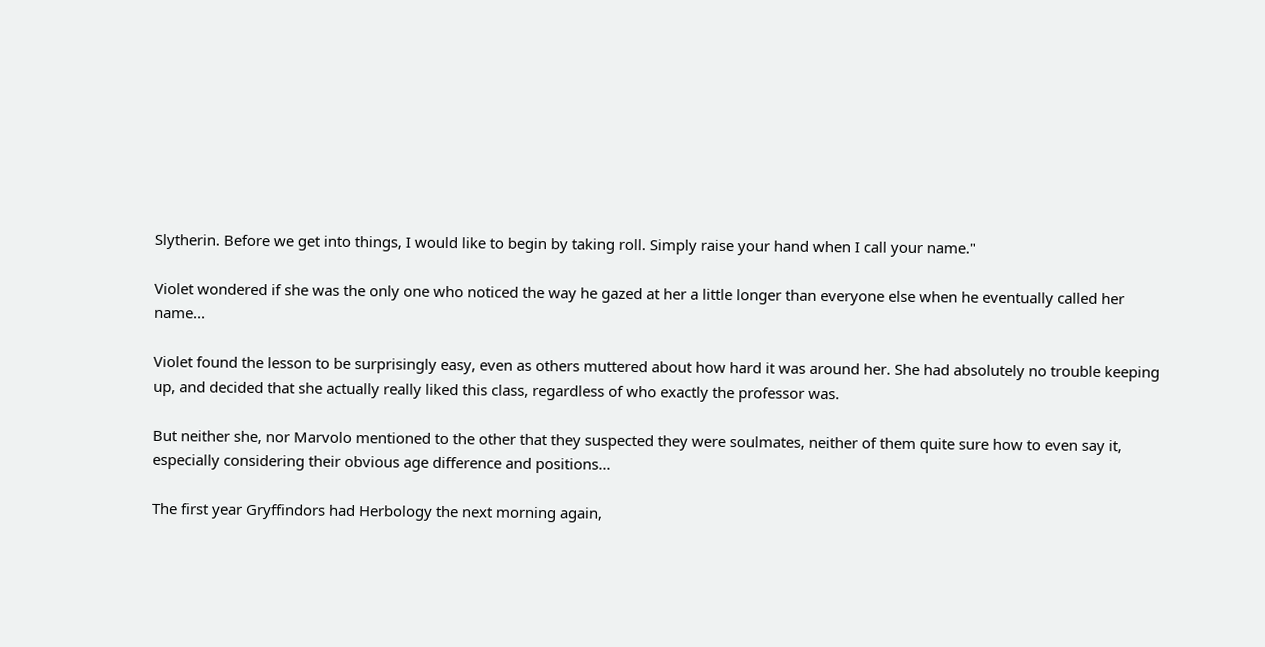Slytherin. Before we get into things, I would like to begin by taking roll. Simply raise your hand when I call your name."

Violet wondered if she was the only one who noticed the way he gazed at her a little longer than everyone else when he eventually called her name...

Violet found the lesson to be surprisingly easy, even as others muttered about how hard it was around her. She had absolutely no trouble keeping up, and decided that she actually really liked this class, regardless of who exactly the professor was.

But neither she, nor Marvolo mentioned to the other that they suspected they were soulmates, neither of them quite sure how to even say it, especially considering their obvious age difference and positions...

The first year Gryffindors had Herbology the next morning again,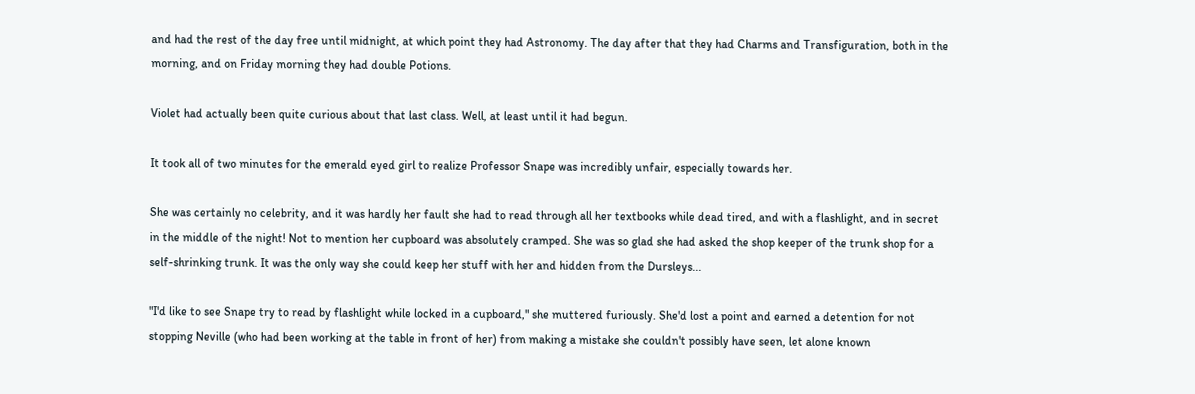and had the rest of the day free until midnight, at which point they had Astronomy. The day after that they had Charms and Transfiguration, both in the morning, and on Friday morning they had double Potions.

Violet had actually been quite curious about that last class. Well, at least until it had begun.

It took all of two minutes for the emerald eyed girl to realize Professor Snape was incredibly unfair, especially towards her.

She was certainly no celebrity, and it was hardly her fault she had to read through all her textbooks while dead tired, and with a flashlight, and in secret in the middle of the night! Not to mention her cupboard was absolutely cramped. She was so glad she had asked the shop keeper of the trunk shop for a self-shrinking trunk. It was the only way she could keep her stuff with her and hidden from the Dursleys...

"I'd like to see Snape try to read by flashlight while locked in a cupboard," she muttered furiously. She'd lost a point and earned a detention for not stopping Neville (who had been working at the table in front of her) from making a mistake she couldn't possibly have seen, let alone known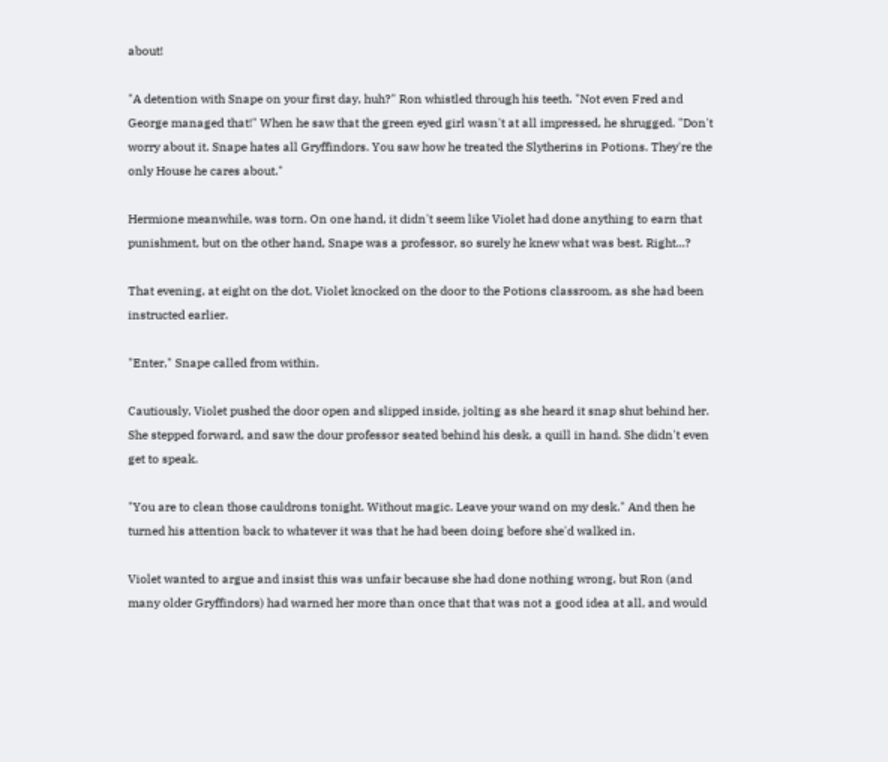about!

"A detention with Snape on your first day, huh?" Ron whistled through his teeth. "Not even Fred and George managed that!" When he saw that the green eyed girl wasn't at all impressed, he shrugged. "Don't worry about it. Snape hates all Gryffindors. You saw how he treated the Slytherins in Potions. They're the only House he cares about."

Hermione meanwhile, was torn. On one hand, it didn't seem like Violet had done anything to earn that punishment, but on the other hand, Snape was a professor, so surely he knew what was best. Right...?

That evening, at eight on the dot, Violet knocked on the door to the Potions classroom, as she had been instructed earlier.

"Enter," Snape called from within.

Cautiously, Violet pushed the door open and slipped inside, jolting as she heard it snap shut behind her. She stepped forward, and saw the dour professor seated behind his desk, a quill in hand. She didn't even get to speak.

"You are to clean those cauldrons tonight. Without magic. Leave your wand on my desk." And then he turned his attention back to whatever it was that he had been doing before she'd walked in.

Violet wanted to argue and insist this was unfair because she had done nothing wrong, but Ron (and many older Gryffindors) had warned her more than once that that was not a good idea at all, and would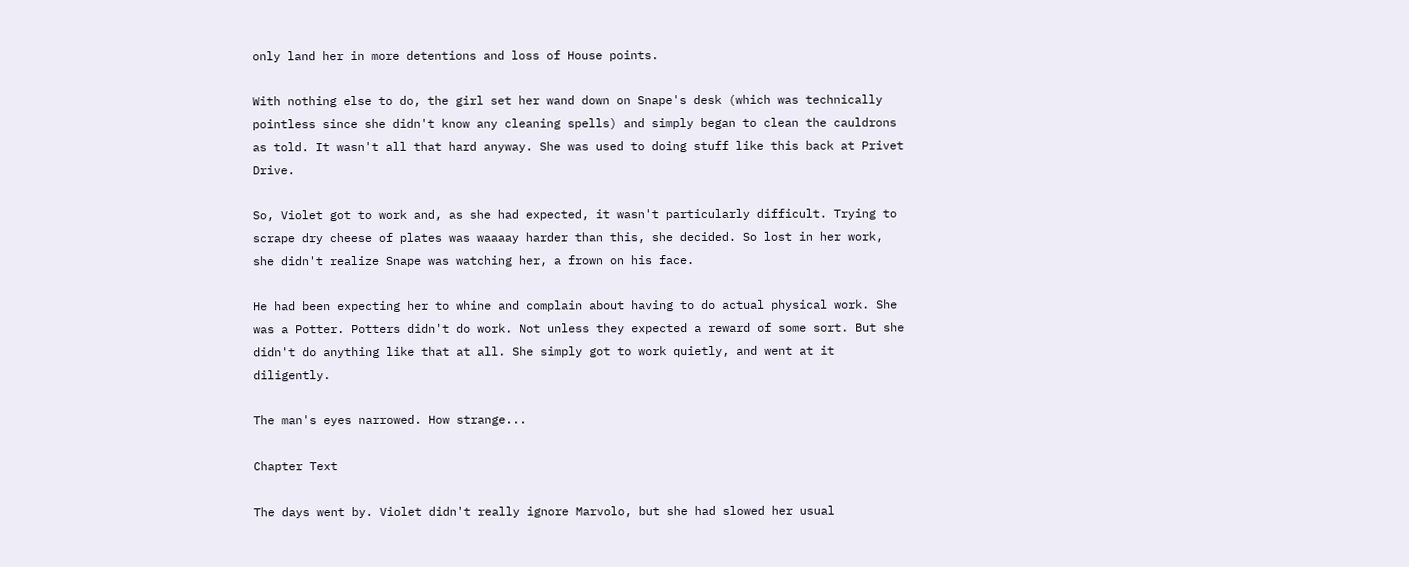only land her in more detentions and loss of House points.

With nothing else to do, the girl set her wand down on Snape's desk (which was technically pointless since she didn't know any cleaning spells) and simply began to clean the cauldrons as told. It wasn't all that hard anyway. She was used to doing stuff like this back at Privet Drive.

So, Violet got to work and, as she had expected, it wasn't particularly difficult. Trying to scrape dry cheese of plates was waaaay harder than this, she decided. So lost in her work, she didn't realize Snape was watching her, a frown on his face.

He had been expecting her to whine and complain about having to do actual physical work. She was a Potter. Potters didn't do work. Not unless they expected a reward of some sort. But she didn't do anything like that at all. She simply got to work quietly, and went at it diligently.

The man's eyes narrowed. How strange...

Chapter Text

The days went by. Violet didn't really ignore Marvolo, but she had slowed her usual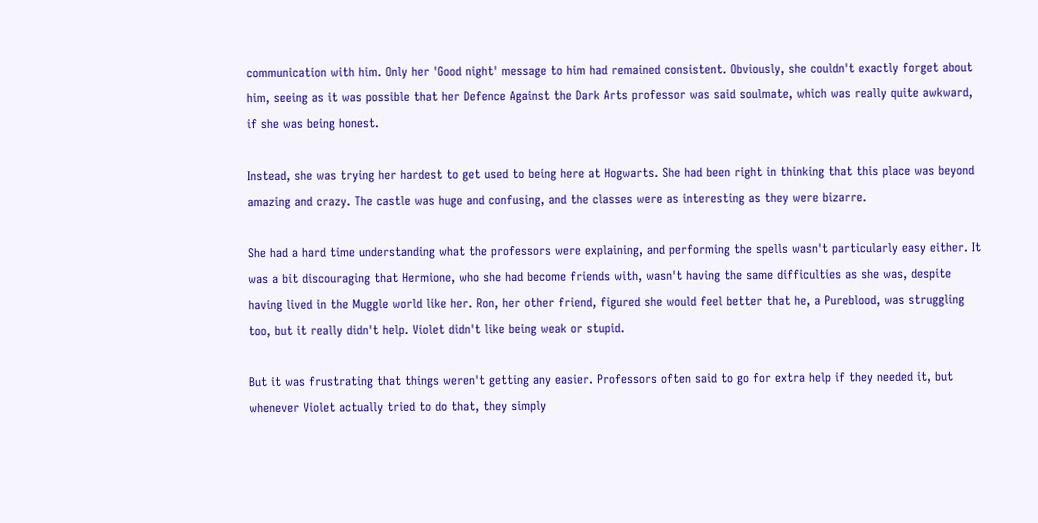communication with him. Only her 'Good night' message to him had remained consistent. Obviously, she couldn't exactly forget about him, seeing as it was possible that her Defence Against the Dark Arts professor was said soulmate, which was really quite awkward, if she was being honest.

Instead, she was trying her hardest to get used to being here at Hogwarts. She had been right in thinking that this place was beyond amazing and crazy. The castle was huge and confusing, and the classes were as interesting as they were bizarre.

She had a hard time understanding what the professors were explaining, and performing the spells wasn't particularly easy either. It was a bit discouraging that Hermione, who she had become friends with, wasn't having the same difficulties as she was, despite having lived in the Muggle world like her. Ron, her other friend, figured she would feel better that he, a Pureblood, was struggling too, but it really didn't help. Violet didn't like being weak or stupid.

But it was frustrating that things weren't getting any easier. Professors often said to go for extra help if they needed it, but whenever Violet actually tried to do that, they simply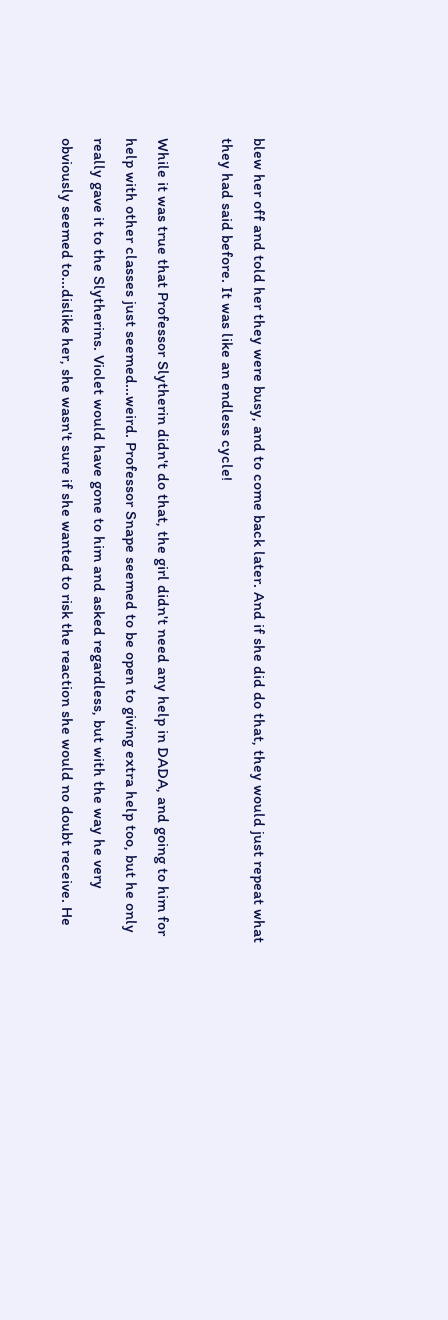blew her off and told her they were busy, and to come back later. And if she did do that, they would just repeat what they had said before. It was like an endless cycle!

While it was true that Professor Slytherin didn't do that, the girl didn't need any help in DADA, and going to him for help with other classes just seemed...weird. Professor Snape seemed to be open to giving extra help too, but he only really gave it to the Slytherins. Violet would have gone to him and asked regardless, but with the way he very obviously seemed to...dislike her, she wasn't sure if she wanted to risk the reaction she would no doubt receive. He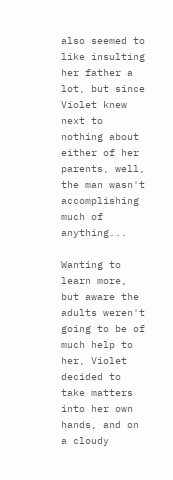also seemed to like insulting her father a lot, but since Violet knew next to nothing about either of her parents, well, the man wasn't accomplishing much of anything...

Wanting to learn more, but aware the adults weren't going to be of much help to her, Violet decided to take matters into her own hands, and on a cloudy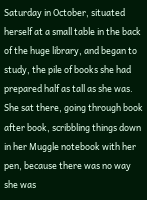Saturday in October, situated herself at a small table in the back of the huge library, and began to study, the pile of books she had prepared half as tall as she was. She sat there, going through book after book, scribbling things down in her Muggle notebook with her pen, because there was no way she was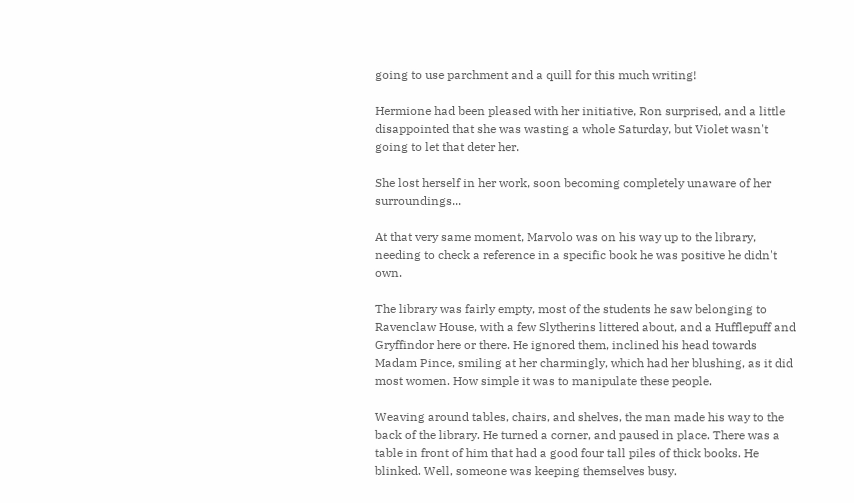going to use parchment and a quill for this much writing!

Hermione had been pleased with her initiative, Ron surprised, and a little disappointed that she was wasting a whole Saturday, but Violet wasn't going to let that deter her.

She lost herself in her work, soon becoming completely unaware of her surroundings...

At that very same moment, Marvolo was on his way up to the library, needing to check a reference in a specific book he was positive he didn't own.

The library was fairly empty, most of the students he saw belonging to Ravenclaw House, with a few Slytherins littered about, and a Hufflepuff and Gryffindor here or there. He ignored them, inclined his head towards Madam Pince, smiling at her charmingly, which had her blushing, as it did most women. How simple it was to manipulate these people.

Weaving around tables, chairs, and shelves, the man made his way to the back of the library. He turned a corner, and paused in place. There was a table in front of him that had a good four tall piles of thick books. He blinked. Well, someone was keeping themselves busy.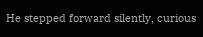He stepped forward silently, curious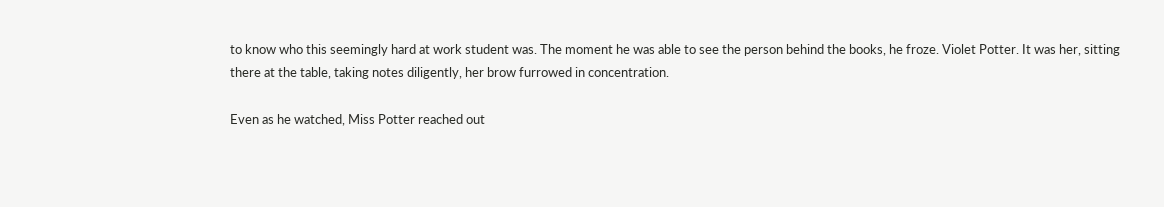to know who this seemingly hard at work student was. The moment he was able to see the person behind the books, he froze. Violet Potter. It was her, sitting there at the table, taking notes diligently, her brow furrowed in concentration.

Even as he watched, Miss Potter reached out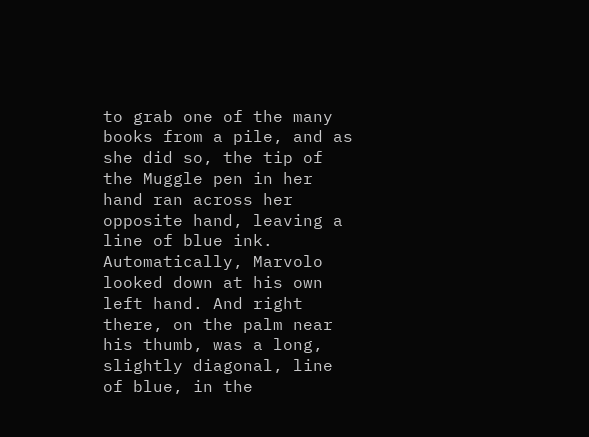to grab one of the many books from a pile, and as she did so, the tip of the Muggle pen in her hand ran across her opposite hand, leaving a line of blue ink. Automatically, Marvolo looked down at his own left hand. And right there, on the palm near his thumb, was a long, slightly diagonal, line of blue, in the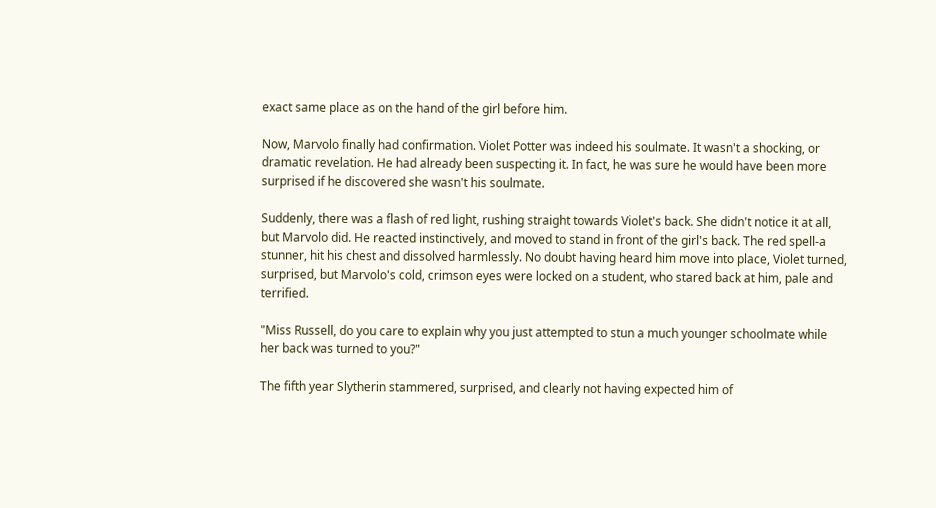exact same place as on the hand of the girl before him.

Now, Marvolo finally had confirmation. Violet Potter was indeed his soulmate. It wasn't a shocking, or dramatic revelation. He had already been suspecting it. In fact, he was sure he would have been more surprised if he discovered she wasn't his soulmate.

Suddenly, there was a flash of red light, rushing straight towards Violet's back. She didn't notice it at all, but Marvolo did. He reacted instinctively, and moved to stand in front of the girl's back. The red spell-a stunner, hit his chest and dissolved harmlessly. No doubt having heard him move into place, Violet turned, surprised, but Marvolo's cold, crimson eyes were locked on a student, who stared back at him, pale and terrified.

"Miss Russell, do you care to explain why you just attempted to stun a much younger schoolmate while her back was turned to you?"

The fifth year Slytherin stammered, surprised, and clearly not having expected him of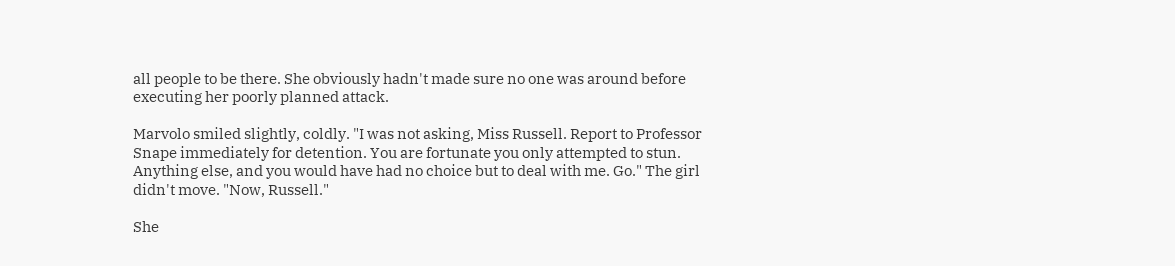all people to be there. She obviously hadn't made sure no one was around before executing her poorly planned attack.

Marvolo smiled slightly, coldly. "I was not asking, Miss Russell. Report to Professor Snape immediately for detention. You are fortunate you only attempted to stun. Anything else, and you would have had no choice but to deal with me. Go." The girl didn't move. "Now, Russell."

She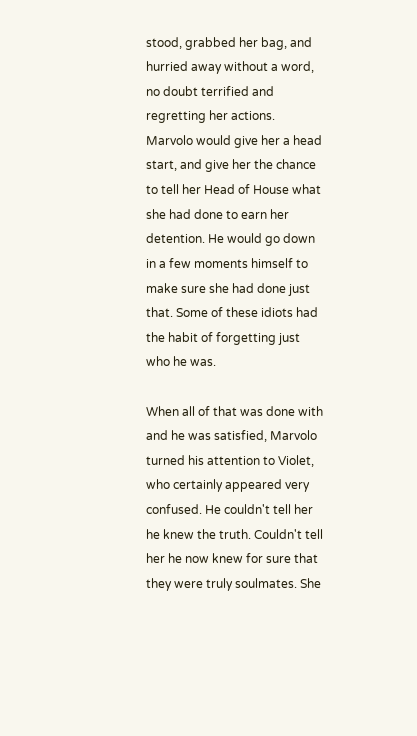stood, grabbed her bag, and hurried away without a word, no doubt terrified and regretting her actions. Marvolo would give her a head start, and give her the chance to tell her Head of House what she had done to earn her detention. He would go down in a few moments himself to make sure she had done just that. Some of these idiots had the habit of forgetting just who he was.

When all of that was done with and he was satisfied, Marvolo turned his attention to Violet, who certainly appeared very confused. He couldn't tell her he knew the truth. Couldn't tell her he now knew for sure that they were truly soulmates. She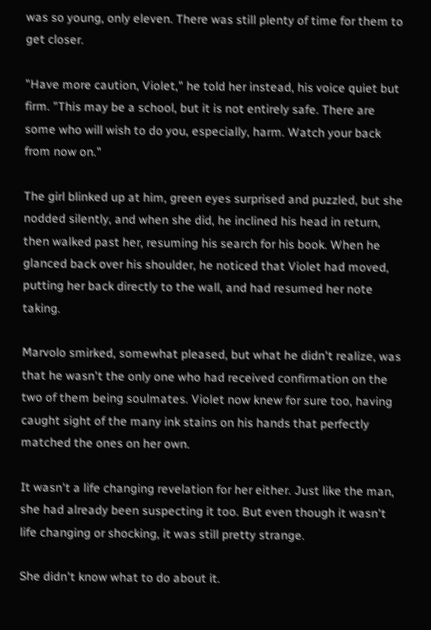was so young, only eleven. There was still plenty of time for them to get closer.

"Have more caution, Violet," he told her instead, his voice quiet but firm. "This may be a school, but it is not entirely safe. There are some who will wish to do you, especially, harm. Watch your back from now on."

The girl blinked up at him, green eyes surprised and puzzled, but she nodded silently, and when she did, he inclined his head in return, then walked past her, resuming his search for his book. When he glanced back over his shoulder, he noticed that Violet had moved, putting her back directly to the wall, and had resumed her note taking.

Marvolo smirked, somewhat pleased, but what he didn't realize, was that he wasn't the only one who had received confirmation on the two of them being soulmates. Violet now knew for sure too, having caught sight of the many ink stains on his hands that perfectly matched the ones on her own.

It wasn't a life changing revelation for her either. Just like the man, she had already been suspecting it too. But even though it wasn't life changing or shocking, it was still pretty strange.

She didn't know what to do about it.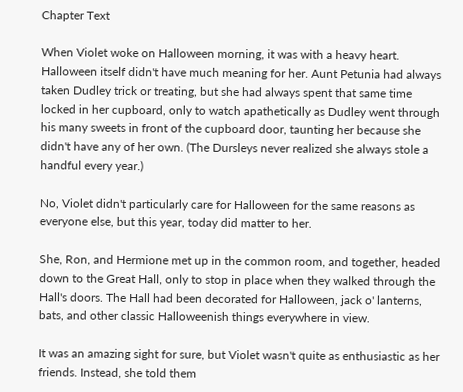Chapter Text

When Violet woke on Halloween morning, it was with a heavy heart. Halloween itself didn't have much meaning for her. Aunt Petunia had always taken Dudley trick or treating, but she had always spent that same time locked in her cupboard, only to watch apathetically as Dudley went through his many sweets in front of the cupboard door, taunting her because she didn't have any of her own. (The Dursleys never realized she always stole a handful every year.)

No, Violet didn't particularly care for Halloween for the same reasons as everyone else, but this year, today did matter to her.

She, Ron, and Hermione met up in the common room, and together, headed down to the Great Hall, only to stop in place when they walked through the Hall's doors. The Hall had been decorated for Halloween, jack o' lanterns, bats, and other classic Halloweenish things everywhere in view.

It was an amazing sight for sure, but Violet wasn't quite as enthusiastic as her friends. Instead, she told them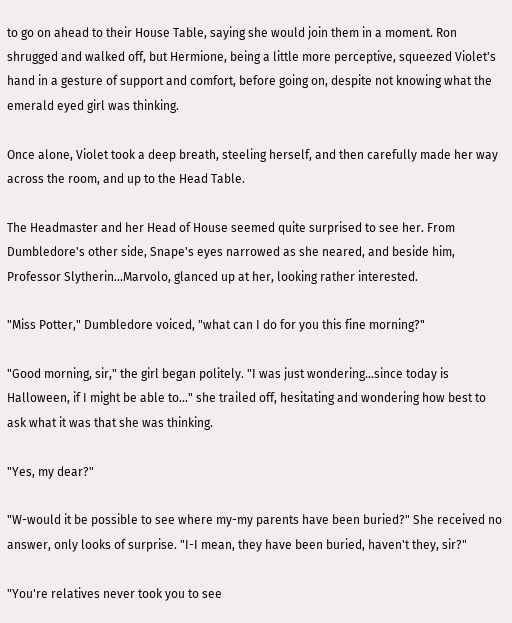to go on ahead to their House Table, saying she would join them in a moment. Ron shrugged and walked off, but Hermione, being a little more perceptive, squeezed Violet's hand in a gesture of support and comfort, before going on, despite not knowing what the emerald eyed girl was thinking.

Once alone, Violet took a deep breath, steeling herself, and then carefully made her way across the room, and up to the Head Table.

The Headmaster and her Head of House seemed quite surprised to see her. From Dumbledore's other side, Snape's eyes narrowed as she neared, and beside him, Professor Slytherin...Marvolo, glanced up at her, looking rather interested.

"Miss Potter," Dumbledore voiced, "what can I do for you this fine morning?"

"Good morning, sir," the girl began politely. "I was just wondering...since today is Halloween, if I might be able to..." she trailed off, hesitating and wondering how best to ask what it was that she was thinking.

"Yes, my dear?"

"W-would it be possible to see where my-my parents have been buried?" She received no answer, only looks of surprise. "I-I mean, they have been buried, haven't they, sir?"

"You're relatives never took you to see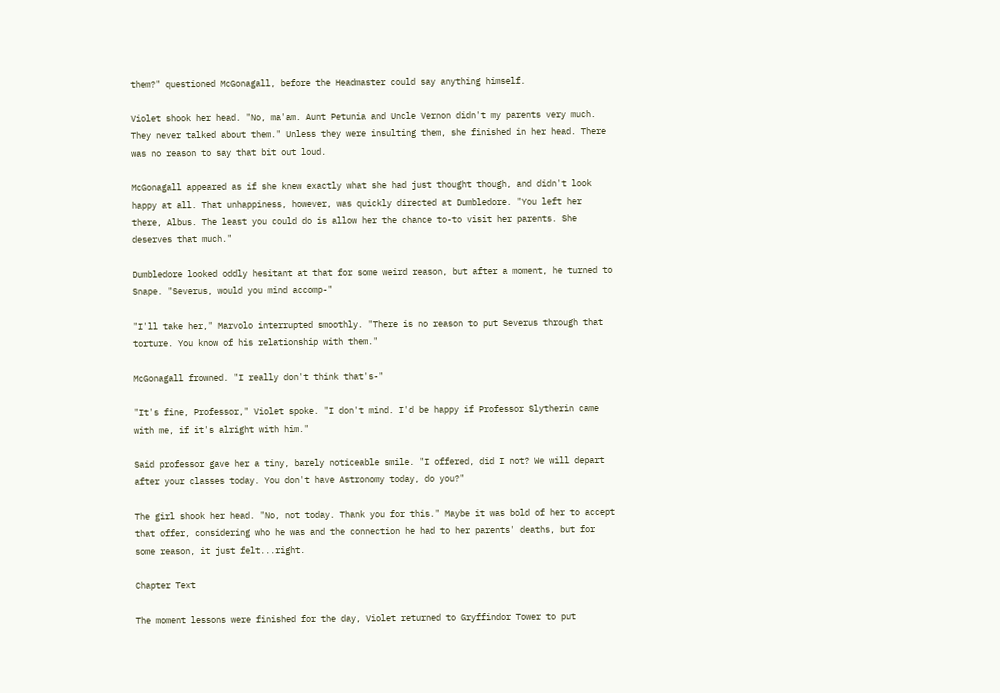them?" questioned McGonagall, before the Headmaster could say anything himself.

Violet shook her head. "No, ma'am. Aunt Petunia and Uncle Vernon didn't my parents very much. They never talked about them." Unless they were insulting them, she finished in her head. There was no reason to say that bit out loud.

McGonagall appeared as if she knew exactly what she had just thought though, and didn't look happy at all. That unhappiness, however, was quickly directed at Dumbledore. "You left her there, Albus. The least you could do is allow her the chance to-to visit her parents. She deserves that much."

Dumbledore looked oddly hesitant at that for some weird reason, but after a moment, he turned to Snape. "Severus, would you mind accomp-"

"I'll take her," Marvolo interrupted smoothly. "There is no reason to put Severus through that torture. You know of his relationship with them."

McGonagall frowned. "I really don't think that's-"

"It's fine, Professor," Violet spoke. "I don't mind. I'd be happy if Professor Slytherin came with me, if it's alright with him."

Said professor gave her a tiny, barely noticeable smile. "I offered, did I not? We will depart after your classes today. You don't have Astronomy today, do you?"

The girl shook her head. "No, not today. Thank you for this." Maybe it was bold of her to accept that offer, considering who he was and the connection he had to her parents' deaths, but for some reason, it just felt...right.

Chapter Text

The moment lessons were finished for the day, Violet returned to Gryffindor Tower to put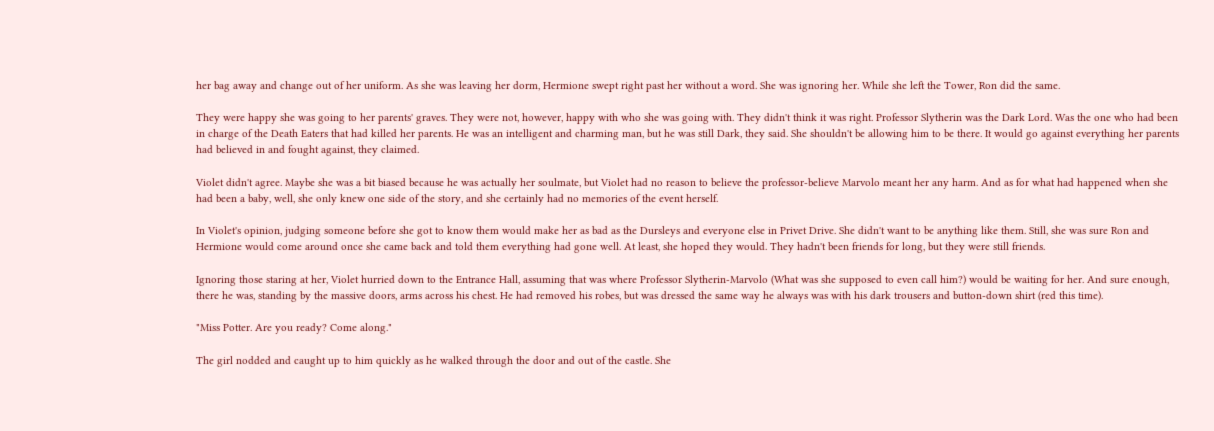her bag away and change out of her uniform. As she was leaving her dorm, Hermione swept right past her without a word. She was ignoring her. While she left the Tower, Ron did the same.

They were happy she was going to her parents' graves. They were not, however, happy with who she was going with. They didn't think it was right. Professor Slytherin was the Dark Lord. Was the one who had been in charge of the Death Eaters that had killed her parents. He was an intelligent and charming man, but he was still Dark, they said. She shouldn't be allowing him to be there. It would go against everything her parents had believed in and fought against, they claimed.

Violet didn't agree. Maybe she was a bit biased because he was actually her soulmate, but Violet had no reason to believe the professor-believe Marvolo meant her any harm. And as for what had happened when she had been a baby, well, she only knew one side of the story, and she certainly had no memories of the event herself.

In Violet's opinion, judging someone before she got to know them would make her as bad as the Dursleys and everyone else in Privet Drive. She didn't want to be anything like them. Still, she was sure Ron and Hermione would come around once she came back and told them everything had gone well. At least, she hoped they would. They hadn't been friends for long, but they were still friends.

Ignoring those staring at her, Violet hurried down to the Entrance Hall, assuming that was where Professor Slytherin-Marvolo (What was she supposed to even call him?) would be waiting for her. And sure enough, there he was, standing by the massive doors, arms across his chest. He had removed his robes, but was dressed the same way he always was with his dark trousers and button-down shirt (red this time).

"Miss Potter. Are you ready? Come along."

The girl nodded and caught up to him quickly as he walked through the door and out of the castle. She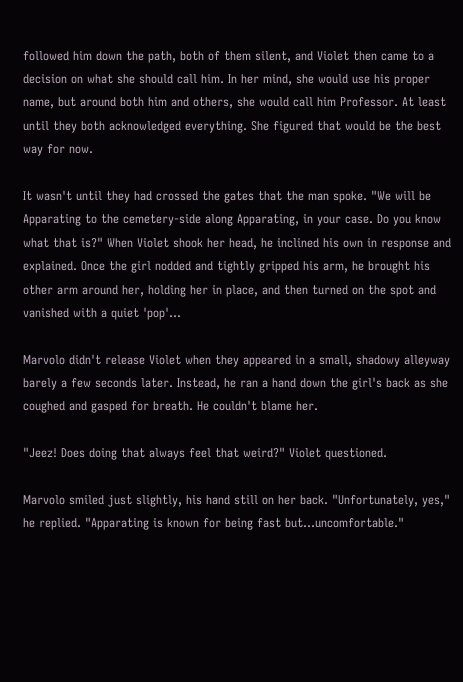followed him down the path, both of them silent, and Violet then came to a decision on what she should call him. In her mind, she would use his proper name, but around both him and others, she would call him Professor. At least until they both acknowledged everything. She figured that would be the best way for now.

It wasn't until they had crossed the gates that the man spoke. "We will be Apparating to the cemetery-side along Apparating, in your case. Do you know what that is?" When Violet shook her head, he inclined his own in response and explained. Once the girl nodded and tightly gripped his arm, he brought his other arm around her, holding her in place, and then turned on the spot and vanished with a quiet 'pop'...

Marvolo didn't release Violet when they appeared in a small, shadowy alleyway barely a few seconds later. Instead, he ran a hand down the girl's back as she coughed and gasped for breath. He couldn't blame her.

"Jeez! Does doing that always feel that weird?" Violet questioned.

Marvolo smiled just slightly, his hand still on her back. "Unfortunately, yes," he replied. "Apparating is known for being fast but...uncomfortable."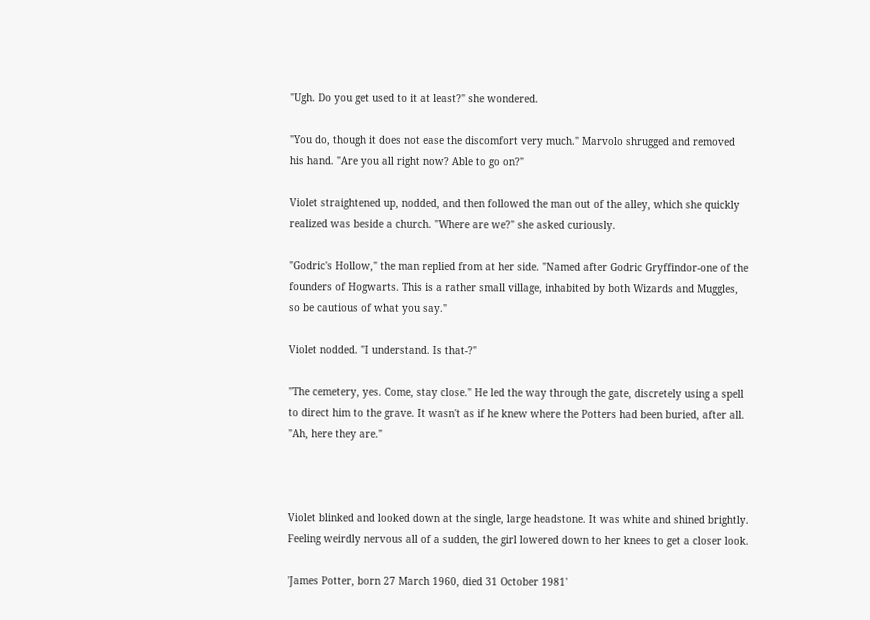"Ugh. Do you get used to it at least?" she wondered.

"You do, though it does not ease the discomfort very much." Marvolo shrugged and removed his hand. "Are you all right now? Able to go on?"

Violet straightened up, nodded, and then followed the man out of the alley, which she quickly realized was beside a church. "Where are we?" she asked curiously.

"Godric's Hollow," the man replied from at her side. "Named after Godric Gryffindor-one of the founders of Hogwarts. This is a rather small village, inhabited by both Wizards and Muggles, so be cautious of what you say."

Violet nodded. "I understand. Is that-?"

"The cemetery, yes. Come, stay close." He led the way through the gate, discretely using a spell to direct him to the grave. It wasn't as if he knew where the Potters had been buried, after all. "Ah, here they are."



Violet blinked and looked down at the single, large headstone. It was white and shined brightly. Feeling weirdly nervous all of a sudden, the girl lowered down to her knees to get a closer look.

'James Potter, born 27 March 1960, died 31 October 1981'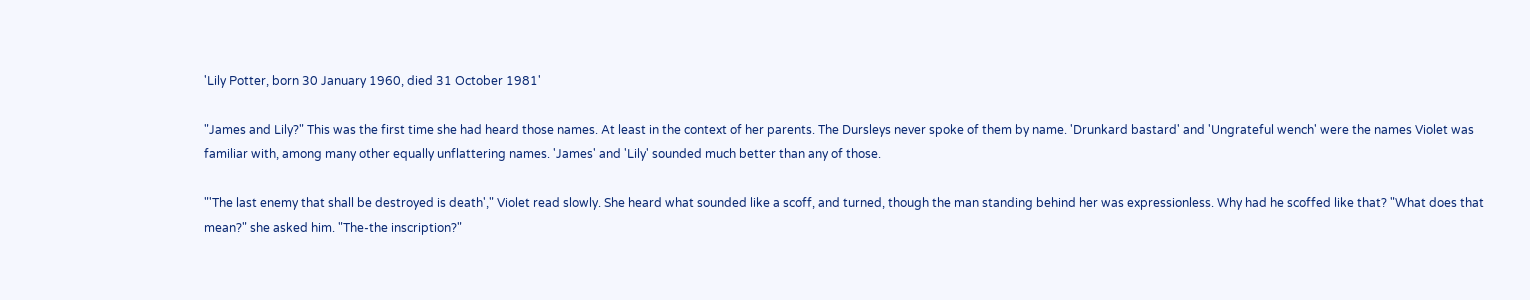'Lily Potter, born 30 January 1960, died 31 October 1981'

"James and Lily?" This was the first time she had heard those names. At least in the context of her parents. The Dursleys never spoke of them by name. 'Drunkard bastard' and 'Ungrateful wench' were the names Violet was familiar with, among many other equally unflattering names. 'James' and 'Lily' sounded much better than any of those.

"'The last enemy that shall be destroyed is death'," Violet read slowly. She heard what sounded like a scoff, and turned, though the man standing behind her was expressionless. Why had he scoffed like that? "What does that mean?" she asked him. "The-the inscription?"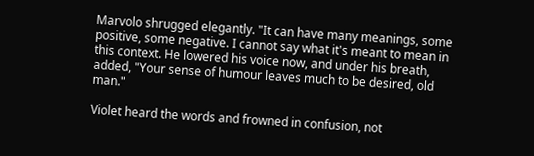Marvolo shrugged elegantly. "It can have many meanings, some positive, some negative. I cannot say what it's meant to mean in this context. He lowered his voice now, and under his breath, added, "Your sense of humour leaves much to be desired, old man."

Violet heard the words and frowned in confusion, not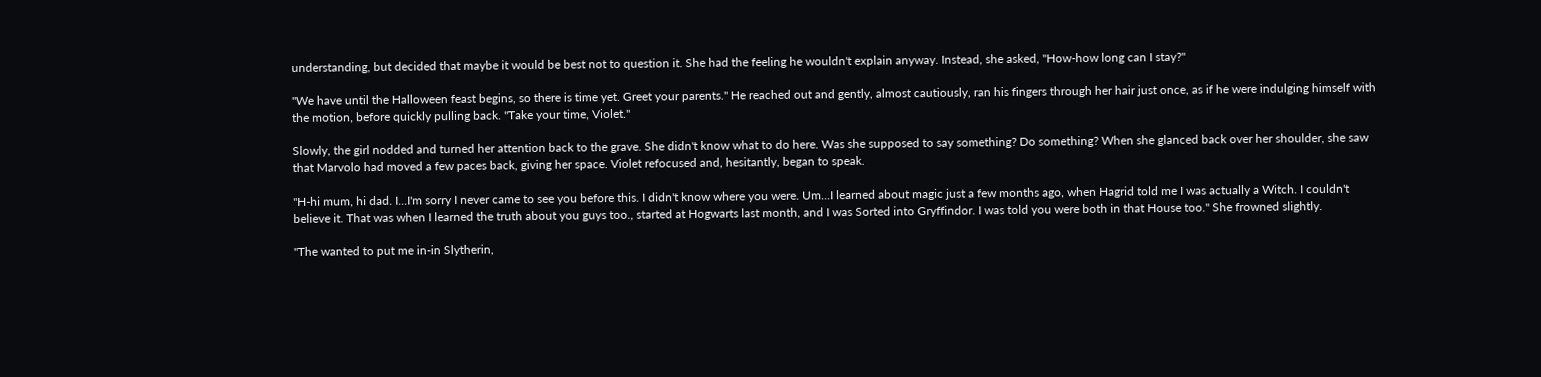understanding, but decided that maybe it would be best not to question it. She had the feeling he wouldn't explain anyway. Instead, she asked, "How-how long can I stay?"

"We have until the Halloween feast begins, so there is time yet. Greet your parents." He reached out and gently, almost cautiously, ran his fingers through her hair just once, as if he were indulging himself with the motion, before quickly pulling back. "Take your time, Violet."

Slowly, the girl nodded and turned her attention back to the grave. She didn't know what to do here. Was she supposed to say something? Do something? When she glanced back over her shoulder, she saw that Marvolo had moved a few paces back, giving her space. Violet refocused and, hesitantly, began to speak.

"H-hi mum, hi dad. I...I'm sorry I never came to see you before this. I didn't know where you were. Um...I learned about magic just a few months ago, when Hagrid told me I was actually a Witch. I couldn't believe it. That was when I learned the truth about you guys too., started at Hogwarts last month, and I was Sorted into Gryffindor. I was told you were both in that House too." She frowned slightly.

"The wanted to put me in-in Slytherin,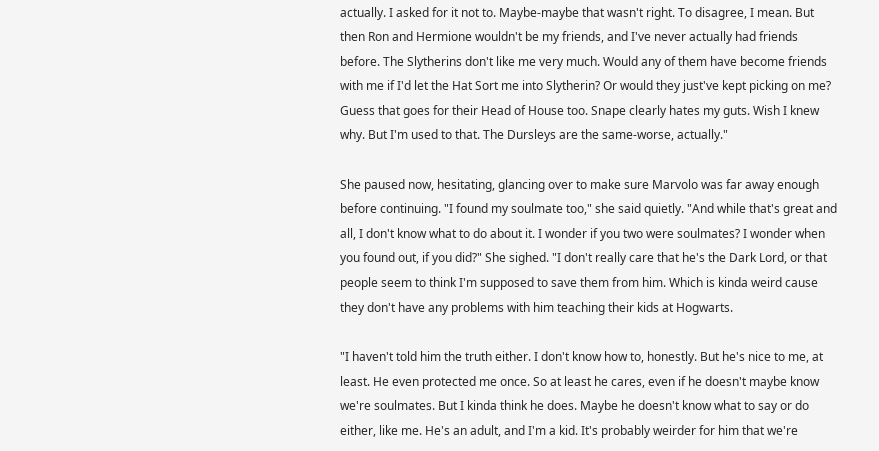actually. I asked for it not to. Maybe-maybe that wasn't right. To disagree, I mean. But then Ron and Hermione wouldn't be my friends, and I've never actually had friends before. The Slytherins don't like me very much. Would any of them have become friends with me if I'd let the Hat Sort me into Slytherin? Or would they just've kept picking on me? Guess that goes for their Head of House too. Snape clearly hates my guts. Wish I knew why. But I'm used to that. The Dursleys are the same-worse, actually."

She paused now, hesitating, glancing over to make sure Marvolo was far away enough before continuing. "I found my soulmate too," she said quietly. "And while that's great and all, I don't know what to do about it. I wonder if you two were soulmates? I wonder when you found out, if you did?" She sighed. "I don't really care that he's the Dark Lord, or that people seem to think I'm supposed to save them from him. Which is kinda weird cause they don't have any problems with him teaching their kids at Hogwarts.

"I haven't told him the truth either. I don't know how to, honestly. But he's nice to me, at least. He even protected me once. So at least he cares, even if he doesn't maybe know we're soulmates. But I kinda think he does. Maybe he doesn't know what to say or do either, like me. He's an adult, and I'm a kid. It's probably weirder for him that we're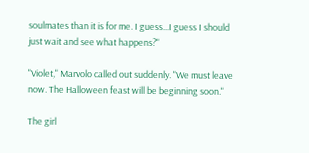soulmates than it is for me. I guess...I guess I should just wait and see what happens?"

"Violet," Marvolo called out suddenly. "We must leave now. The Halloween feast will be beginning soon."

The girl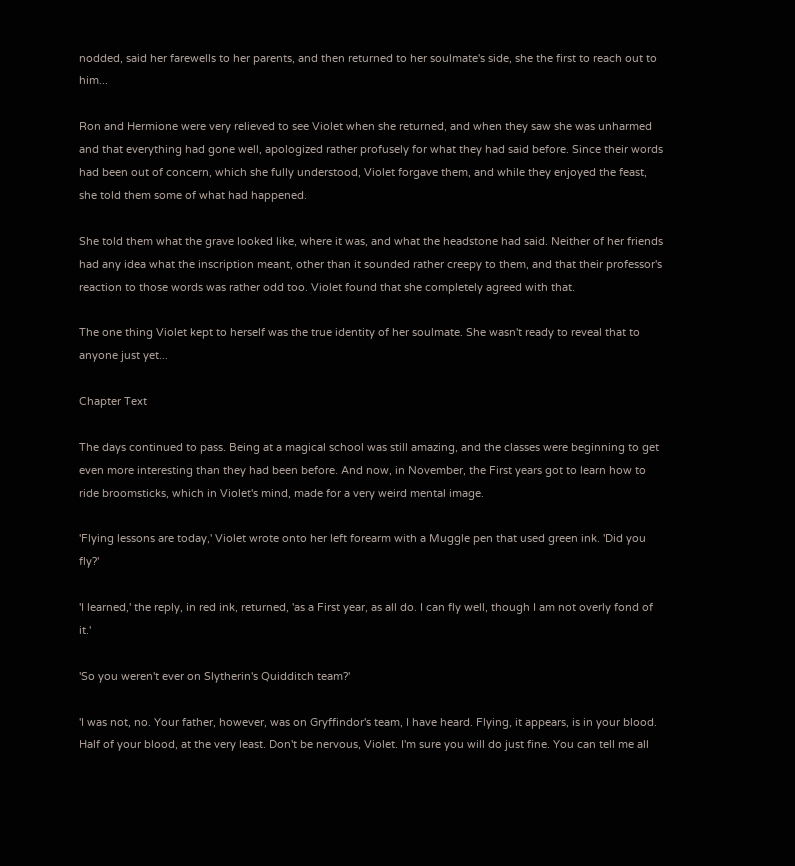nodded, said her farewells to her parents, and then returned to her soulmate's side, she the first to reach out to him...

Ron and Hermione were very relieved to see Violet when she returned, and when they saw she was unharmed and that everything had gone well, apologized rather profusely for what they had said before. Since their words had been out of concern, which she fully understood, Violet forgave them, and while they enjoyed the feast, she told them some of what had happened.

She told them what the grave looked like, where it was, and what the headstone had said. Neither of her friends had any idea what the inscription meant, other than it sounded rather creepy to them, and that their professor's reaction to those words was rather odd too. Violet found that she completely agreed with that.

The one thing Violet kept to herself was the true identity of her soulmate. She wasn't ready to reveal that to anyone just yet...

Chapter Text

The days continued to pass. Being at a magical school was still amazing, and the classes were beginning to get even more interesting than they had been before. And now, in November, the First years got to learn how to ride broomsticks, which in Violet's mind, made for a very weird mental image.

'Flying lessons are today,' Violet wrote onto her left forearm with a Muggle pen that used green ink. 'Did you fly?'

'I learned,' the reply, in red ink, returned, 'as a First year, as all do. I can fly well, though I am not overly fond of it.'

'So you weren't ever on Slytherin's Quidditch team?'

'I was not, no. Your father, however, was on Gryffindor's team, I have heard. Flying, it appears, is in your blood. Half of your blood, at the very least. Don't be nervous, Violet. I'm sure you will do just fine. You can tell me all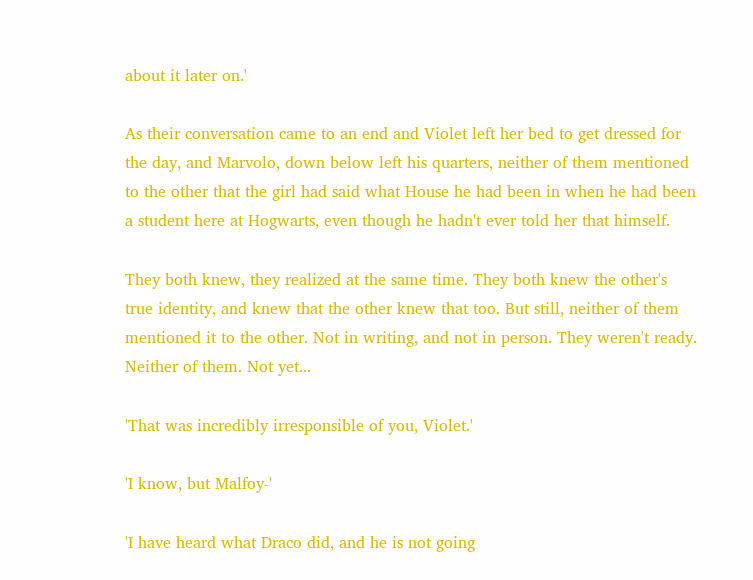about it later on.'

As their conversation came to an end and Violet left her bed to get dressed for the day, and Marvolo, down below left his quarters, neither of them mentioned to the other that the girl had said what House he had been in when he had been a student here at Hogwarts, even though he hadn't ever told her that himself.

They both knew, they realized at the same time. They both knew the other's true identity, and knew that the other knew that too. But still, neither of them mentioned it to the other. Not in writing, and not in person. They weren't ready. Neither of them. Not yet...

'That was incredibly irresponsible of you, Violet.'

'I know, but Malfoy-'

'I have heard what Draco did, and he is not going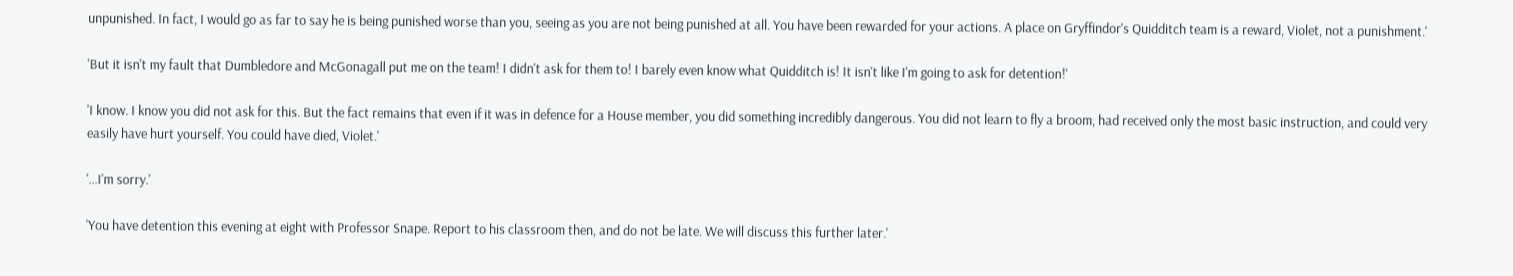unpunished. In fact, I would go as far to say he is being punished worse than you, seeing as you are not being punished at all. You have been rewarded for your actions. A place on Gryffindor's Quidditch team is a reward, Violet, not a punishment.'

'But it isn't my fault that Dumbledore and McGonagall put me on the team! I didn't ask for them to! I barely even know what Quidditch is! It isn't like I'm going to ask for detention!'

'I know. I know you did not ask for this. But the fact remains that even if it was in defence for a House member, you did something incredibly dangerous. You did not learn to fly a broom, had received only the most basic instruction, and could very easily have hurt yourself. You could have died, Violet.'

'...I'm sorry.'

'You have detention this evening at eight with Professor Snape. Report to his classroom then, and do not be late. We will discuss this further later.'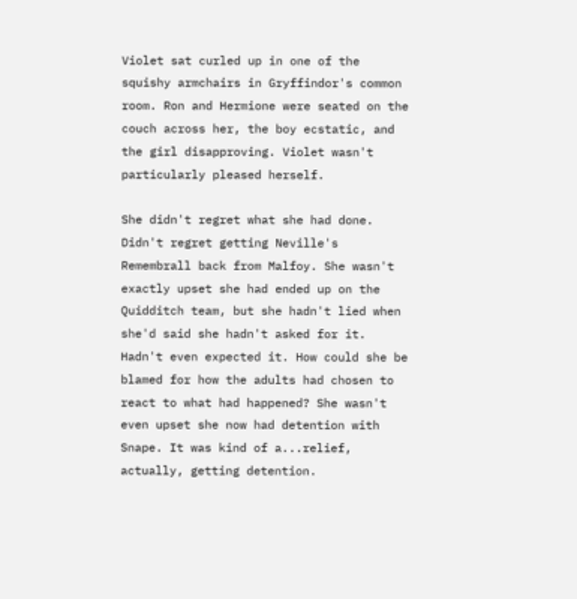Violet sat curled up in one of the squishy armchairs in Gryffindor's common room. Ron and Hermione were seated on the couch across her, the boy ecstatic, and the girl disapproving. Violet wasn't particularly pleased herself.

She didn't regret what she had done. Didn't regret getting Neville's Remembrall back from Malfoy. She wasn't exactly upset she had ended up on the Quidditch team, but she hadn't lied when she'd said she hadn't asked for it. Hadn't even expected it. How could she be blamed for how the adults had chosen to react to what had happened? She wasn't even upset she now had detention with Snape. It was kind of a...relief, actually, getting detention.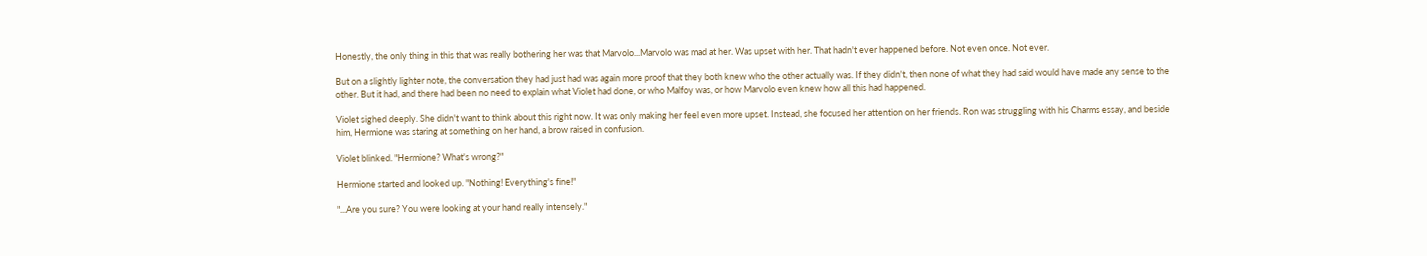Honestly, the only thing in this that was really bothering her was that Marvolo...Marvolo was mad at her. Was upset with her. That hadn't ever happened before. Not even once. Not ever.

But on a slightly lighter note, the conversation they had just had was again more proof that they both knew who the other actually was. If they didn't, then none of what they had said would have made any sense to the other. But it had, and there had been no need to explain what Violet had done, or who Malfoy was, or how Marvolo even knew how all this had happened.

Violet sighed deeply. She didn't want to think about this right now. It was only making her feel even more upset. Instead, she focused her attention on her friends. Ron was struggling with his Charms essay, and beside him, Hermione was staring at something on her hand, a brow raised in confusion.

Violet blinked. "Hermione? What's wrong?"

Hermione started and looked up. "Nothing! Everything's fine!"

"...Are you sure? You were looking at your hand really intensely."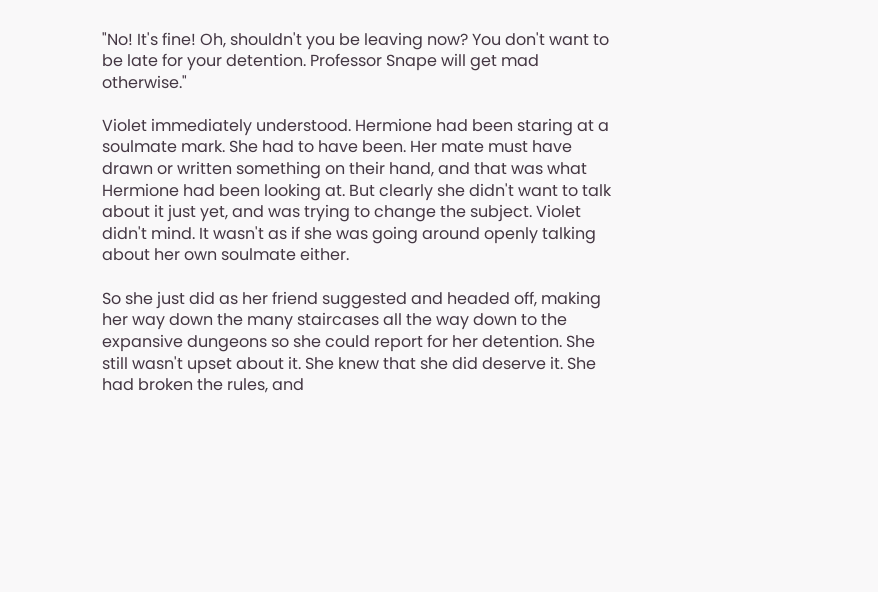"No! It's fine! Oh, shouldn't you be leaving now? You don't want to be late for your detention. Professor Snape will get mad otherwise."

Violet immediately understood. Hermione had been staring at a soulmate mark. She had to have been. Her mate must have drawn or written something on their hand, and that was what Hermione had been looking at. But clearly she didn't want to talk about it just yet, and was trying to change the subject. Violet didn't mind. It wasn't as if she was going around openly talking about her own soulmate either.

So she just did as her friend suggested and headed off, making her way down the many staircases all the way down to the expansive dungeons so she could report for her detention. She still wasn't upset about it. She knew that she did deserve it. She had broken the rules, and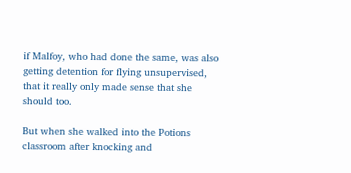if Malfoy, who had done the same, was also getting detention for flying unsupervised, that it really only made sense that she should too.

But when she walked into the Potions classroom after knocking and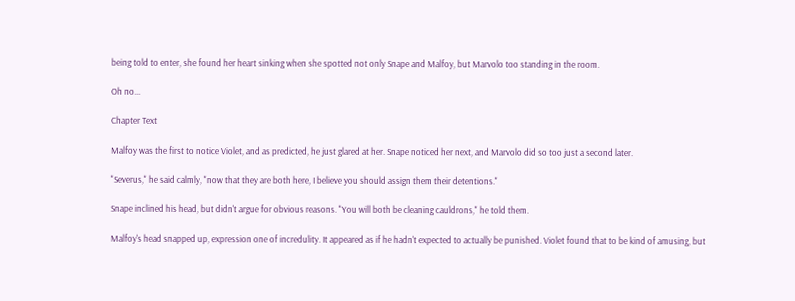being told to enter, she found her heart sinking when she spotted not only Snape and Malfoy, but Marvolo too standing in the room.

Oh no...

Chapter Text

Malfoy was the first to notice Violet, and as predicted, he just glared at her. Snape noticed her next, and Marvolo did so too just a second later.

"Severus," he said calmly, "now that they are both here, I believe you should assign them their detentions."

Snape inclined his head, but didn't argue for obvious reasons. "You will both be cleaning cauldrons," he told them.

Malfoy's head snapped up, expression one of incredulity. It appeared as if he hadn't expected to actually be punished. Violet found that to be kind of amusing, but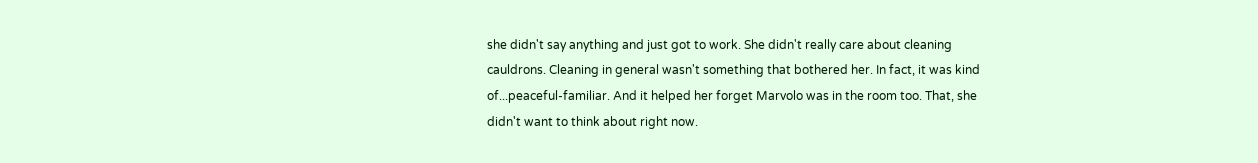she didn't say anything and just got to work. She didn't really care about cleaning cauldrons. Cleaning in general wasn't something that bothered her. In fact, it was kind of...peaceful-familiar. And it helped her forget Marvolo was in the room too. That, she didn't want to think about right now.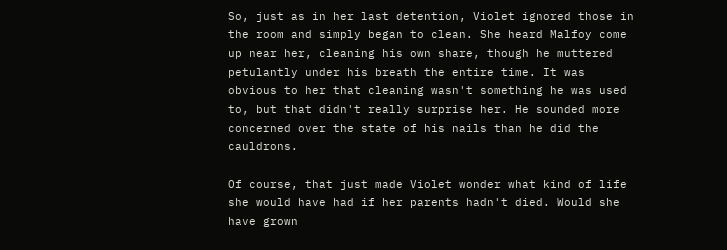So, just as in her last detention, Violet ignored those in the room and simply began to clean. She heard Malfoy come up near her, cleaning his own share, though he muttered petulantly under his breath the entire time. It was obvious to her that cleaning wasn't something he was used to, but that didn't really surprise her. He sounded more concerned over the state of his nails than he did the cauldrons.

Of course, that just made Violet wonder what kind of life she would have had if her parents hadn't died. Would she have grown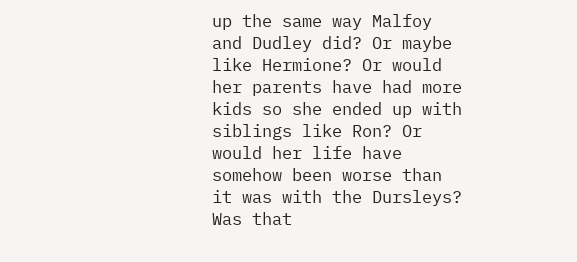up the same way Malfoy and Dudley did? Or maybe like Hermione? Or would her parents have had more kids so she ended up with siblings like Ron? Or would her life have somehow been worse than it was with the Dursleys? Was that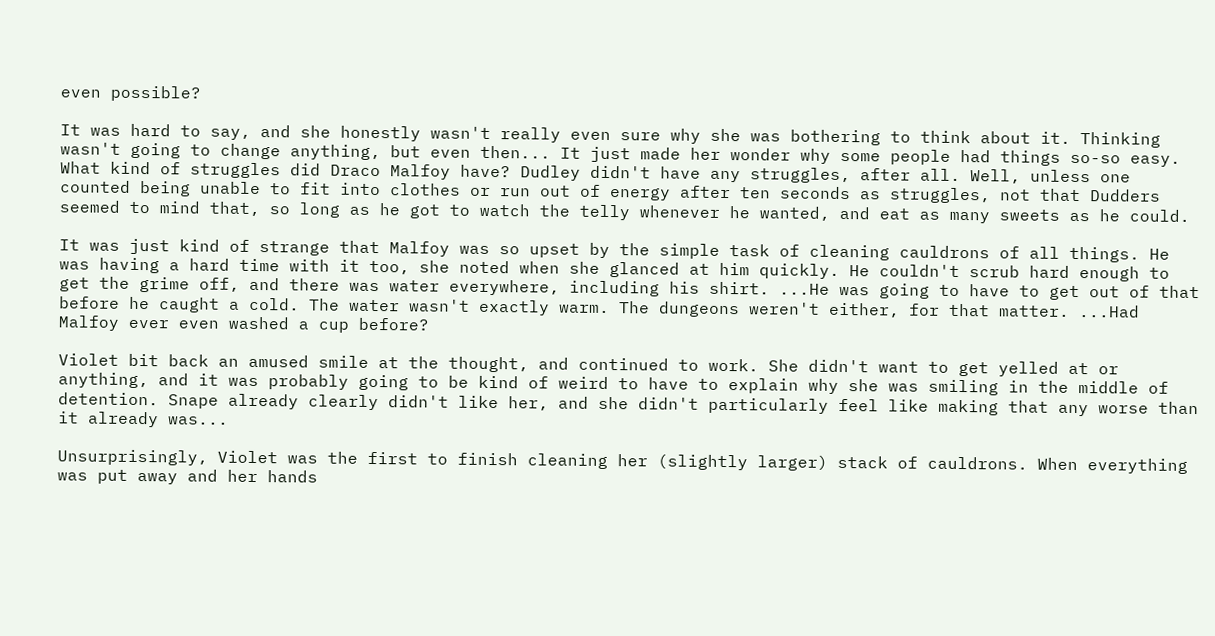even possible?

It was hard to say, and she honestly wasn't really even sure why she was bothering to think about it. Thinking wasn't going to change anything, but even then... It just made her wonder why some people had things so-so easy. What kind of struggles did Draco Malfoy have? Dudley didn't have any struggles, after all. Well, unless one counted being unable to fit into clothes or run out of energy after ten seconds as struggles, not that Dudders seemed to mind that, so long as he got to watch the telly whenever he wanted, and eat as many sweets as he could.

It was just kind of strange that Malfoy was so upset by the simple task of cleaning cauldrons of all things. He was having a hard time with it too, she noted when she glanced at him quickly. He couldn't scrub hard enough to get the grime off, and there was water everywhere, including his shirt. ...He was going to have to get out of that before he caught a cold. The water wasn't exactly warm. The dungeons weren't either, for that matter. ...Had Malfoy ever even washed a cup before?

Violet bit back an amused smile at the thought, and continued to work. She didn't want to get yelled at or anything, and it was probably going to be kind of weird to have to explain why she was smiling in the middle of detention. Snape already clearly didn't like her, and she didn't particularly feel like making that any worse than it already was...

Unsurprisingly, Violet was the first to finish cleaning her (slightly larger) stack of cauldrons. When everything was put away and her hands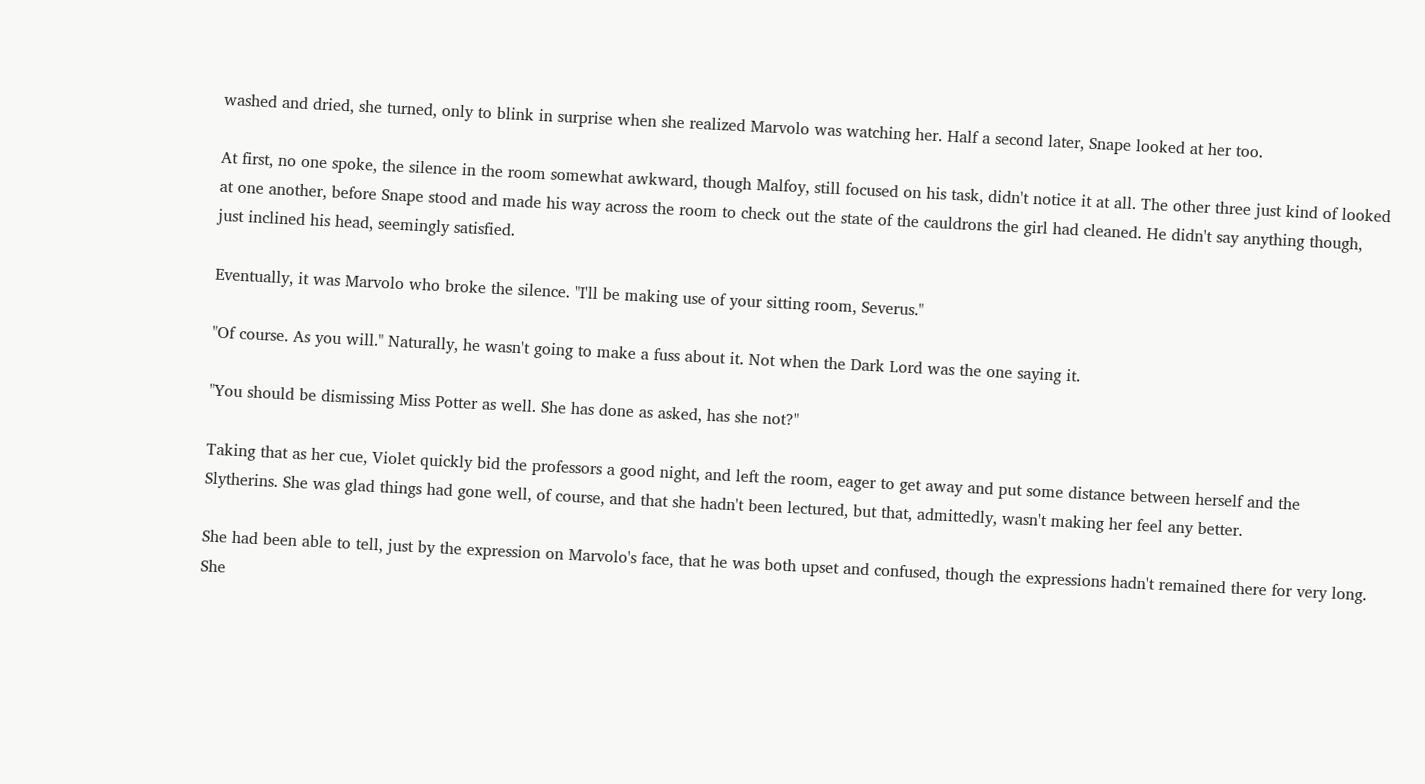washed and dried, she turned, only to blink in surprise when she realized Marvolo was watching her. Half a second later, Snape looked at her too.

At first, no one spoke, the silence in the room somewhat awkward, though Malfoy, still focused on his task, didn't notice it at all. The other three just kind of looked at one another, before Snape stood and made his way across the room to check out the state of the cauldrons the girl had cleaned. He didn't say anything though, just inclined his head, seemingly satisfied.

Eventually, it was Marvolo who broke the silence. "I'll be making use of your sitting room, Severus."

"Of course. As you will." Naturally, he wasn't going to make a fuss about it. Not when the Dark Lord was the one saying it.

"You should be dismissing Miss Potter as well. She has done as asked, has she not?"

Taking that as her cue, Violet quickly bid the professors a good night, and left the room, eager to get away and put some distance between herself and the Slytherins. She was glad things had gone well, of course, and that she hadn't been lectured, but that, admittedly, wasn't making her feel any better.

She had been able to tell, just by the expression on Marvolo's face, that he was both upset and confused, though the expressions hadn't remained there for very long. She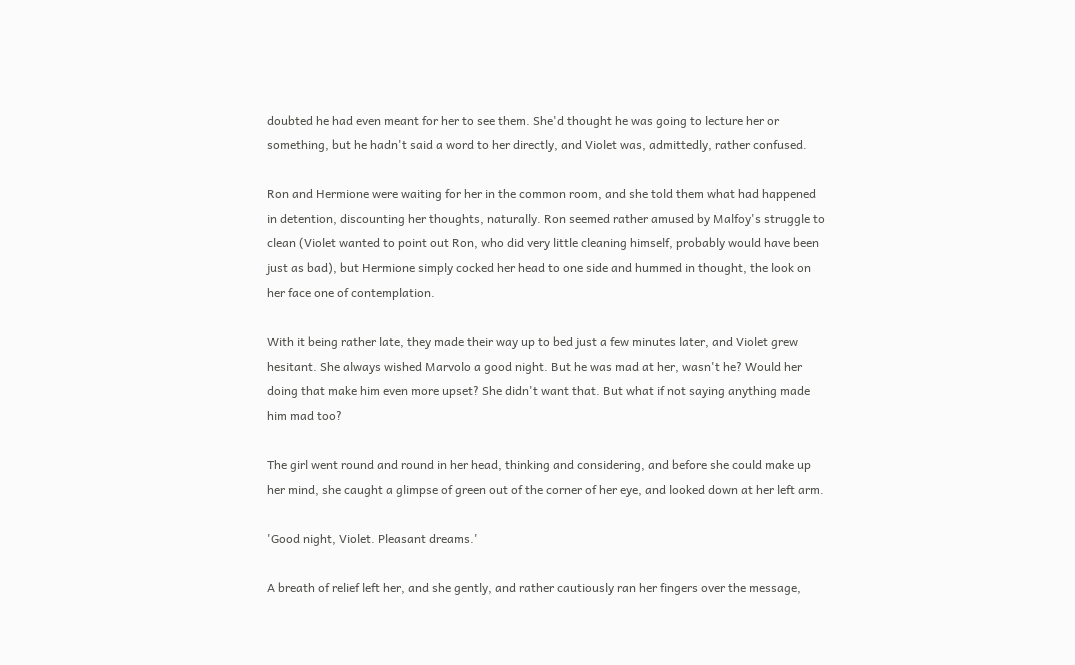doubted he had even meant for her to see them. She'd thought he was going to lecture her or something, but he hadn't said a word to her directly, and Violet was, admittedly, rather confused.

Ron and Hermione were waiting for her in the common room, and she told them what had happened in detention, discounting her thoughts, naturally. Ron seemed rather amused by Malfoy's struggle to clean (Violet wanted to point out Ron, who did very little cleaning himself, probably would have been just as bad), but Hermione simply cocked her head to one side and hummed in thought, the look on her face one of contemplation.

With it being rather late, they made their way up to bed just a few minutes later, and Violet grew hesitant. She always wished Marvolo a good night. But he was mad at her, wasn't he? Would her doing that make him even more upset? She didn't want that. But what if not saying anything made him mad too?

The girl went round and round in her head, thinking and considering, and before she could make up her mind, she caught a glimpse of green out of the corner of her eye, and looked down at her left arm.

'Good night, Violet. Pleasant dreams.'

A breath of relief left her, and she gently, and rather cautiously ran her fingers over the message,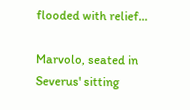flooded with relief...

Marvolo, seated in Severus' sitting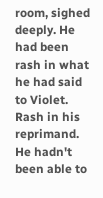room, sighed deeply. He had been rash in what he had said to Violet. Rash in his reprimand. He hadn't been able to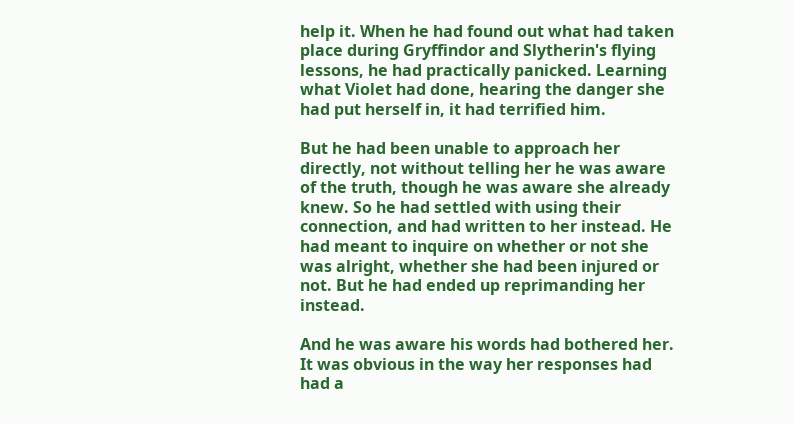help it. When he had found out what had taken place during Gryffindor and Slytherin's flying lessons, he had practically panicked. Learning what Violet had done, hearing the danger she had put herself in, it had terrified him.

But he had been unable to approach her directly, not without telling her he was aware of the truth, though he was aware she already knew. So he had settled with using their connection, and had written to her instead. He had meant to inquire on whether or not she was alright, whether she had been injured or not. But he had ended up reprimanding her instead.

And he was aware his words had bothered her. It was obvious in the way her responses had had a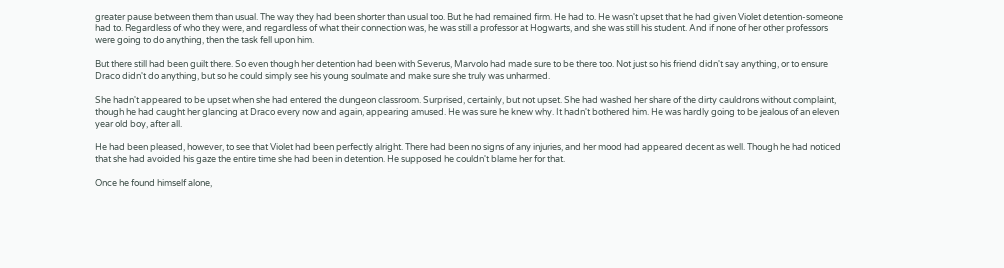greater pause between them than usual. The way they had been shorter than usual too. But he had remained firm. He had to. He wasn't upset that he had given Violet detention-someone had to. Regardless of who they were, and regardless of what their connection was, he was still a professor at Hogwarts, and she was still his student. And if none of her other professors were going to do anything, then the task fell upon him.

But there still had been guilt there. So even though her detention had been with Severus, Marvolo had made sure to be there too. Not just so his friend didn't say anything, or to ensure Draco didn't do anything, but so he could simply see his young soulmate and make sure she truly was unharmed.

She hadn't appeared to be upset when she had entered the dungeon classroom. Surprised, certainly, but not upset. She had washed her share of the dirty cauldrons without complaint, though he had caught her glancing at Draco every now and again, appearing amused. He was sure he knew why. It hadn't bothered him. He was hardly going to be jealous of an eleven year old boy, after all.

He had been pleased, however, to see that Violet had been perfectly alright. There had been no signs of any injuries, and her mood had appeared decent as well. Though he had noticed that she had avoided his gaze the entire time she had been in detention. He supposed he couldn't blame her for that.

Once he found himself alone,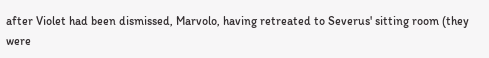after Violet had been dismissed, Marvolo, having retreated to Severus' sitting room (they were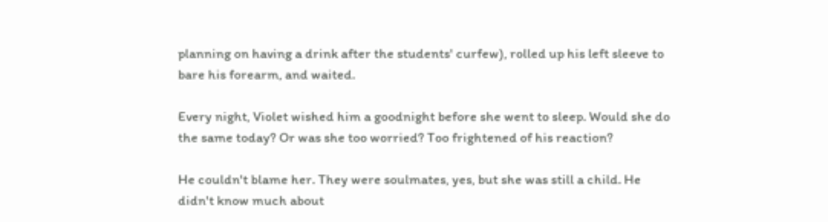planning on having a drink after the students' curfew), rolled up his left sleeve to bare his forearm, and waited.

Every night, Violet wished him a goodnight before she went to sleep. Would she do the same today? Or was she too worried? Too frightened of his reaction?

He couldn't blame her. They were soulmates, yes, but she was still a child. He didn't know much about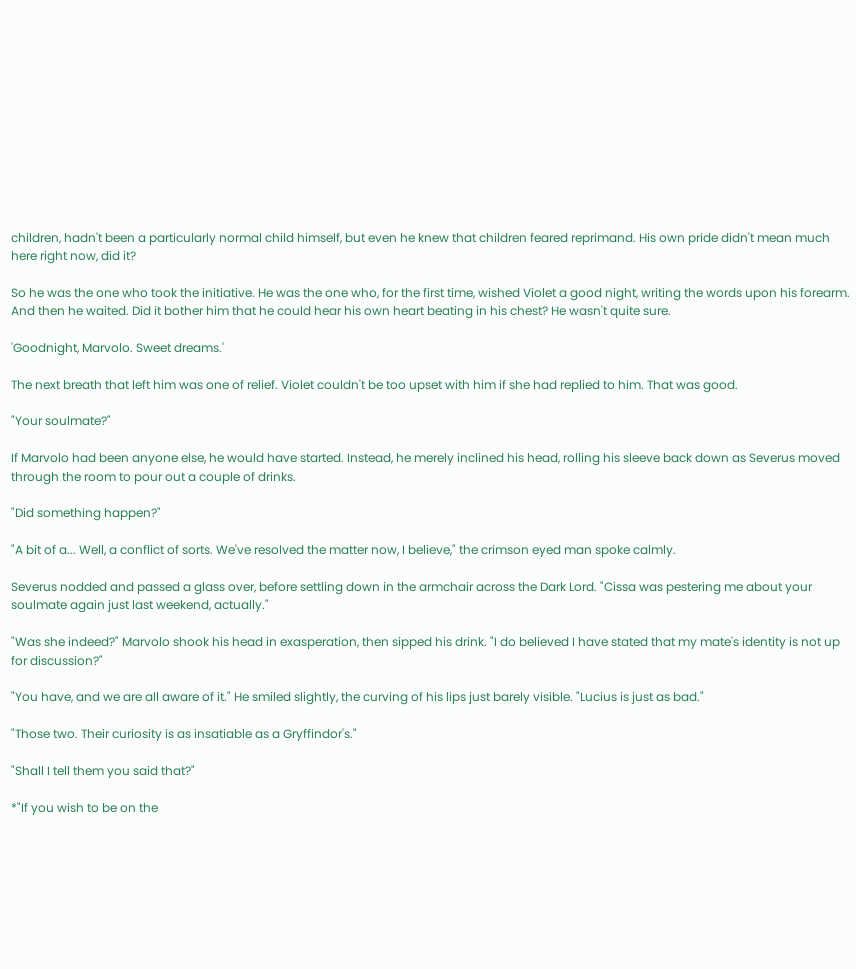children, hadn't been a particularly normal child himself, but even he knew that children feared reprimand. His own pride didn't mean much here right now, did it?

So he was the one who took the initiative. He was the one who, for the first time, wished Violet a good night, writing the words upon his forearm. And then he waited. Did it bother him that he could hear his own heart beating in his chest? He wasn't quite sure.

'Goodnight, Marvolo. Sweet dreams.'

The next breath that left him was one of relief. Violet couldn't be too upset with him if she had replied to him. That was good.

"Your soulmate?"

If Marvolo had been anyone else, he would have started. Instead, he merely inclined his head, rolling his sleeve back down as Severus moved through the room to pour out a couple of drinks.

"Did something happen?"

"A bit of a... Well, a conflict of sorts. We've resolved the matter now, I believe," the crimson eyed man spoke calmly.

Severus nodded and passed a glass over, before settling down in the armchair across the Dark Lord. "Cissa was pestering me about your soulmate again just last weekend, actually."

"Was she indeed?" Marvolo shook his head in exasperation, then sipped his drink. "I do believed I have stated that my mate's identity is not up for discussion?"

"You have, and we are all aware of it." He smiled slightly, the curving of his lips just barely visible. "Lucius is just as bad."

"Those two. Their curiosity is as insatiable as a Gryffindor's."

"Shall I tell them you said that?"

*"If you wish to be on the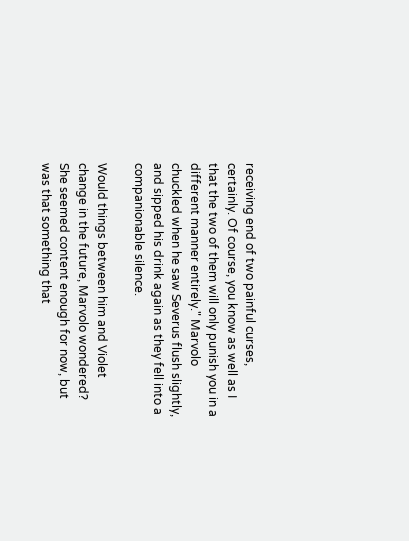receiving end of two painful curses, certainly. Of course, you know as well as I that the two of them will only punish you in a different manner entirely." Marvolo chuckled when he saw Severus flush slightly, and sipped his drink again as they fell into a companionable silence.

Would things between him and Violet change in the future, Marvolo wondered? She seemed content enough for now, but was that something that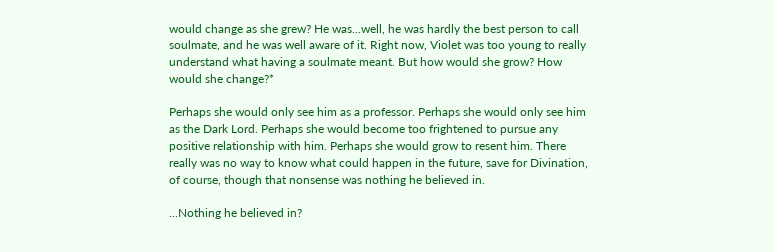would change as she grew? He was...well, he was hardly the best person to call soulmate, and he was well aware of it. Right now, Violet was too young to really understand what having a soulmate meant. But how would she grow? How would she change?*

Perhaps she would only see him as a professor. Perhaps she would only see him as the Dark Lord. Perhaps she would become too frightened to pursue any positive relationship with him. Perhaps she would grow to resent him. There really was no way to know what could happen in the future, save for Divination, of course, though that nonsense was nothing he believed in.

...Nothing he believed in?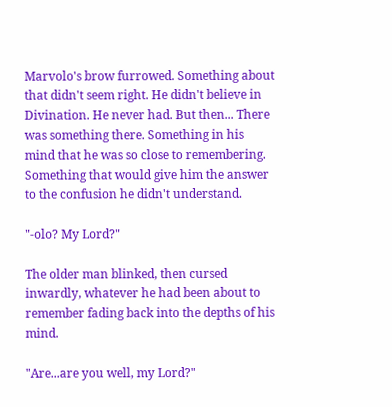Marvolo's brow furrowed. Something about that didn't seem right. He didn't believe in Divination. He never had. But then... There was something there. Something in his mind that he was so close to remembering. Something that would give him the answer to the confusion he didn't understand.

"-olo? My Lord?"

The older man blinked, then cursed inwardly, whatever he had been about to remember fading back into the depths of his mind.

"Are...are you well, my Lord?"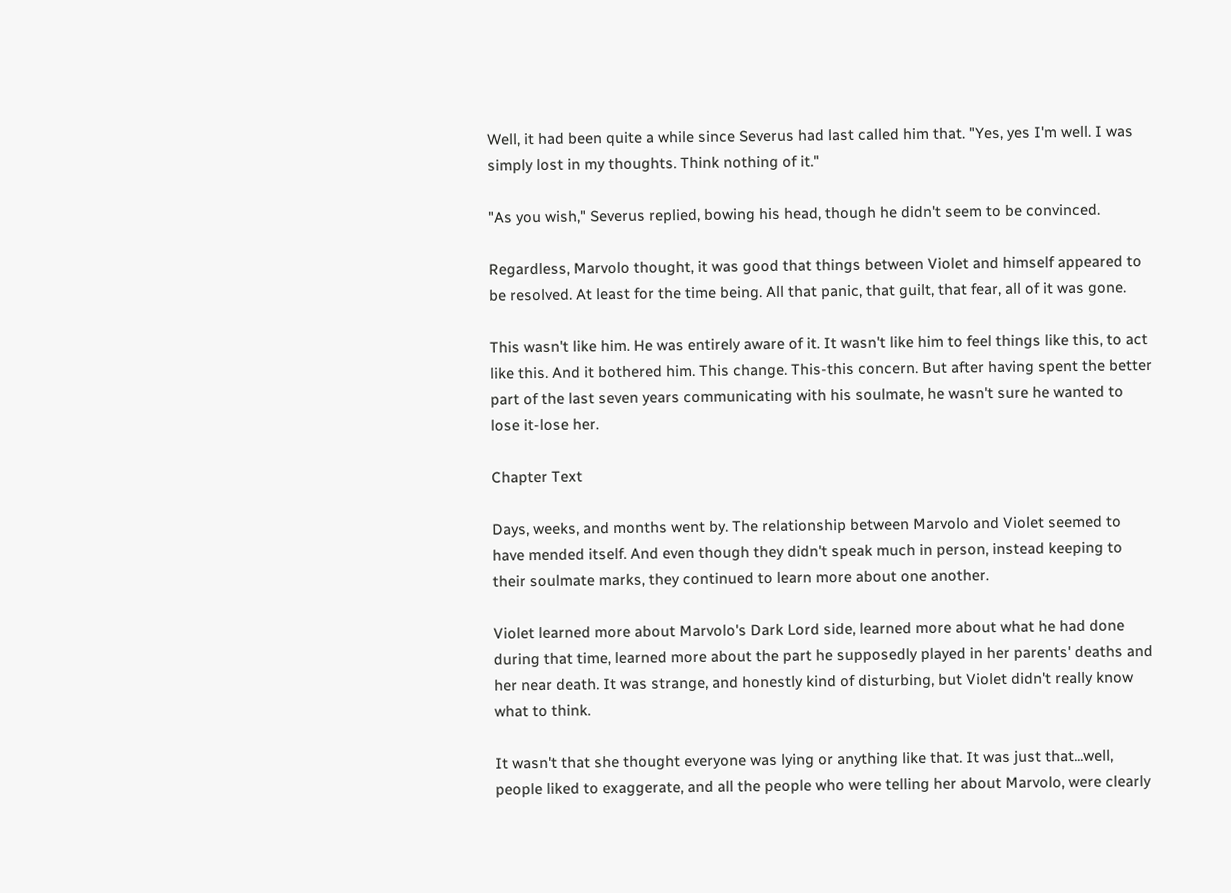Well, it had been quite a while since Severus had last called him that. "Yes, yes I'm well. I was simply lost in my thoughts. Think nothing of it."

"As you wish," Severus replied, bowing his head, though he didn't seem to be convinced.

Regardless, Marvolo thought, it was good that things between Violet and himself appeared to be resolved. At least for the time being. All that panic, that guilt, that fear, all of it was gone.

This wasn't like him. He was entirely aware of it. It wasn't like him to feel things like this, to act like this. And it bothered him. This change. This-this concern. But after having spent the better part of the last seven years communicating with his soulmate, he wasn't sure he wanted to lose it-lose her.

Chapter Text

Days, weeks, and months went by. The relationship between Marvolo and Violet seemed to have mended itself. And even though they didn't speak much in person, instead keeping to their soulmate marks, they continued to learn more about one another.

Violet learned more about Marvolo's Dark Lord side, learned more about what he had done during that time, learned more about the part he supposedly played in her parents' deaths and her near death. It was strange, and honestly kind of disturbing, but Violet didn't really know what to think.

It wasn't that she thought everyone was lying or anything like that. It was just that...well, people liked to exaggerate, and all the people who were telling her about Marvolo, were clearly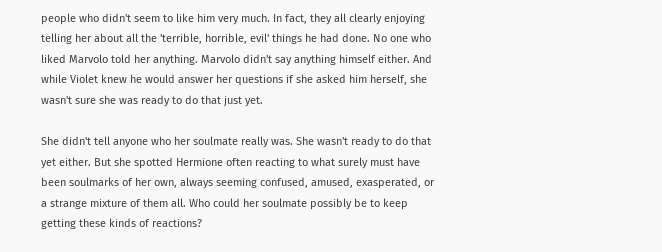people who didn't seem to like him very much. In fact, they all clearly enjoying telling her about all the 'terrible, horrible, evil' things he had done. No one who liked Marvolo told her anything. Marvolo didn't say anything himself either. And while Violet knew he would answer her questions if she asked him herself, she wasn't sure she was ready to do that just yet.

She didn't tell anyone who her soulmate really was. She wasn't ready to do that yet either. But she spotted Hermione often reacting to what surely must have been soulmarks of her own, always seeming confused, amused, exasperated, or a strange mixture of them all. Who could her soulmate possibly be to keep getting these kinds of reactions?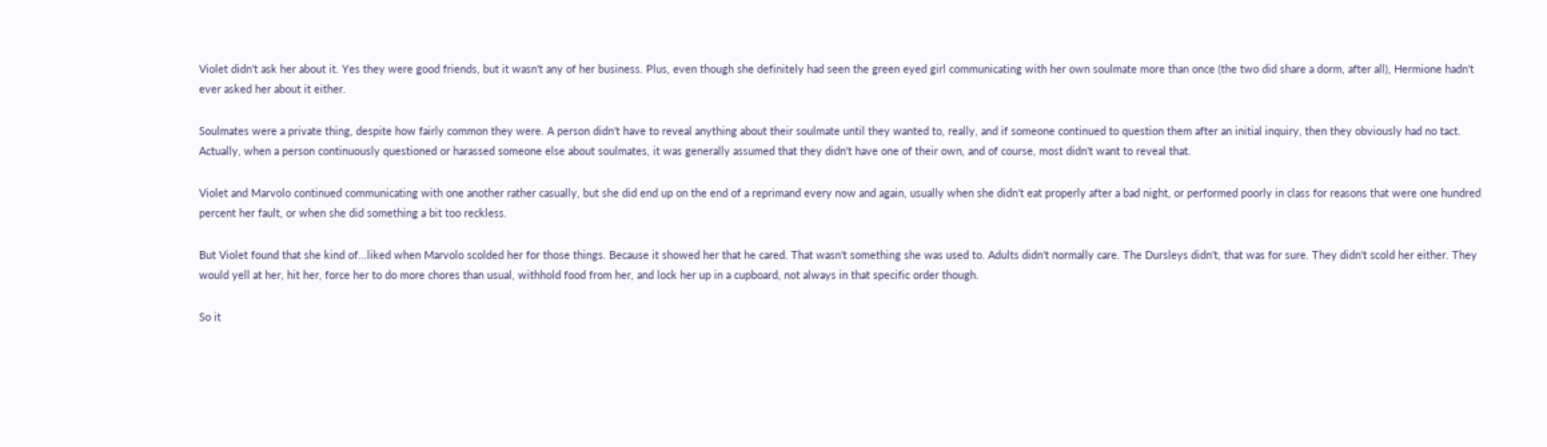Violet didn't ask her about it. Yes they were good friends, but it wasn't any of her business. Plus, even though she definitely had seen the green eyed girl communicating with her own soulmate more than once (the two did share a dorm, after all), Hermione hadn't ever asked her about it either.

Soulmates were a private thing, despite how fairly common they were. A person didn't have to reveal anything about their soulmate until they wanted to, really, and if someone continued to question them after an initial inquiry, then they obviously had no tact. Actually, when a person continuously questioned or harassed someone else about soulmates, it was generally assumed that they didn't have one of their own, and of course, most didn't want to reveal that.

Violet and Marvolo continued communicating with one another rather casually, but she did end up on the end of a reprimand every now and again, usually when she didn't eat properly after a bad night, or performed poorly in class for reasons that were one hundred percent her fault, or when she did something a bit too reckless.

But Violet found that she kind of...liked when Marvolo scolded her for those things. Because it showed her that he cared. That wasn't something she was used to. Adults didn't normally care. The Dursleys didn't, that was for sure. They didn't scold her either. They would yell at her, hit her, force her to do more chores than usual, withhold food from her, and lock her up in a cupboard, not always in that specific order though.

So it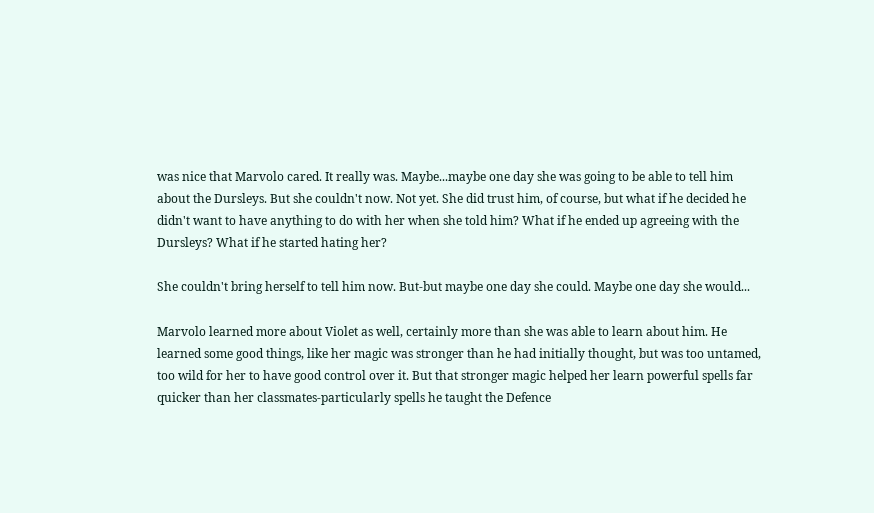was nice that Marvolo cared. It really was. Maybe...maybe one day she was going to be able to tell him about the Dursleys. But she couldn't now. Not yet. She did trust him, of course, but what if he decided he didn't want to have anything to do with her when she told him? What if he ended up agreeing with the Dursleys? What if he started hating her?

She couldn't bring herself to tell him now. But-but maybe one day she could. Maybe one day she would...

Marvolo learned more about Violet as well, certainly more than she was able to learn about him. He learned some good things, like her magic was stronger than he had initially thought, but was too untamed, too wild for her to have good control over it. But that stronger magic helped her learn powerful spells far quicker than her classmates-particularly spells he taught the Defence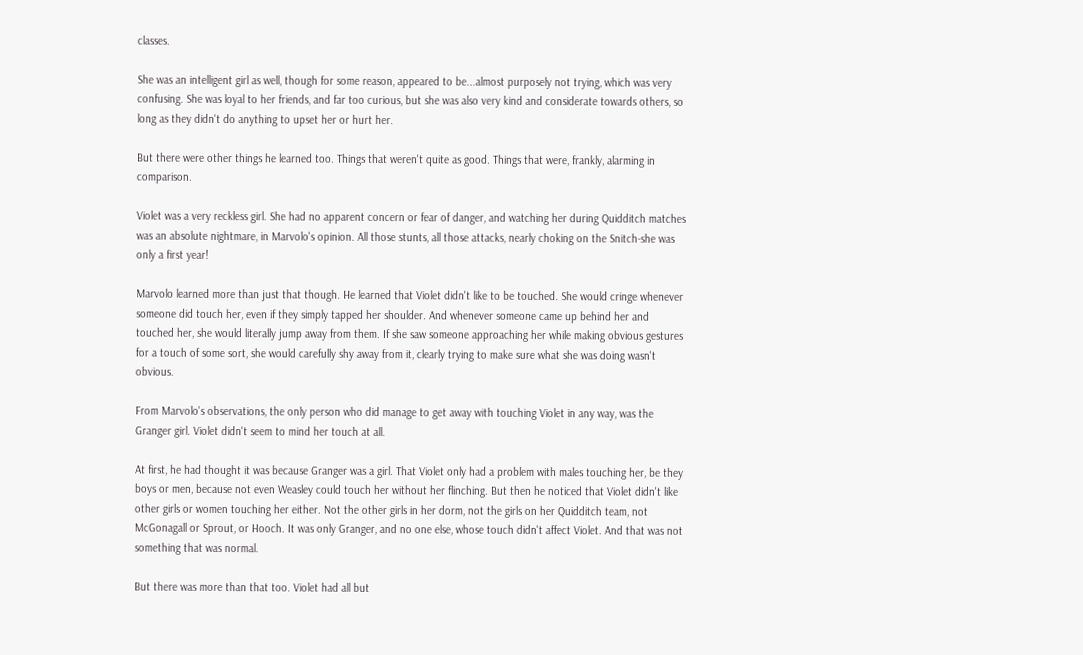classes.

She was an intelligent girl as well, though for some reason, appeared to be...almost purposely not trying, which was very confusing. She was loyal to her friends, and far too curious, but she was also very kind and considerate towards others, so long as they didn't do anything to upset her or hurt her.

But there were other things he learned too. Things that weren't quite as good. Things that were, frankly, alarming in comparison.

Violet was a very reckless girl. She had no apparent concern or fear of danger, and watching her during Quidditch matches was an absolute nightmare, in Marvolo's opinion. All those stunts, all those attacks, nearly choking on the Snitch-she was only a first year!

Marvolo learned more than just that though. He learned that Violet didn't like to be touched. She would cringe whenever someone did touch her, even if they simply tapped her shoulder. And whenever someone came up behind her and touched her, she would literally jump away from them. If she saw someone approaching her while making obvious gestures for a touch of some sort, she would carefully shy away from it, clearly trying to make sure what she was doing wasn't obvious.

From Marvolo's observations, the only person who did manage to get away with touching Violet in any way, was the Granger girl. Violet didn't seem to mind her touch at all.

At first, he had thought it was because Granger was a girl. That Violet only had a problem with males touching her, be they boys or men, because not even Weasley could touch her without her flinching. But then he noticed that Violet didn't like other girls or women touching her either. Not the other girls in her dorm, not the girls on her Quidditch team, not McGonagall or Sprout, or Hooch. It was only Granger, and no one else, whose touch didn't affect Violet. And that was not something that was normal.

But there was more than that too. Violet had all but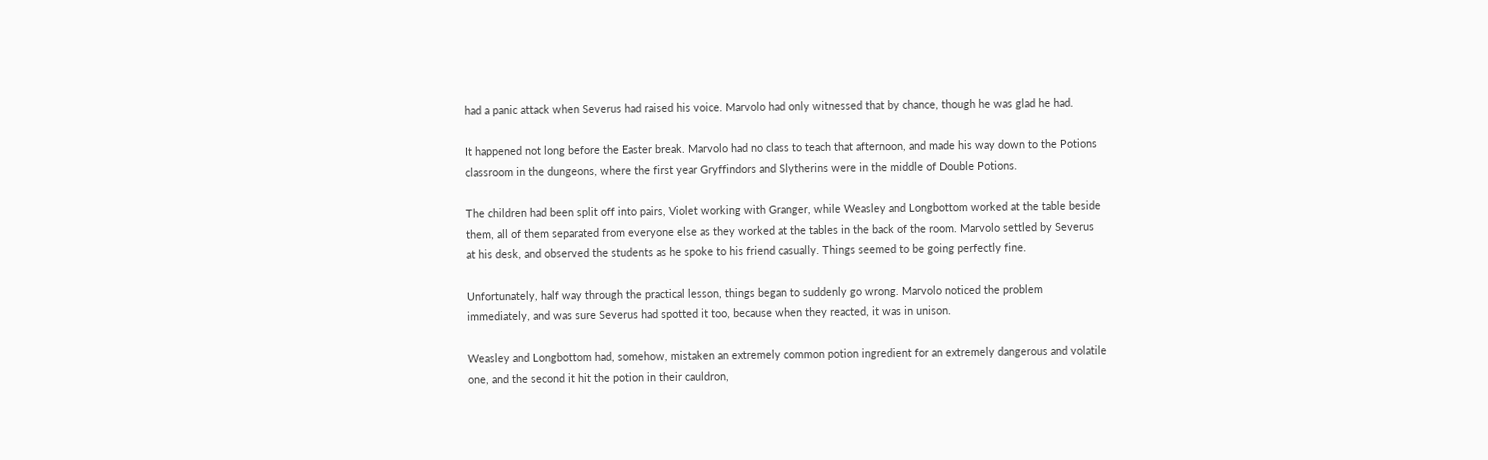had a panic attack when Severus had raised his voice. Marvolo had only witnessed that by chance, though he was glad he had.

It happened not long before the Easter break. Marvolo had no class to teach that afternoon, and made his way down to the Potions classroom in the dungeons, where the first year Gryffindors and Slytherins were in the middle of Double Potions.

The children had been split off into pairs, Violet working with Granger, while Weasley and Longbottom worked at the table beside them, all of them separated from everyone else as they worked at the tables in the back of the room. Marvolo settled by Severus at his desk, and observed the students as he spoke to his friend casually. Things seemed to be going perfectly fine.

Unfortunately, half way through the practical lesson, things began to suddenly go wrong. Marvolo noticed the problem immediately, and was sure Severus had spotted it too, because when they reacted, it was in unison.

Weasley and Longbottom had, somehow, mistaken an extremely common potion ingredient for an extremely dangerous and volatile one, and the second it hit the potion in their cauldron,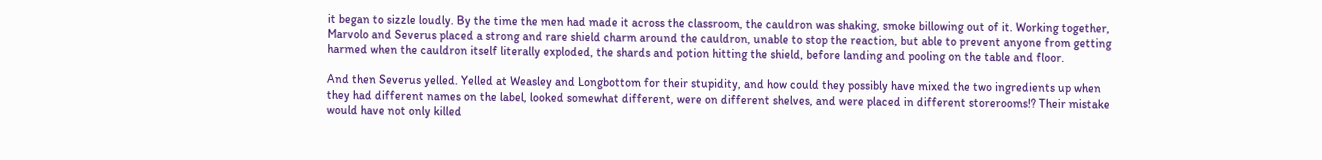it began to sizzle loudly. By the time the men had made it across the classroom, the cauldron was shaking, smoke billowing out of it. Working together, Marvolo and Severus placed a strong and rare shield charm around the cauldron, unable to stop the reaction, but able to prevent anyone from getting harmed when the cauldron itself literally exploded, the shards and potion hitting the shield, before landing and pooling on the table and floor.

And then Severus yelled. Yelled at Weasley and Longbottom for their stupidity, and how could they possibly have mixed the two ingredients up when they had different names on the label, looked somewhat different, were on different shelves, and were placed in different storerooms!? Their mistake would have not only killed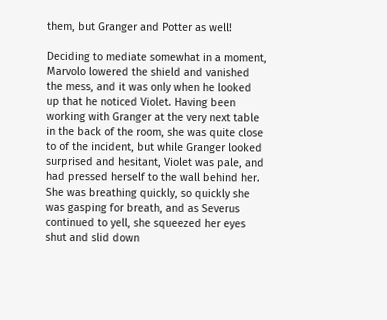them, but Granger and Potter as well!

Deciding to mediate somewhat in a moment, Marvolo lowered the shield and vanished the mess, and it was only when he looked up that he noticed Violet. Having been working with Granger at the very next table in the back of the room, she was quite close to of the incident, but while Granger looked surprised and hesitant, Violet was pale, and had pressed herself to the wall behind her. She was breathing quickly, so quickly she was gasping for breath, and as Severus continued to yell, she squeezed her eyes shut and slid down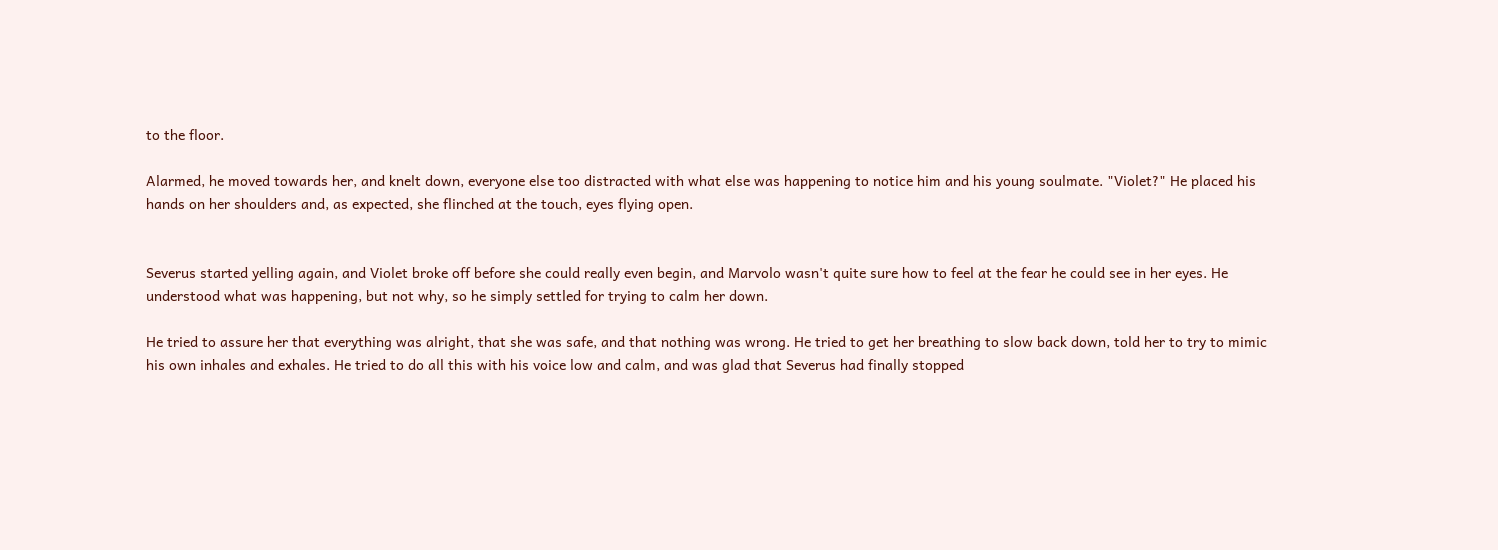to the floor.

Alarmed, he moved towards her, and knelt down, everyone else too distracted with what else was happening to notice him and his young soulmate. "Violet?" He placed his hands on her shoulders and, as expected, she flinched at the touch, eyes flying open.


Severus started yelling again, and Violet broke off before she could really even begin, and Marvolo wasn't quite sure how to feel at the fear he could see in her eyes. He understood what was happening, but not why, so he simply settled for trying to calm her down.

He tried to assure her that everything was alright, that she was safe, and that nothing was wrong. He tried to get her breathing to slow back down, told her to try to mimic his own inhales and exhales. He tried to do all this with his voice low and calm, and was glad that Severus had finally stopped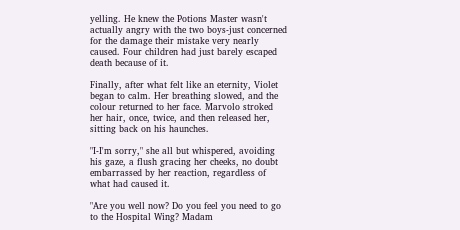yelling. He knew the Potions Master wasn't actually angry with the two boys-just concerned for the damage their mistake very nearly caused. Four children had just barely escaped death because of it.

Finally, after what felt like an eternity, Violet began to calm. Her breathing slowed, and the colour returned to her face. Marvolo stroked her hair, once, twice, and then released her, sitting back on his haunches.

"I-I'm sorry," she all but whispered, avoiding his gaze, a flush gracing her cheeks, no doubt embarrassed by her reaction, regardless of what had caused it.

"Are you well now? Do you feel you need to go to the Hospital Wing? Madam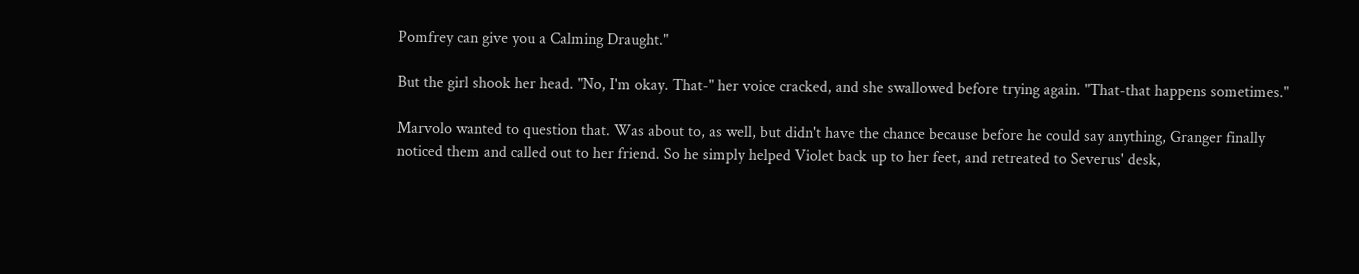Pomfrey can give you a Calming Draught."

But the girl shook her head. "No, I'm okay. That-" her voice cracked, and she swallowed before trying again. "That-that happens sometimes."

Marvolo wanted to question that. Was about to, as well, but didn't have the chance because before he could say anything, Granger finally noticed them and called out to her friend. So he simply helped Violet back up to her feet, and retreated to Severus' desk,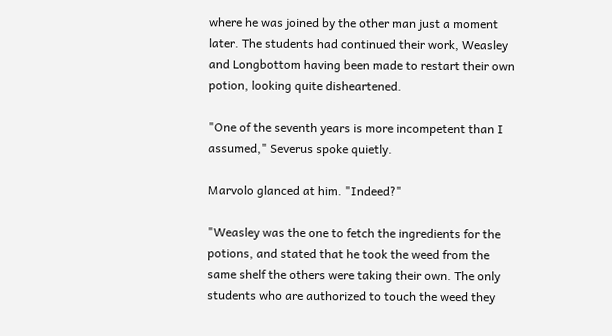where he was joined by the other man just a moment later. The students had continued their work, Weasley and Longbottom having been made to restart their own potion, looking quite disheartened.

"One of the seventh years is more incompetent than I assumed," Severus spoke quietly.

Marvolo glanced at him. "Indeed?"

"Weasley was the one to fetch the ingredients for the potions, and stated that he took the weed from the same shelf the others were taking their own. The only students who are authorized to touch the weed they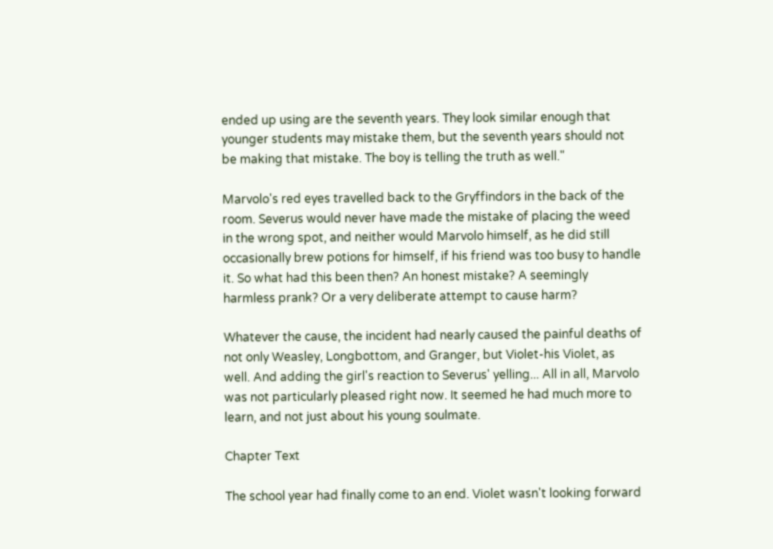ended up using are the seventh years. They look similar enough that younger students may mistake them, but the seventh years should not be making that mistake. The boy is telling the truth as well."

Marvolo's red eyes travelled back to the Gryffindors in the back of the room. Severus would never have made the mistake of placing the weed in the wrong spot, and neither would Marvolo himself, as he did still occasionally brew potions for himself, if his friend was too busy to handle it. So what had this been then? An honest mistake? A seemingly harmless prank? Or a very deliberate attempt to cause harm?

Whatever the cause, the incident had nearly caused the painful deaths of not only Weasley, Longbottom, and Granger, but Violet-his Violet, as well. And adding the girl's reaction to Severus' yelling... All in all, Marvolo was not particularly pleased right now. It seemed he had much more to learn, and not just about his young soulmate.

Chapter Text

The school year had finally come to an end. Violet wasn't looking forward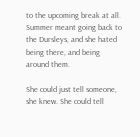to the upcoming break at all. Summer meant going back to the Dursleys, and she hated being there, and being around them.

She could just tell someone, she knew. She could tell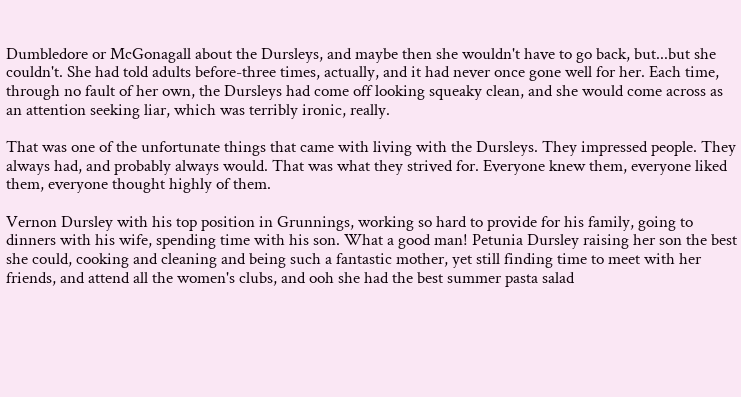Dumbledore or McGonagall about the Dursleys, and maybe then she wouldn't have to go back, but...but she couldn't. She had told adults before-three times, actually, and it had never once gone well for her. Each time, through no fault of her own, the Dursleys had come off looking squeaky clean, and she would come across as an attention seeking liar, which was terribly ironic, really.

That was one of the unfortunate things that came with living with the Dursleys. They impressed people. They always had, and probably always would. That was what they strived for. Everyone knew them, everyone liked them, everyone thought highly of them.

Vernon Dursley with his top position in Grunnings, working so hard to provide for his family, going to dinners with his wife, spending time with his son. What a good man! Petunia Dursley raising her son the best she could, cooking and cleaning and being such a fantastic mother, yet still finding time to meet with her friends, and attend all the women's clubs, and ooh she had the best summer pasta salad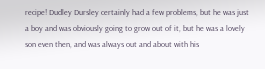recipe! Dudley Dursley certainly had a few problems, but he was just a boy and was obviously going to grow out of it, but he was a lovely son even then, and was always out and about with his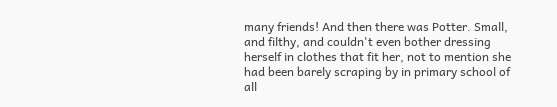many friends! And then there was Potter. Small, and filthy, and couldn't even bother dressing herself in clothes that fit her, not to mention she had been barely scraping by in primary school of all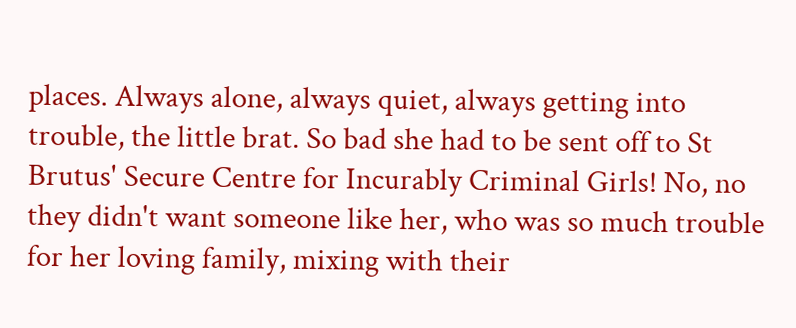places. Always alone, always quiet, always getting into trouble, the little brat. So bad she had to be sent off to St Brutus' Secure Centre for Incurably Criminal Girls! No, no they didn't want someone like her, who was so much trouble for her loving family, mixing with their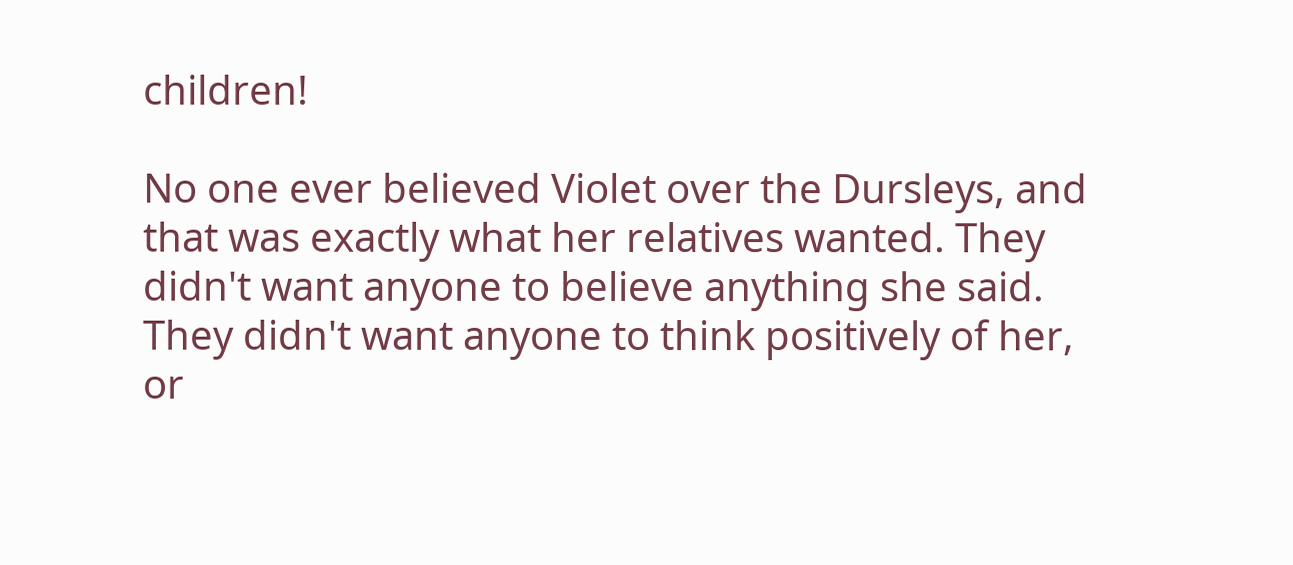children!

No one ever believed Violet over the Dursleys, and that was exactly what her relatives wanted. They didn't want anyone to believe anything she said. They didn't want anyone to think positively of her, or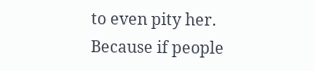to even pity her. Because if people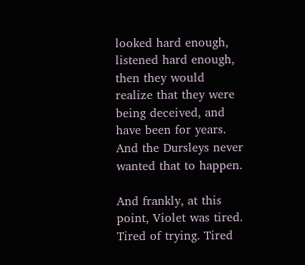looked hard enough, listened hard enough, then they would realize that they were being deceived, and have been for years. And the Dursleys never wanted that to happen.

And frankly, at this point, Violet was tired. Tired of trying. Tired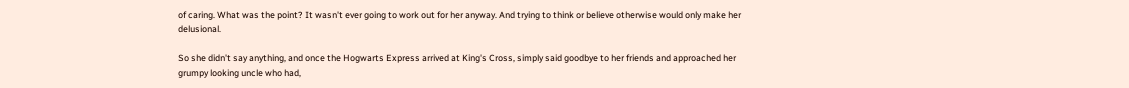of caring. What was the point? It wasn't ever going to work out for her anyway. And trying to think or believe otherwise would only make her delusional.

So she didn't say anything, and once the Hogwarts Express arrived at King's Cross, simply said goodbye to her friends and approached her grumpy looking uncle who had,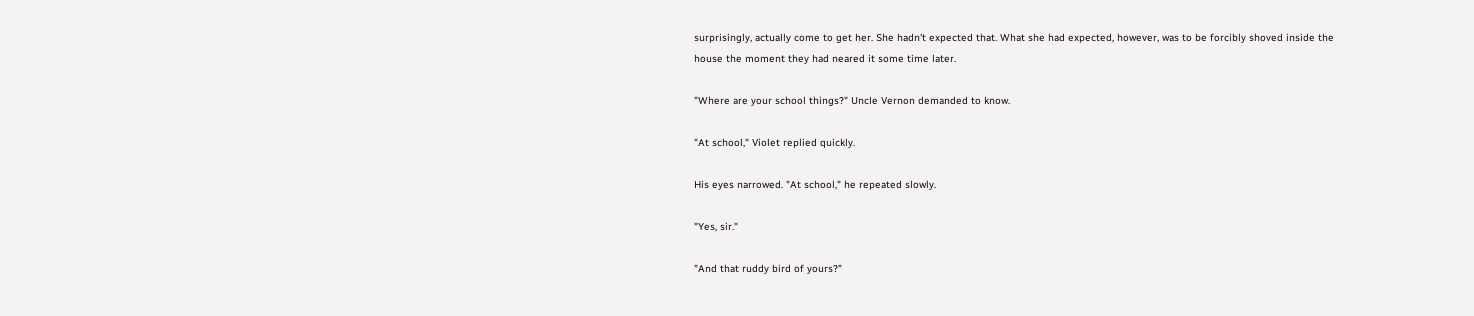surprisingly, actually come to get her. She hadn't expected that. What she had expected, however, was to be forcibly shoved inside the house the moment they had neared it some time later.

"Where are your school things?" Uncle Vernon demanded to know.

"At school," Violet replied quickly.

His eyes narrowed. "At school," he repeated slowly.

"Yes, sir."

"And that ruddy bird of yours?"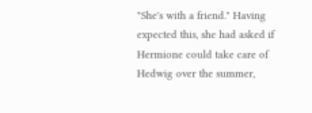"She's with a friend." Having expected this, she had asked if Hermione could take care of Hedwig over the summer,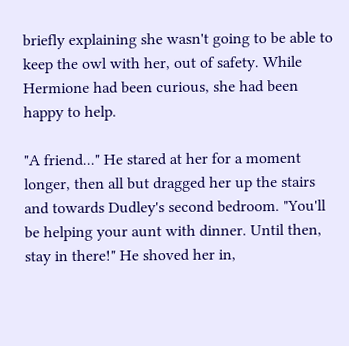briefly explaining she wasn't going to be able to keep the owl with her, out of safety. While Hermione had been curious, she had been happy to help.

"A friend..." He stared at her for a moment longer, then all but dragged her up the stairs and towards Dudley's second bedroom. "You'll be helping your aunt with dinner. Until then, stay in there!" He shoved her in,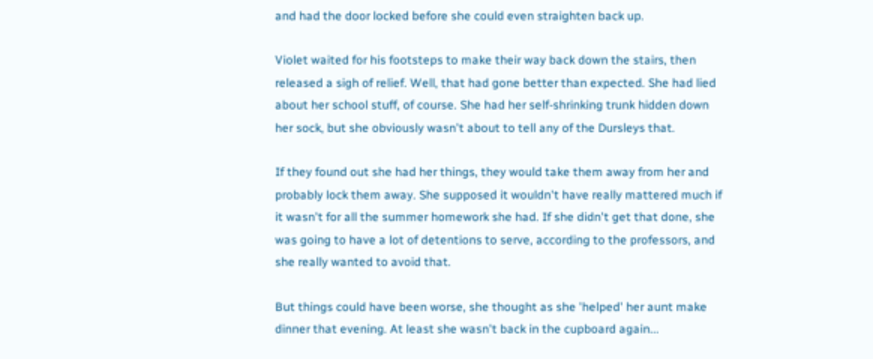and had the door locked before she could even straighten back up.

Violet waited for his footsteps to make their way back down the stairs, then released a sigh of relief. Well, that had gone better than expected. She had lied about her school stuff, of course. She had her self-shrinking trunk hidden down her sock, but she obviously wasn't about to tell any of the Dursleys that.

If they found out she had her things, they would take them away from her and probably lock them away. She supposed it wouldn't have really mattered much if it wasn't for all the summer homework she had. If she didn't get that done, she was going to have a lot of detentions to serve, according to the professors, and she really wanted to avoid that.

But things could have been worse, she thought as she 'helped' her aunt make dinner that evening. At least she wasn't back in the cupboard again...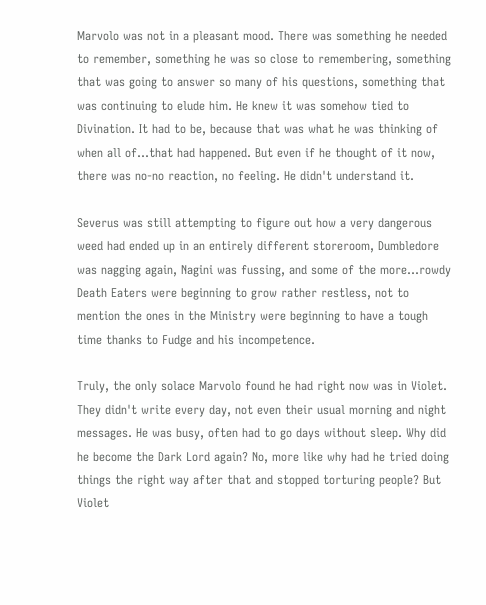Marvolo was not in a pleasant mood. There was something he needed to remember, something he was so close to remembering, something that was going to answer so many of his questions, something that was continuing to elude him. He knew it was somehow tied to Divination. It had to be, because that was what he was thinking of when all of...that had happened. But even if he thought of it now, there was no-no reaction, no feeling. He didn't understand it.

Severus was still attempting to figure out how a very dangerous weed had ended up in an entirely different storeroom, Dumbledore was nagging again, Nagini was fussing, and some of the more...rowdy Death Eaters were beginning to grow rather restless, not to mention the ones in the Ministry were beginning to have a tough time thanks to Fudge and his incompetence.

Truly, the only solace Marvolo found he had right now was in Violet. They didn't write every day, not even their usual morning and night messages. He was busy, often had to go days without sleep. Why did he become the Dark Lord again? No, more like why had he tried doing things the right way after that and stopped torturing people? But Violet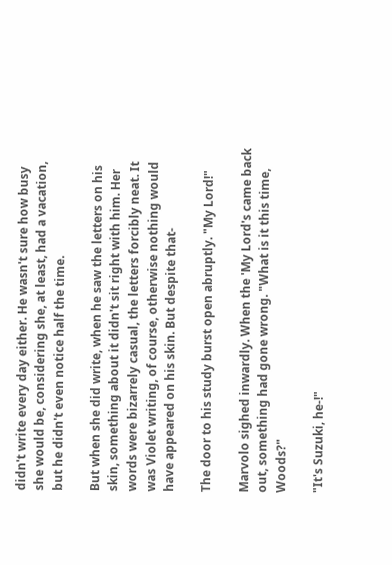didn't write every day either. He wasn't sure how busy she would be, considering she, at least, had a vacation, but he didn't even notice half the time.

But when she did write, when he saw the letters on his skin, something about it didn't sit right with him. Her words were bizarrely casual, the letters forcibly neat. It was Violet writing, of course, otherwise nothing would have appeared on his skin. But despite that-

The door to his study burst open abruptly. "My Lord!"

Marvolo sighed inwardly. When the 'My Lord's came back out, something had gone wrong. "What is it this time, Woods?"

"It's Suzuki, he-!"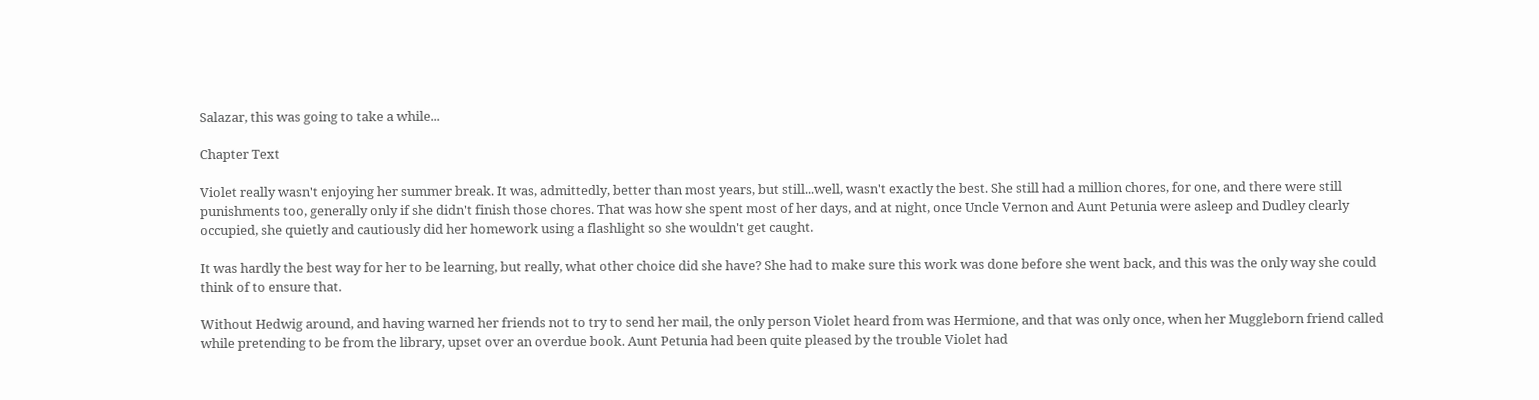Salazar, this was going to take a while...

Chapter Text

Violet really wasn't enjoying her summer break. It was, admittedly, better than most years, but still...well, wasn't exactly the best. She still had a million chores, for one, and there were still punishments too, generally only if she didn't finish those chores. That was how she spent most of her days, and at night, once Uncle Vernon and Aunt Petunia were asleep and Dudley clearly occupied, she quietly and cautiously did her homework using a flashlight so she wouldn't get caught.

It was hardly the best way for her to be learning, but really, what other choice did she have? She had to make sure this work was done before she went back, and this was the only way she could think of to ensure that.

Without Hedwig around, and having warned her friends not to try to send her mail, the only person Violet heard from was Hermione, and that was only once, when her Muggleborn friend called while pretending to be from the library, upset over an overdue book. Aunt Petunia had been quite pleased by the trouble Violet had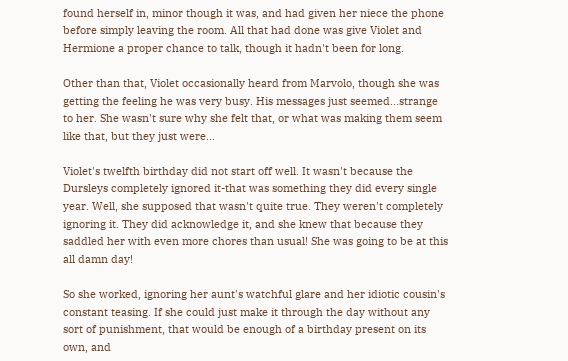found herself in, minor though it was, and had given her niece the phone before simply leaving the room. All that had done was give Violet and Hermione a proper chance to talk, though it hadn't been for long.

Other than that, Violet occasionally heard from Marvolo, though she was getting the feeling he was very busy. His messages just seemed...strange to her. She wasn't sure why she felt that, or what was making them seem like that, but they just were...

Violet's twelfth birthday did not start off well. It wasn't because the Dursleys completely ignored it-that was something they did every single year. Well, she supposed that wasn't quite true. They weren't completely ignoring it. They did acknowledge it, and she knew that because they saddled her with even more chores than usual! She was going to be at this all damn day!

So she worked, ignoring her aunt's watchful glare and her idiotic cousin's constant teasing. If she could just make it through the day without any sort of punishment, that would be enough of a birthday present on its own, and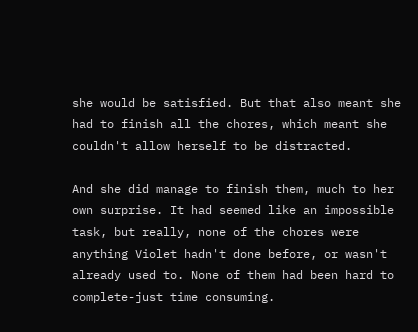she would be satisfied. But that also meant she had to finish all the chores, which meant she couldn't allow herself to be distracted.

And she did manage to finish them, much to her own surprise. It had seemed like an impossible task, but really, none of the chores were anything Violet hadn't done before, or wasn't already used to. None of them had been hard to complete-just time consuming.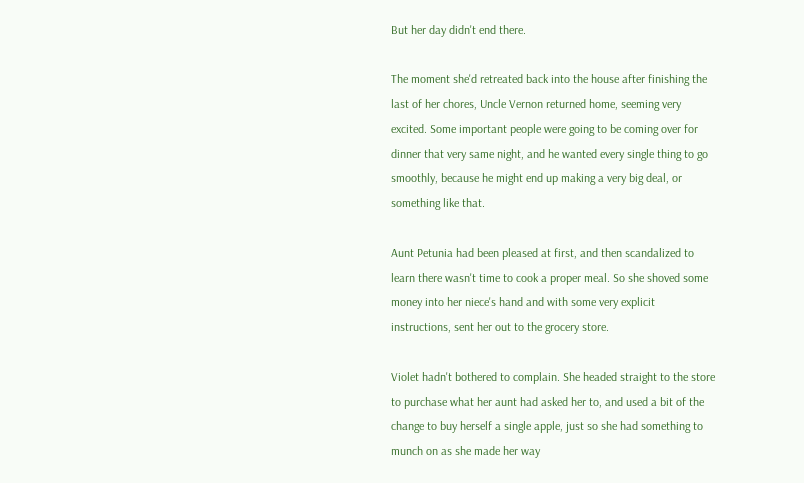But her day didn't end there.

The moment she'd retreated back into the house after finishing the last of her chores, Uncle Vernon returned home, seeming very excited. Some important people were going to be coming over for dinner that very same night, and he wanted every single thing to go smoothly, because he might end up making a very big deal, or something like that.

Aunt Petunia had been pleased at first, and then scandalized to learn there wasn't time to cook a proper meal. So she shoved some money into her niece's hand and with some very explicit instructions, sent her out to the grocery store.

Violet hadn't bothered to complain. She headed straight to the store to purchase what her aunt had asked her to, and used a bit of the change to buy herself a single apple, just so she had something to munch on as she made her way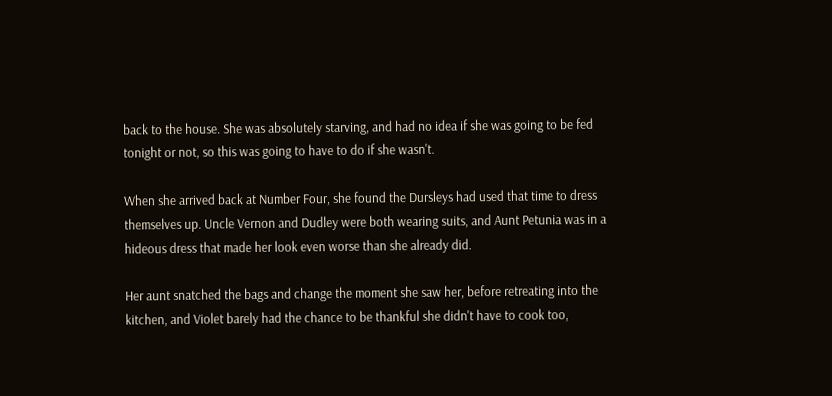back to the house. She was absolutely starving, and had no idea if she was going to be fed tonight or not, so this was going to have to do if she wasn't.

When she arrived back at Number Four, she found the Dursleys had used that time to dress themselves up. Uncle Vernon and Dudley were both wearing suits, and Aunt Petunia was in a hideous dress that made her look even worse than she already did.

Her aunt snatched the bags and change the moment she saw her, before retreating into the kitchen, and Violet barely had the chance to be thankful she didn't have to cook too,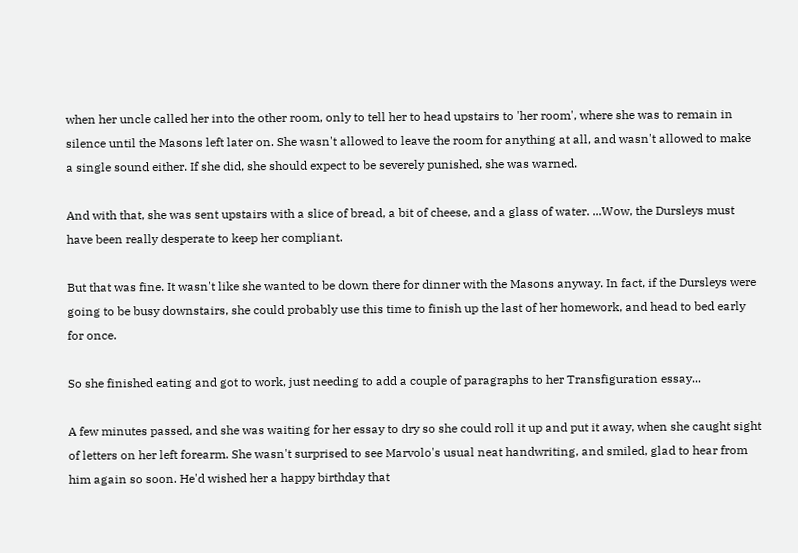when her uncle called her into the other room, only to tell her to head upstairs to 'her room', where she was to remain in silence until the Masons left later on. She wasn't allowed to leave the room for anything at all, and wasn't allowed to make a single sound either. If she did, she should expect to be severely punished, she was warned.

And with that, she was sent upstairs with a slice of bread, a bit of cheese, and a glass of water. ...Wow, the Dursleys must have been really desperate to keep her compliant.

But that was fine. It wasn't like she wanted to be down there for dinner with the Masons anyway. In fact, if the Dursleys were going to be busy downstairs, she could probably use this time to finish up the last of her homework, and head to bed early for once.

So she finished eating and got to work, just needing to add a couple of paragraphs to her Transfiguration essay...

A few minutes passed, and she was waiting for her essay to dry so she could roll it up and put it away, when she caught sight of letters on her left forearm. She wasn't surprised to see Marvolo's usual neat handwriting, and smiled, glad to hear from him again so soon. He'd wished her a happy birthday that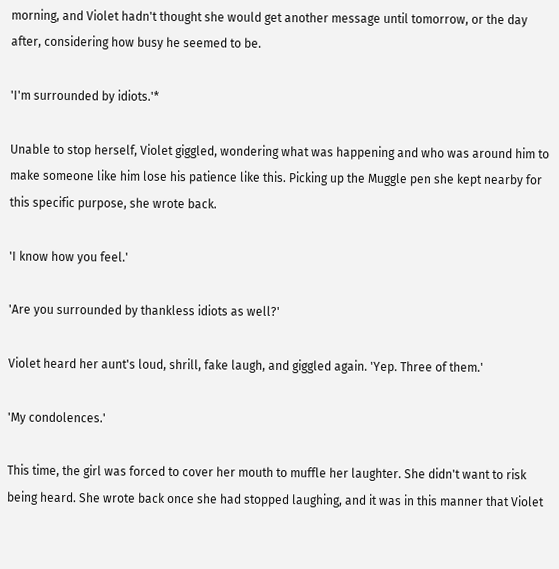morning, and Violet hadn't thought she would get another message until tomorrow, or the day after, considering how busy he seemed to be.

'I'm surrounded by idiots.'*

Unable to stop herself, Violet giggled, wondering what was happening and who was around him to make someone like him lose his patience like this. Picking up the Muggle pen she kept nearby for this specific purpose, she wrote back.

'I know how you feel.'

'Are you surrounded by thankless idiots as well?'

Violet heard her aunt's loud, shrill, fake laugh, and giggled again. 'Yep. Three of them.'

'My condolences.'

This time, the girl was forced to cover her mouth to muffle her laughter. She didn't want to risk being heard. She wrote back once she had stopped laughing, and it was in this manner that Violet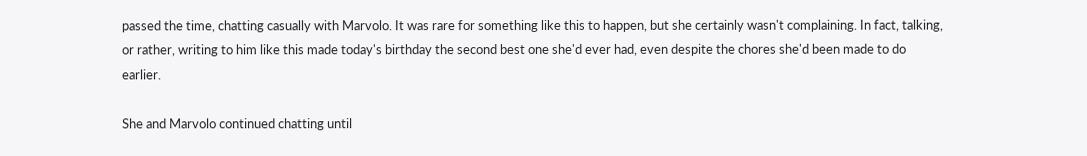passed the time, chatting casually with Marvolo. It was rare for something like this to happen, but she certainly wasn't complaining. In fact, talking, or rather, writing to him like this made today's birthday the second best one she'd ever had, even despite the chores she'd been made to do earlier.

She and Marvolo continued chatting until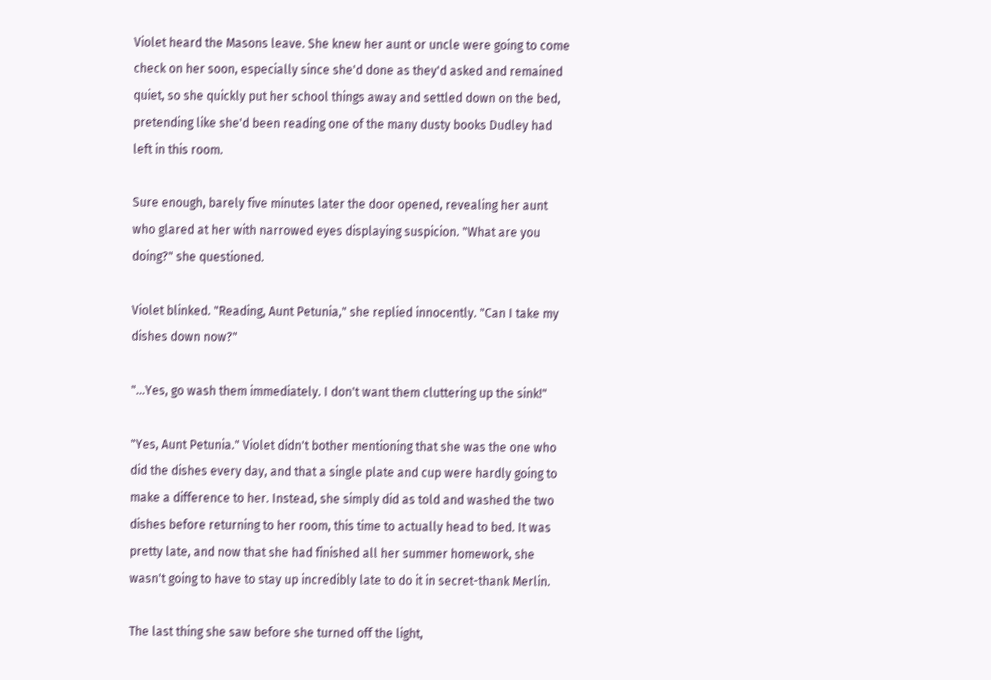Violet heard the Masons leave. She knew her aunt or uncle were going to come check on her soon, especially since she'd done as they'd asked and remained quiet, so she quickly put her school things away and settled down on the bed, pretending like she'd been reading one of the many dusty books Dudley had left in this room.

Sure enough, barely five minutes later the door opened, revealing her aunt who glared at her with narrowed eyes displaying suspicion. "What are you doing?" she questioned.

Violet blinked. "Reading, Aunt Petunia," she replied innocently. "Can I take my dishes down now?"

"...Yes, go wash them immediately. I don't want them cluttering up the sink!"

"Yes, Aunt Petunia." Violet didn't bother mentioning that she was the one who did the dishes every day, and that a single plate and cup were hardly going to make a difference to her. Instead, she simply did as told and washed the two dishes before returning to her room, this time to actually head to bed. It was pretty late, and now that she had finished all her summer homework, she wasn't going to have to stay up incredibly late to do it in secret-thank Merlin.

The last thing she saw before she turned off the light,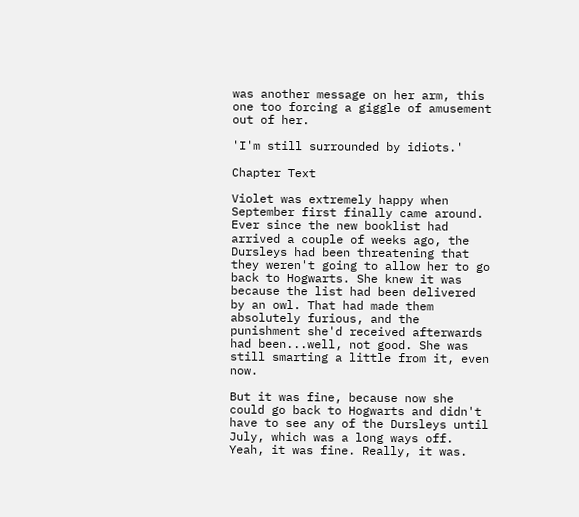was another message on her arm, this one too forcing a giggle of amusement out of her.

'I'm still surrounded by idiots.'

Chapter Text

Violet was extremely happy when September first finally came around. Ever since the new booklist had arrived a couple of weeks ago, the Dursleys had been threatening that they weren't going to allow her to go back to Hogwarts. She knew it was because the list had been delivered by an owl. That had made them absolutely furious, and the punishment she'd received afterwards had been...well, not good. She was still smarting a little from it, even now.

But it was fine, because now she could go back to Hogwarts and didn't have to see any of the Dursleys until July, which was a long ways off. Yeah, it was fine. Really, it was.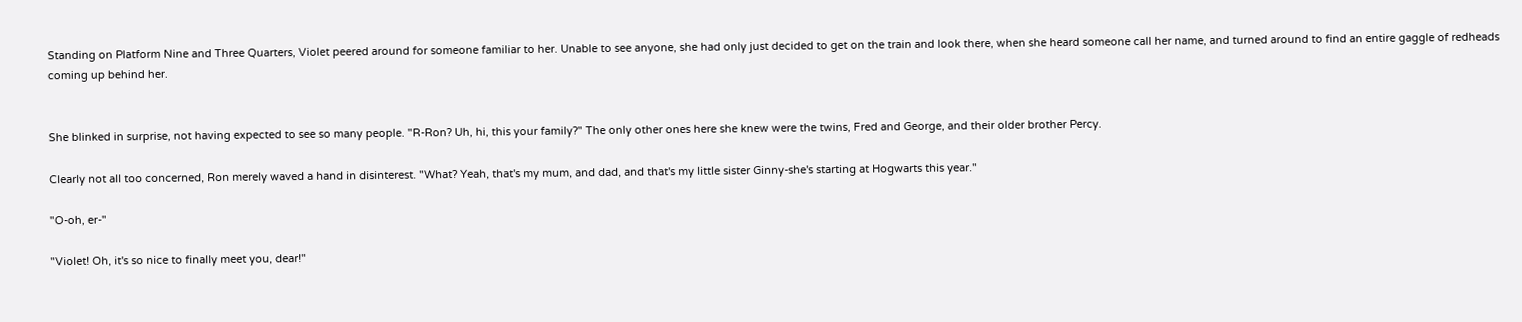Standing on Platform Nine and Three Quarters, Violet peered around for someone familiar to her. Unable to see anyone, she had only just decided to get on the train and look there, when she heard someone call her name, and turned around to find an entire gaggle of redheads coming up behind her.


She blinked in surprise, not having expected to see so many people. "R-Ron? Uh, hi, this your family?" The only other ones here she knew were the twins, Fred and George, and their older brother Percy.

Clearly not all too concerned, Ron merely waved a hand in disinterest. "What? Yeah, that's my mum, and dad, and that's my little sister Ginny-she's starting at Hogwarts this year."

"O-oh, er-"

"Violet! Oh, it's so nice to finally meet you, dear!"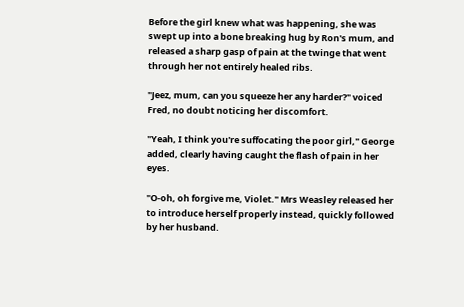Before the girl knew what was happening, she was swept up into a bone breaking hug by Ron's mum, and released a sharp gasp of pain at the twinge that went through her not entirely healed ribs.

"Jeez, mum, can you squeeze her any harder?" voiced Fred, no doubt noticing her discomfort.

"Yeah, I think you're suffocating the poor girl," George added, clearly having caught the flash of pain in her eyes.

"O-oh, oh forgive me, Violet." Mrs Weasley released her to introduce herself properly instead, quickly followed by her husband.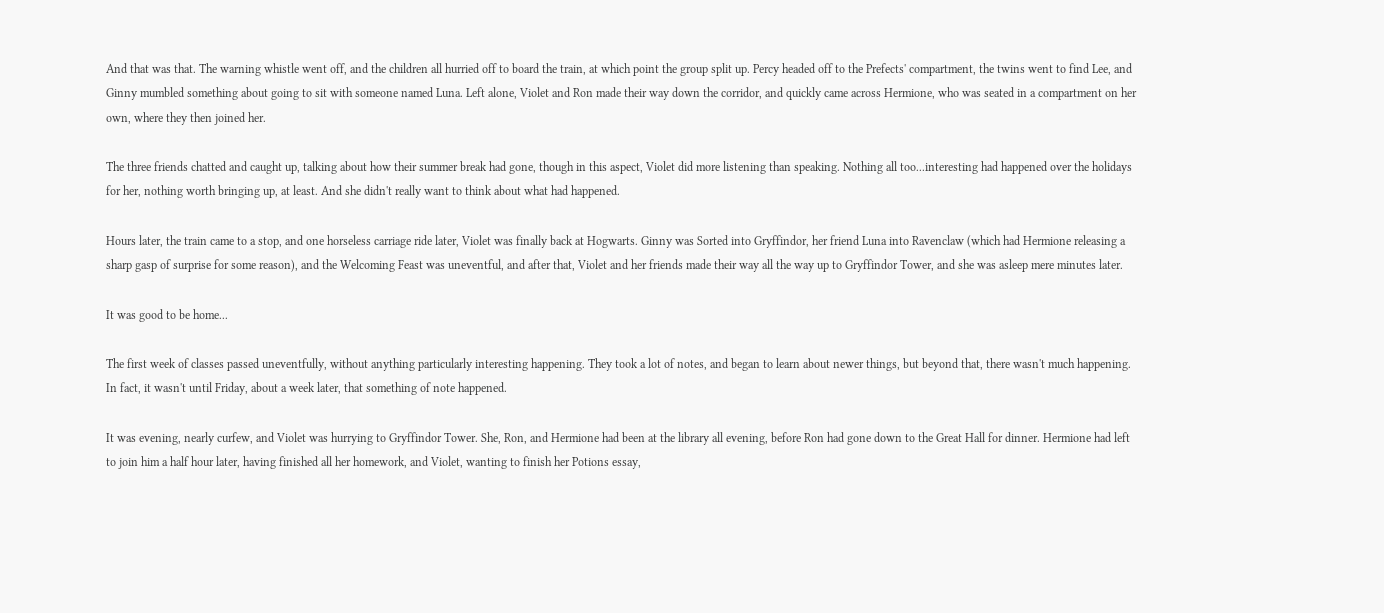And that was that. The warning whistle went off, and the children all hurried off to board the train, at which point the group split up. Percy headed off to the Prefects' compartment, the twins went to find Lee, and Ginny mumbled something about going to sit with someone named Luna. Left alone, Violet and Ron made their way down the corridor, and quickly came across Hermione, who was seated in a compartment on her own, where they then joined her.

The three friends chatted and caught up, talking about how their summer break had gone, though in this aspect, Violet did more listening than speaking. Nothing all too...interesting had happened over the holidays for her, nothing worth bringing up, at least. And she didn't really want to think about what had happened.

Hours later, the train came to a stop, and one horseless carriage ride later, Violet was finally back at Hogwarts. Ginny was Sorted into Gryffindor, her friend Luna into Ravenclaw (which had Hermione releasing a sharp gasp of surprise for some reason), and the Welcoming Feast was uneventful, and after that, Violet and her friends made their way all the way up to Gryffindor Tower, and she was asleep mere minutes later.

It was good to be home...

The first week of classes passed uneventfully, without anything particularly interesting happening. They took a lot of notes, and began to learn about newer things, but beyond that, there wasn't much happening. In fact, it wasn't until Friday, about a week later, that something of note happened.

It was evening, nearly curfew, and Violet was hurrying to Gryffindor Tower. She, Ron, and Hermione had been at the library all evening, before Ron had gone down to the Great Hall for dinner. Hermione had left to join him a half hour later, having finished all her homework, and Violet, wanting to finish her Potions essay,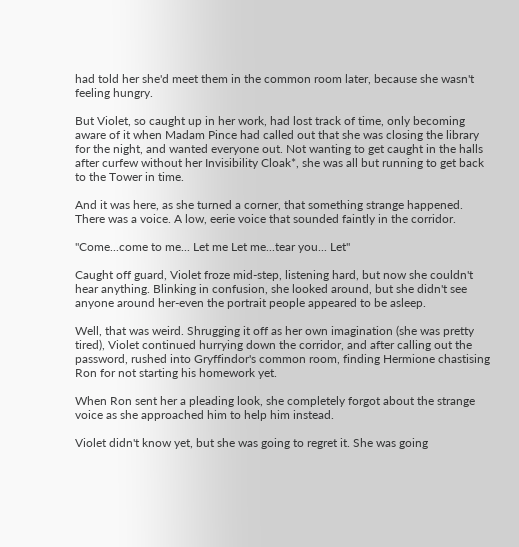had told her she'd meet them in the common room later, because she wasn't feeling hungry.

But Violet, so caught up in her work, had lost track of time, only becoming aware of it when Madam Pince had called out that she was closing the library for the night, and wanted everyone out. Not wanting to get caught in the halls after curfew without her Invisibility Cloak*, she was all but running to get back to the Tower in time.

And it was here, as she turned a corner, that something strange happened. There was a voice. A low, eerie voice that sounded faintly in the corridor.

"Come...come to me... Let me Let me...tear you... Let"

Caught off guard, Violet froze mid-step, listening hard, but now she couldn't hear anything. Blinking in confusion, she looked around, but she didn't see anyone around her-even the portrait people appeared to be asleep.

Well, that was weird. Shrugging it off as her own imagination (she was pretty tired), Violet continued hurrying down the corridor, and after calling out the password, rushed into Gryffindor's common room, finding Hermione chastising Ron for not starting his homework yet.

When Ron sent her a pleading look, she completely forgot about the strange voice as she approached him to help him instead.

Violet didn't know yet, but she was going to regret it. She was going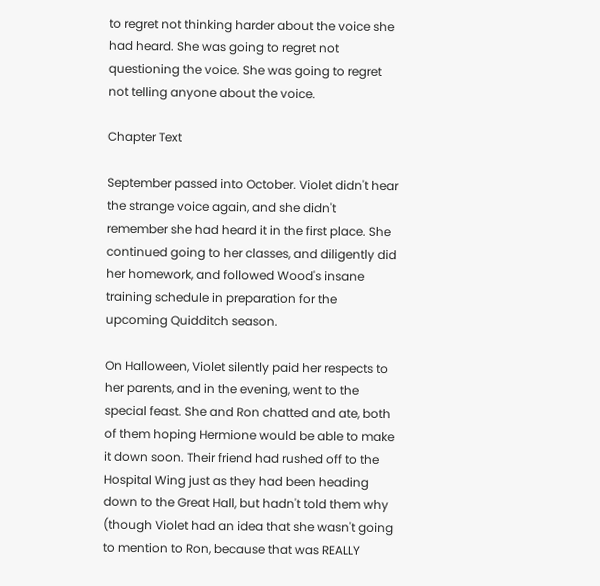to regret not thinking harder about the voice she had heard. She was going to regret not questioning the voice. She was going to regret not telling anyone about the voice.

Chapter Text

September passed into October. Violet didn't hear the strange voice again, and she didn't remember she had heard it in the first place. She continued going to her classes, and diligently did her homework, and followed Wood's insane training schedule in preparation for the upcoming Quidditch season.

On Halloween, Violet silently paid her respects to her parents, and in the evening, went to the special feast. She and Ron chatted and ate, both of them hoping Hermione would be able to make it down soon. Their friend had rushed off to the Hospital Wing just as they had been heading down to the Great Hall, but hadn't told them why (though Violet had an idea that she wasn't going to mention to Ron, because that was REALLY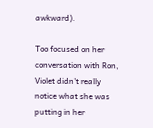awkward).

Too focused on her conversation with Ron, Violet didn't really notice what she was putting in her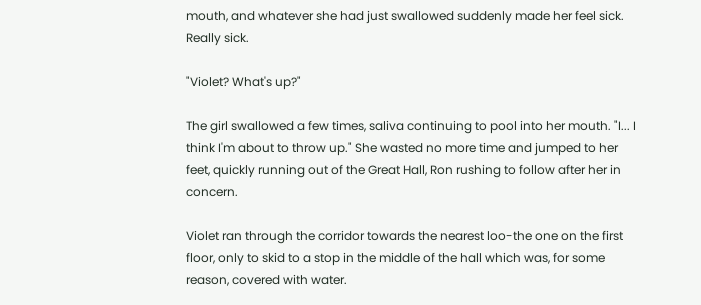mouth, and whatever she had just swallowed suddenly made her feel sick. Really sick.

"Violet? What's up?"

The girl swallowed a few times, saliva continuing to pool into her mouth. "I... I think I'm about to throw up." She wasted no more time and jumped to her feet, quickly running out of the Great Hall, Ron rushing to follow after her in concern.

Violet ran through the corridor towards the nearest loo-the one on the first floor, only to skid to a stop in the middle of the hall which was, for some reason, covered with water.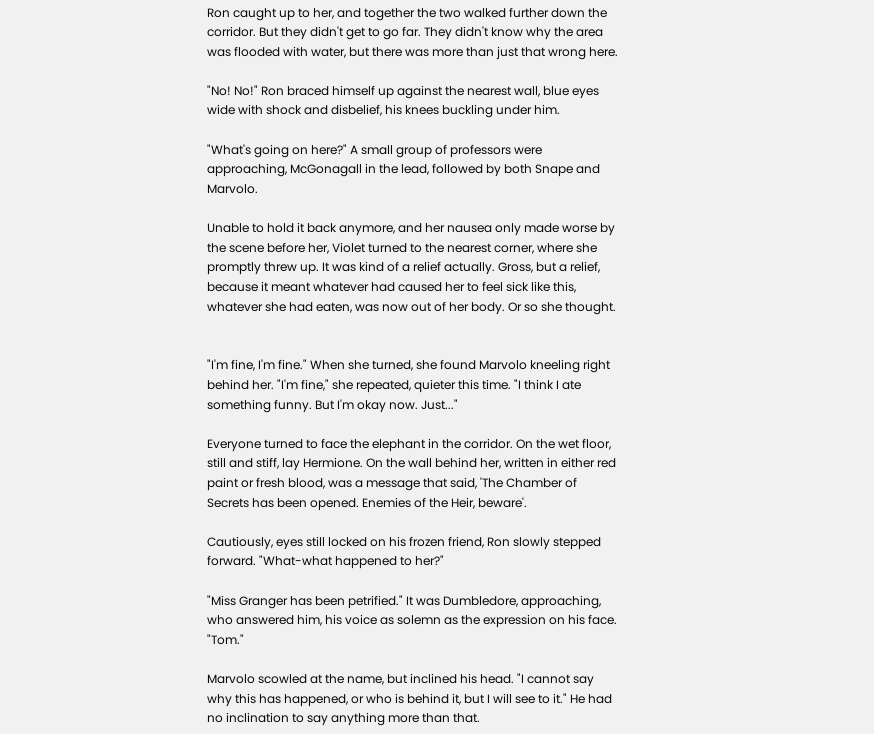Ron caught up to her, and together the two walked further down the corridor. But they didn't get to go far. They didn't know why the area was flooded with water, but there was more than just that wrong here.

"No! No!" Ron braced himself up against the nearest wall, blue eyes wide with shock and disbelief, his knees buckling under him.

"What's going on here?" A small group of professors were approaching, McGonagall in the lead, followed by both Snape and Marvolo.

Unable to hold it back anymore, and her nausea only made worse by the scene before her, Violet turned to the nearest corner, where she promptly threw up. It was kind of a relief actually. Gross, but a relief, because it meant whatever had caused her to feel sick like this, whatever she had eaten, was now out of her body. Or so she thought.


"I'm fine, I'm fine." When she turned, she found Marvolo kneeling right behind her. "I'm fine," she repeated, quieter this time. "I think I ate something funny. But I'm okay now. Just..."

Everyone turned to face the elephant in the corridor. On the wet floor, still and stiff, lay Hermione. On the wall behind her, written in either red paint or fresh blood, was a message that said, 'The Chamber of Secrets has been opened. Enemies of the Heir, beware'.

Cautiously, eyes still locked on his frozen friend, Ron slowly stepped forward. "What-what happened to her?"

"Miss Granger has been petrified." It was Dumbledore, approaching, who answered him, his voice as solemn as the expression on his face. "Tom."

Marvolo scowled at the name, but inclined his head. "I cannot say why this has happened, or who is behind it, but I will see to it." He had no inclination to say anything more than that.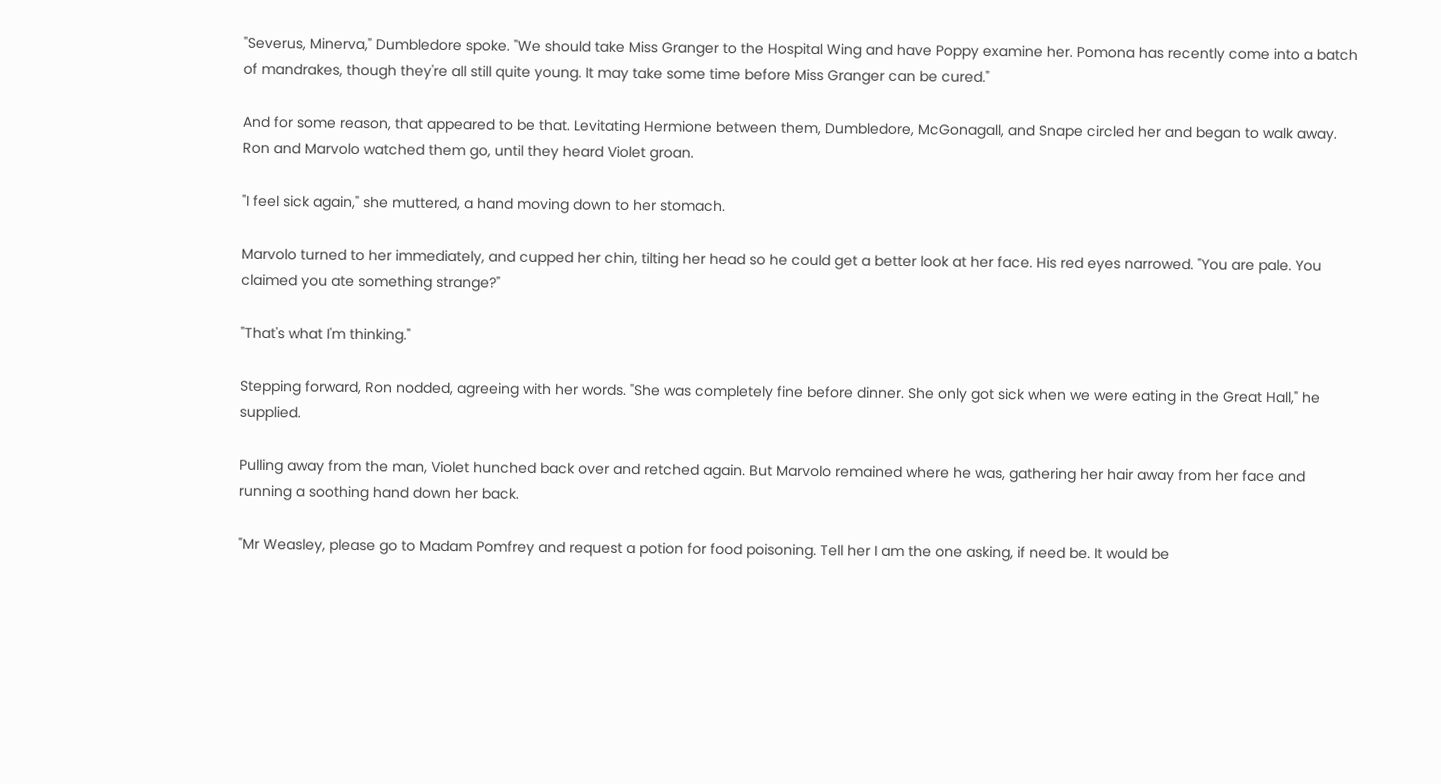"Severus, Minerva," Dumbledore spoke. "We should take Miss Granger to the Hospital Wing and have Poppy examine her. Pomona has recently come into a batch of mandrakes, though they're all still quite young. It may take some time before Miss Granger can be cured."

And for some reason, that appeared to be that. Levitating Hermione between them, Dumbledore, McGonagall, and Snape circled her and began to walk away. Ron and Marvolo watched them go, until they heard Violet groan.

"I feel sick again," she muttered, a hand moving down to her stomach.

Marvolo turned to her immediately, and cupped her chin, tilting her head so he could get a better look at her face. His red eyes narrowed. "You are pale. You claimed you ate something strange?"

"That's what I'm thinking."

Stepping forward, Ron nodded, agreeing with her words. "She was completely fine before dinner. She only got sick when we were eating in the Great Hall," he supplied.

Pulling away from the man, Violet hunched back over and retched again. But Marvolo remained where he was, gathering her hair away from her face and running a soothing hand down her back.

"Mr Weasley, please go to Madam Pomfrey and request a potion for food poisoning. Tell her I am the one asking, if need be. It would be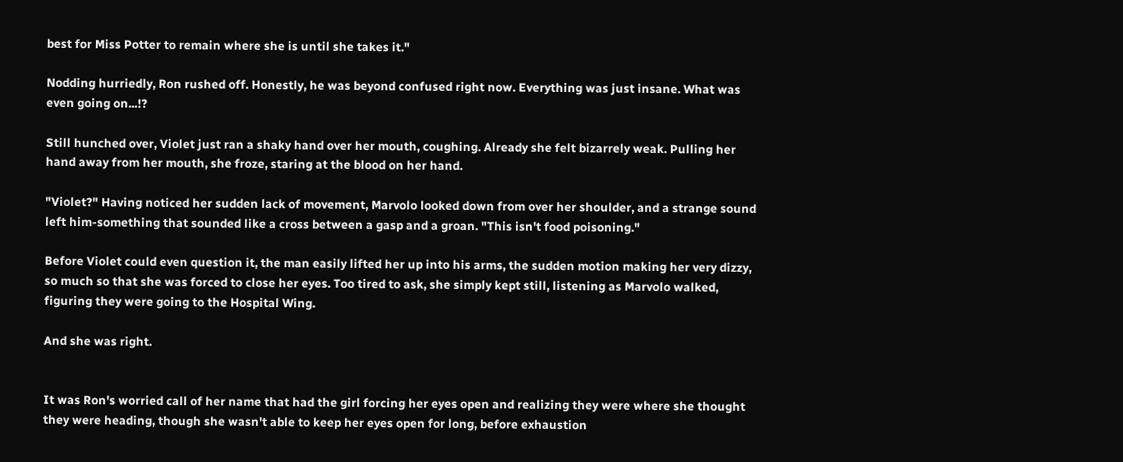best for Miss Potter to remain where she is until she takes it."

Nodding hurriedly, Ron rushed off. Honestly, he was beyond confused right now. Everything was just insane. What was even going on...!?

Still hunched over, Violet just ran a shaky hand over her mouth, coughing. Already she felt bizarrely weak. Pulling her hand away from her mouth, she froze, staring at the blood on her hand.

"Violet?" Having noticed her sudden lack of movement, Marvolo looked down from over her shoulder, and a strange sound left him-something that sounded like a cross between a gasp and a groan. "This isn't food poisoning."

Before Violet could even question it, the man easily lifted her up into his arms, the sudden motion making her very dizzy, so much so that she was forced to close her eyes. Too tired to ask, she simply kept still, listening as Marvolo walked, figuring they were going to the Hospital Wing.

And she was right.


It was Ron's worried call of her name that had the girl forcing her eyes open and realizing they were where she thought they were heading, though she wasn't able to keep her eyes open for long, before exhaustion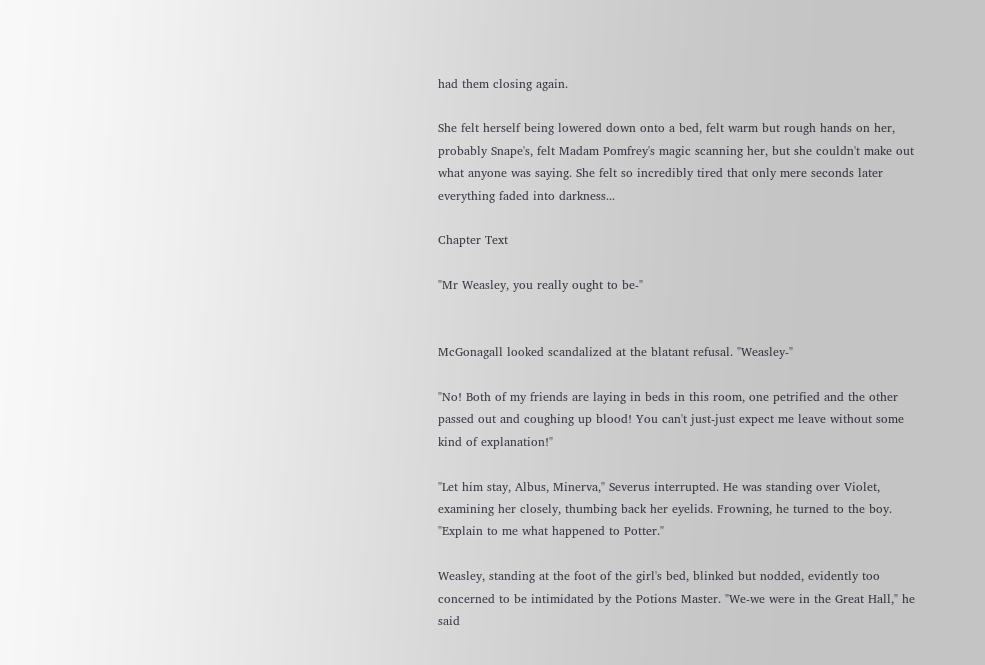had them closing again.

She felt herself being lowered down onto a bed, felt warm but rough hands on her, probably Snape's, felt Madam Pomfrey's magic scanning her, but she couldn't make out what anyone was saying. She felt so incredibly tired that only mere seconds later everything faded into darkness...

Chapter Text

"Mr Weasley, you really ought to be-"


McGonagall looked scandalized at the blatant refusal. "Weasley-"

"No! Both of my friends are laying in beds in this room, one petrified and the other passed out and coughing up blood! You can't just-just expect me leave without some kind of explanation!"

"Let him stay, Albus, Minerva," Severus interrupted. He was standing over Violet, examining her closely, thumbing back her eyelids. Frowning, he turned to the boy. "Explain to me what happened to Potter."

Weasley, standing at the foot of the girl's bed, blinked but nodded, evidently too concerned to be intimidated by the Potions Master. "We-we were in the Great Hall," he said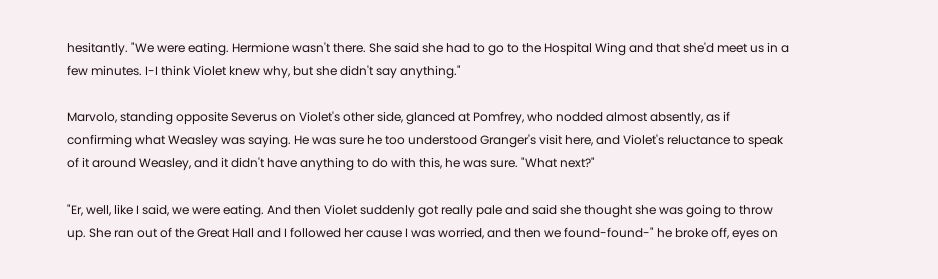hesitantly. "We were eating. Hermione wasn't there. She said she had to go to the Hospital Wing and that she'd meet us in a few minutes. I-I think Violet knew why, but she didn't say anything."

Marvolo, standing opposite Severus on Violet's other side, glanced at Pomfrey, who nodded almost absently, as if confirming what Weasley was saying. He was sure he too understood Granger's visit here, and Violet's reluctance to speak of it around Weasley, and it didn't have anything to do with this, he was sure. "What next?"

"Er, well, like I said, we were eating. And then Violet suddenly got really pale and said she thought she was going to throw up. She ran out of the Great Hall and I followed her cause I was worried, and then we found-found-" he broke off, eyes on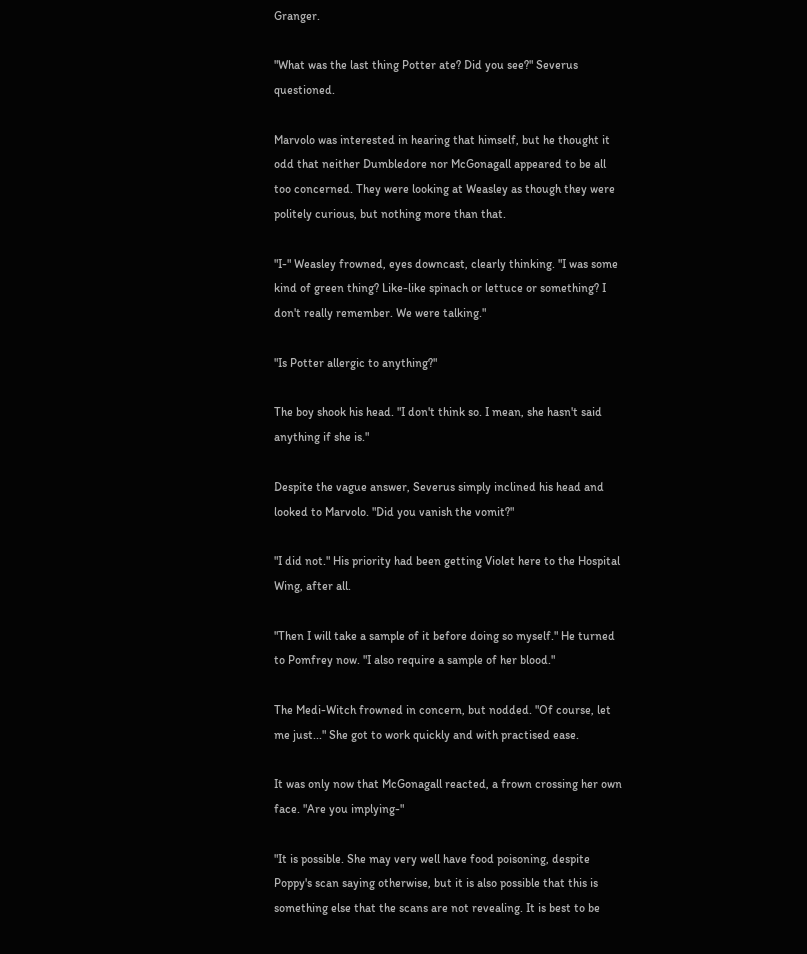Granger.

"What was the last thing Potter ate? Did you see?" Severus questioned.

Marvolo was interested in hearing that himself, but he thought it odd that neither Dumbledore nor McGonagall appeared to be all too concerned. They were looking at Weasley as though they were politely curious, but nothing more than that.

"I-" Weasley frowned, eyes downcast, clearly thinking. "I was some kind of green thing? Like-like spinach or lettuce or something? I don't really remember. We were talking."

"Is Potter allergic to anything?"

The boy shook his head. "I don't think so. I mean, she hasn't said anything if she is."

Despite the vague answer, Severus simply inclined his head and looked to Marvolo. "Did you vanish the vomit?"

"I did not." His priority had been getting Violet here to the Hospital Wing, after all.

"Then I will take a sample of it before doing so myself." He turned to Pomfrey now. "I also require a sample of her blood."

The Medi-Witch frowned in concern, but nodded. "Of course, let me just..." She got to work quickly and with practised ease.

It was only now that McGonagall reacted, a frown crossing her own face. "Are you implying-"

"It is possible. She may very well have food poisoning, despite Poppy's scan saying otherwise, but it is also possible that this is something else that the scans are not revealing. It is best to be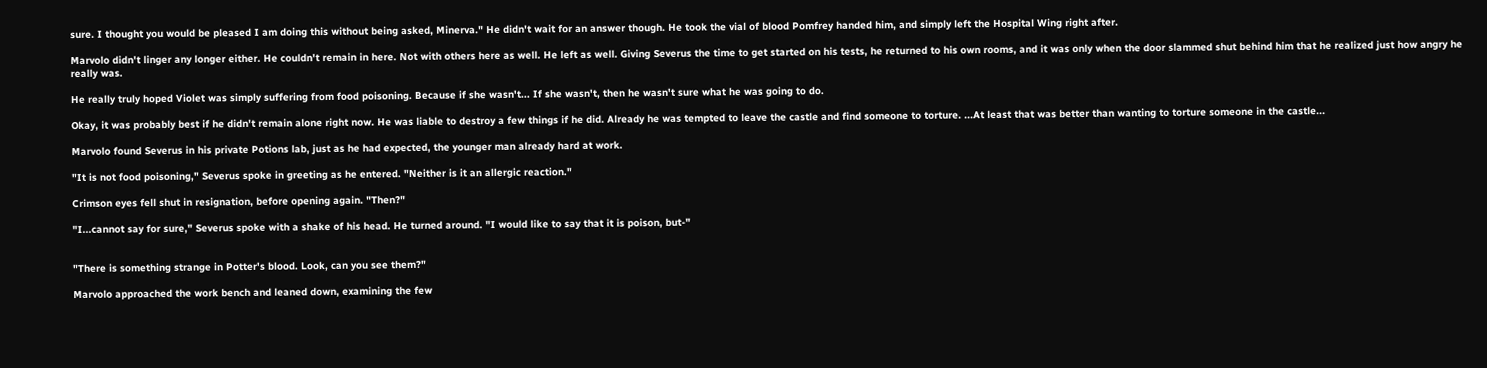sure. I thought you would be pleased I am doing this without being asked, Minerva." He didn't wait for an answer though. He took the vial of blood Pomfrey handed him, and simply left the Hospital Wing right after.

Marvolo didn't linger any longer either. He couldn't remain in here. Not with others here as well. He left as well. Giving Severus the time to get started on his tests, he returned to his own rooms, and it was only when the door slammed shut behind him that he realized just how angry he really was.

He really truly hoped Violet was simply suffering from food poisoning. Because if she wasn't... If she wasn't, then he wasn't sure what he was going to do.

Okay, it was probably best if he didn't remain alone right now. He was liable to destroy a few things if he did. Already he was tempted to leave the castle and find someone to torture. ...At least that was better than wanting to torture someone in the castle...

Marvolo found Severus in his private Potions lab, just as he had expected, the younger man already hard at work.

"It is not food poisoning," Severus spoke in greeting as he entered. "Neither is it an allergic reaction."

Crimson eyes fell shut in resignation, before opening again. "Then?"

"I...cannot say for sure," Severus spoke with a shake of his head. He turned around. "I would like to say that it is poison, but-"


"There is something strange in Potter's blood. Look, can you see them?"

Marvolo approached the work bench and leaned down, examining the few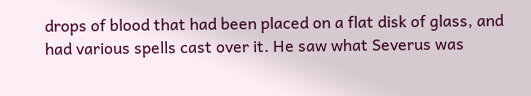drops of blood that had been placed on a flat disk of glass, and had various spells cast over it. He saw what Severus was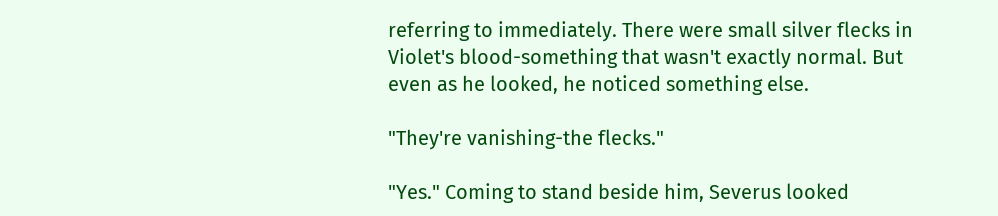referring to immediately. There were small silver flecks in Violet's blood-something that wasn't exactly normal. But even as he looked, he noticed something else.

"They're vanishing-the flecks."

"Yes." Coming to stand beside him, Severus looked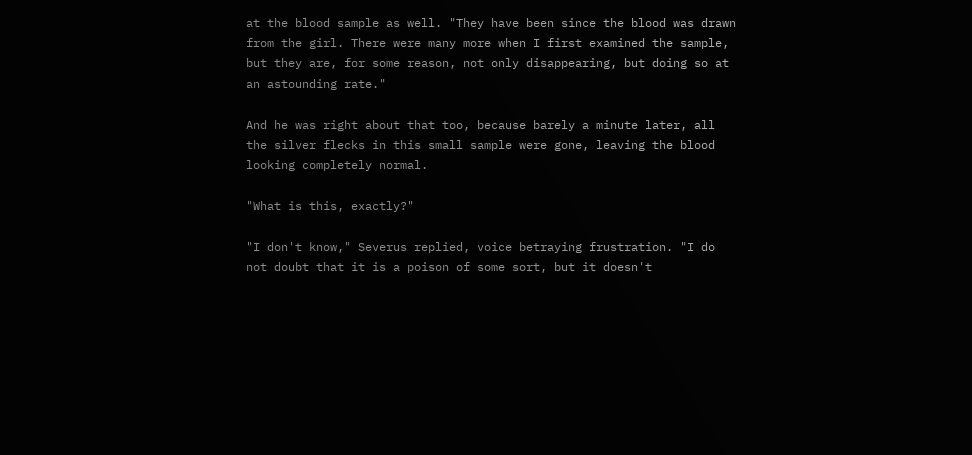at the blood sample as well. "They have been since the blood was drawn from the girl. There were many more when I first examined the sample, but they are, for some reason, not only disappearing, but doing so at an astounding rate."

And he was right about that too, because barely a minute later, all the silver flecks in this small sample were gone, leaving the blood looking completely normal.

"What is this, exactly?"

"I don't know," Severus replied, voice betraying frustration. "I do not doubt that it is a poison of some sort, but it doesn't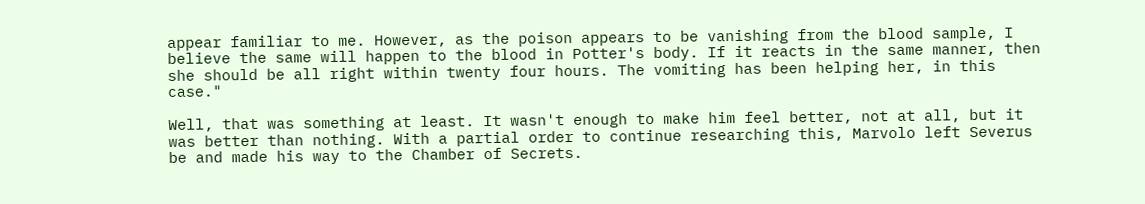appear familiar to me. However, as the poison appears to be vanishing from the blood sample, I believe the same will happen to the blood in Potter's body. If it reacts in the same manner, then she should be all right within twenty four hours. The vomiting has been helping her, in this case."

Well, that was something at least. It wasn't enough to make him feel better, not at all, but it was better than nothing. With a partial order to continue researching this, Marvolo left Severus be and made his way to the Chamber of Secrets.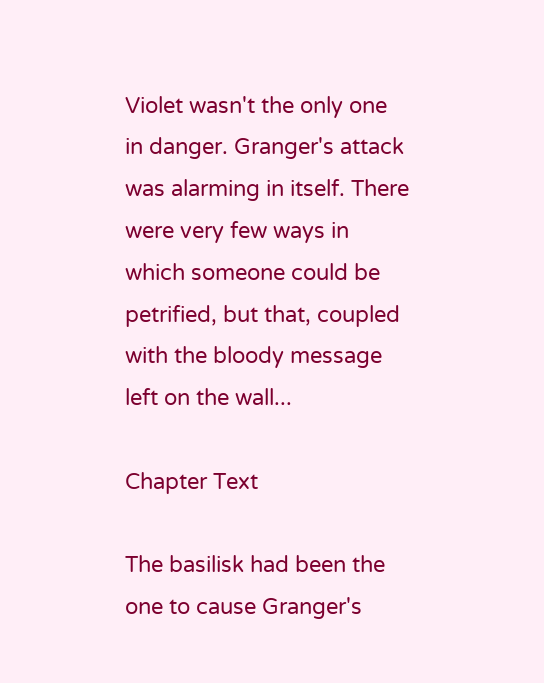Violet wasn't the only one in danger. Granger's attack was alarming in itself. There were very few ways in which someone could be petrified, but that, coupled with the bloody message left on the wall...

Chapter Text

The basilisk had been the one to cause Granger's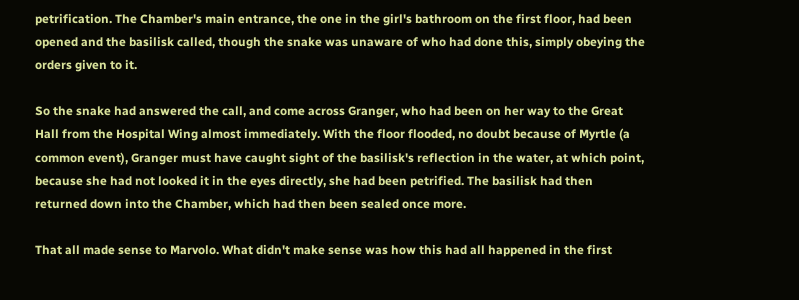petrification. The Chamber's main entrance, the one in the girl's bathroom on the first floor, had been opened and the basilisk called, though the snake was unaware of who had done this, simply obeying the orders given to it.

So the snake had answered the call, and come across Granger, who had been on her way to the Great Hall from the Hospital Wing almost immediately. With the floor flooded, no doubt because of Myrtle (a common event), Granger must have caught sight of the basilisk's reflection in the water, at which point, because she had not looked it in the eyes directly, she had been petrified. The basilisk had then returned down into the Chamber, which had then been sealed once more.

That all made sense to Marvolo. What didn't make sense was how this had all happened in the first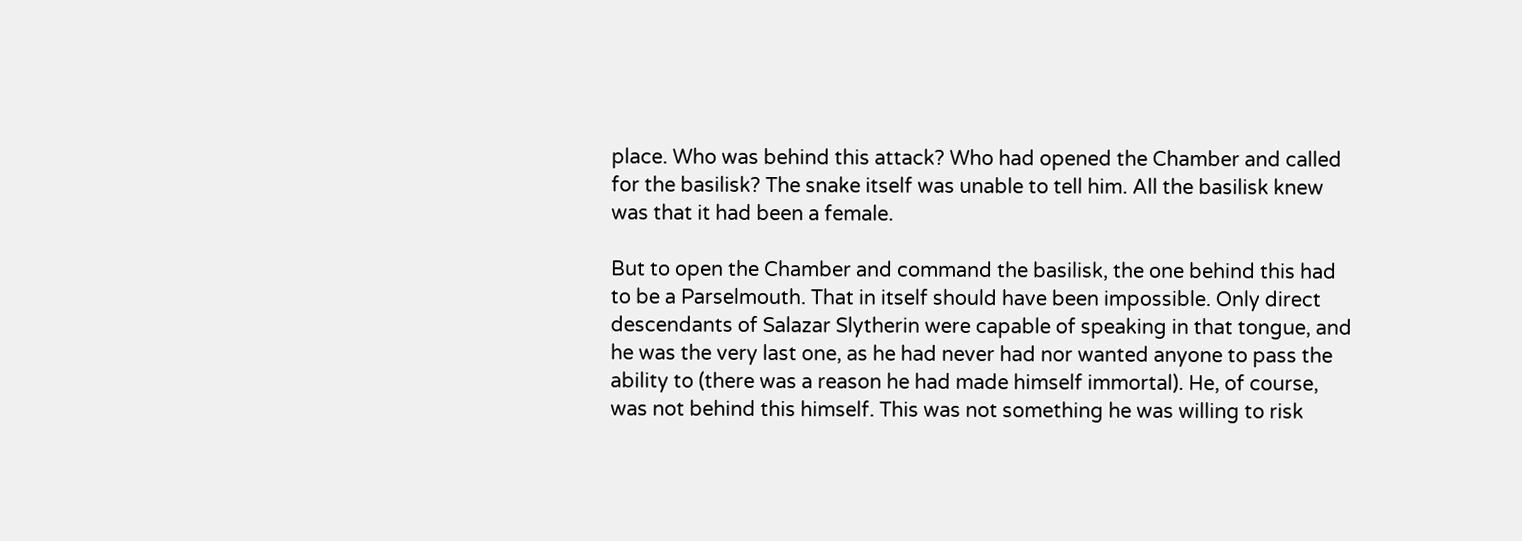place. Who was behind this attack? Who had opened the Chamber and called for the basilisk? The snake itself was unable to tell him. All the basilisk knew was that it had been a female.

But to open the Chamber and command the basilisk, the one behind this had to be a Parselmouth. That in itself should have been impossible. Only direct descendants of Salazar Slytherin were capable of speaking in that tongue, and he was the very last one, as he had never had nor wanted anyone to pass the ability to (there was a reason he had made himself immortal). He, of course, was not behind this himself. This was not something he was willing to risk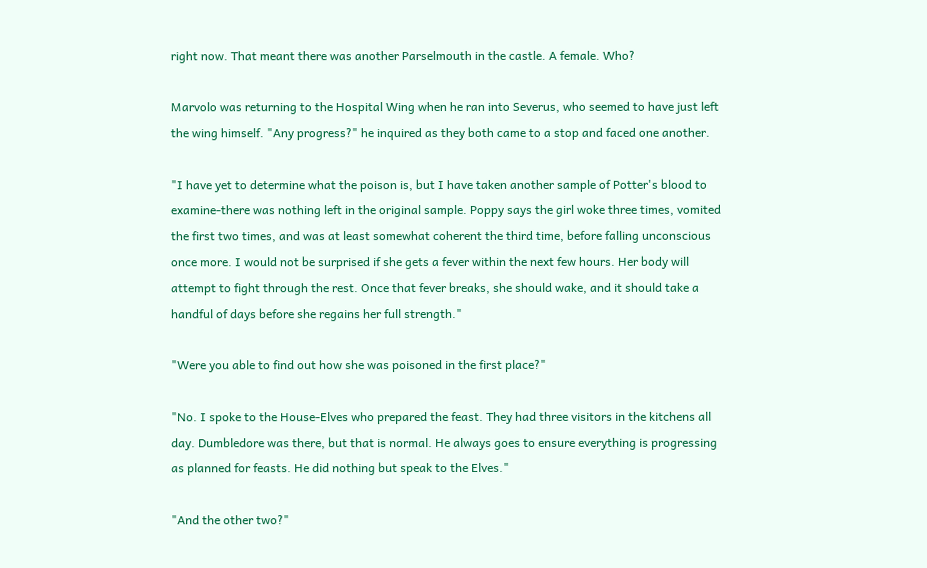right now. That meant there was another Parselmouth in the castle. A female. Who?

Marvolo was returning to the Hospital Wing when he ran into Severus, who seemed to have just left the wing himself. "Any progress?" he inquired as they both came to a stop and faced one another.

"I have yet to determine what the poison is, but I have taken another sample of Potter's blood to examine-there was nothing left in the original sample. Poppy says the girl woke three times, vomited the first two times, and was at least somewhat coherent the third time, before falling unconscious once more. I would not be surprised if she gets a fever within the next few hours. Her body will attempt to fight through the rest. Once that fever breaks, she should wake, and it should take a handful of days before she regains her full strength."

"Were you able to find out how she was poisoned in the first place?"

"No. I spoke to the House-Elves who prepared the feast. They had three visitors in the kitchens all day. Dumbledore was there, but that is normal. He always goes to ensure everything is progressing as planned for feasts. He did nothing but speak to the Elves."

"And the other two?"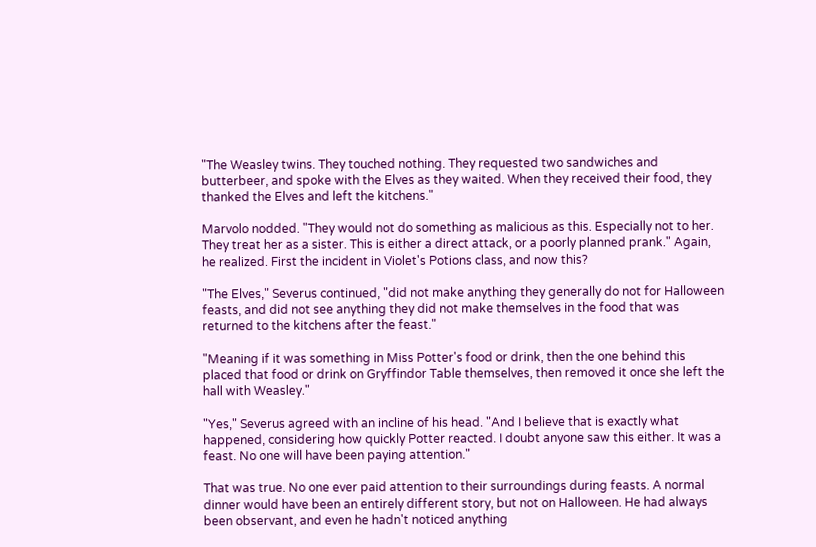"The Weasley twins. They touched nothing. They requested two sandwiches and butterbeer, and spoke with the Elves as they waited. When they received their food, they thanked the Elves and left the kitchens."

Marvolo nodded. "They would not do something as malicious as this. Especially not to her. They treat her as a sister. This is either a direct attack, or a poorly planned prank." Again, he realized. First the incident in Violet's Potions class, and now this?

"The Elves," Severus continued, "did not make anything they generally do not for Halloween feasts, and did not see anything they did not make themselves in the food that was returned to the kitchens after the feast."

"Meaning if it was something in Miss Potter's food or drink, then the one behind this placed that food or drink on Gryffindor Table themselves, then removed it once she left the hall with Weasley."

"Yes," Severus agreed with an incline of his head. "And I believe that is exactly what happened, considering how quickly Potter reacted. I doubt anyone saw this either. It was a feast. No one will have been paying attention."

That was true. No one ever paid attention to their surroundings during feasts. A normal dinner would have been an entirely different story, but not on Halloween. He had always been observant, and even he hadn't noticed anything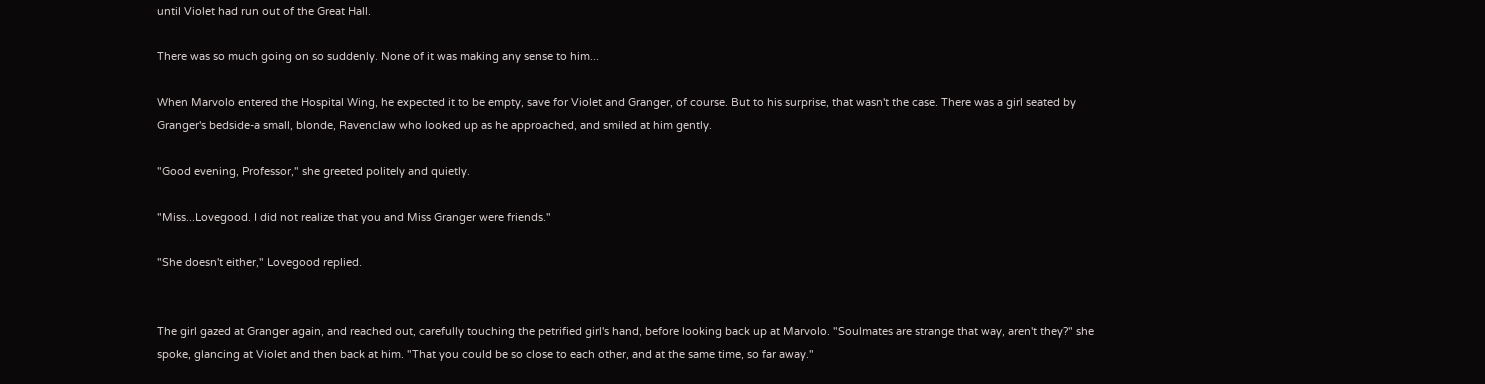until Violet had run out of the Great Hall.

There was so much going on so suddenly. None of it was making any sense to him...

When Marvolo entered the Hospital Wing, he expected it to be empty, save for Violet and Granger, of course. But to his surprise, that wasn't the case. There was a girl seated by Granger's bedside-a small, blonde, Ravenclaw who looked up as he approached, and smiled at him gently.

"Good evening, Professor," she greeted politely and quietly.

"Miss...Lovegood. I did not realize that you and Miss Granger were friends."

"She doesn't either," Lovegood replied.


The girl gazed at Granger again, and reached out, carefully touching the petrified girl's hand, before looking back up at Marvolo. "Soulmates are strange that way, aren't they?" she spoke, glancing at Violet and then back at him. "That you could be so close to each other, and at the same time, so far away."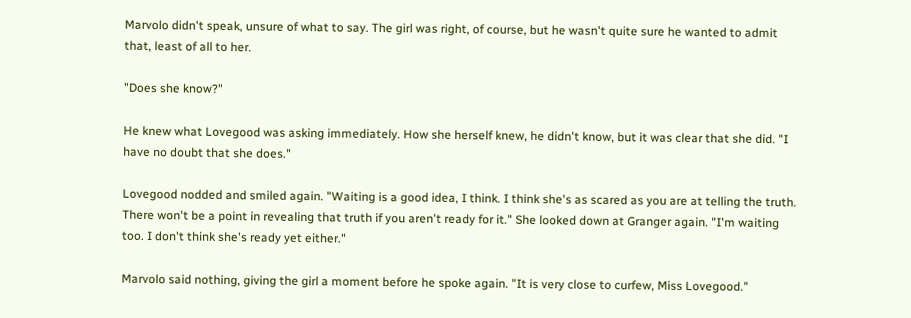Marvolo didn't speak, unsure of what to say. The girl was right, of course, but he wasn't quite sure he wanted to admit that, least of all to her.

"Does she know?"

He knew what Lovegood was asking immediately. How she herself knew, he didn't know, but it was clear that she did. "I have no doubt that she does."

Lovegood nodded and smiled again. "Waiting is a good idea, I think. I think she's as scared as you are at telling the truth. There won't be a point in revealing that truth if you aren't ready for it." She looked down at Granger again. "I'm waiting too. I don't think she's ready yet either."

Marvolo said nothing, giving the girl a moment before he spoke again. "It is very close to curfew, Miss Lovegood."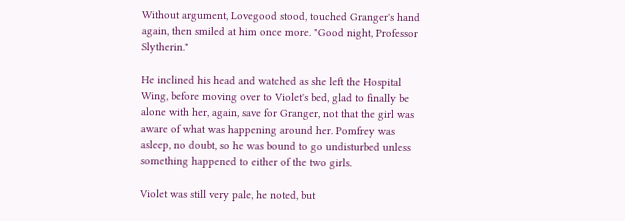Without argument, Lovegood stood, touched Granger's hand again, then smiled at him once more. "Good night, Professor Slytherin."

He inclined his head and watched as she left the Hospital Wing, before moving over to Violet's bed, glad to finally be alone with her, again, save for Granger, not that the girl was aware of what was happening around her. Pomfrey was asleep, no doubt, so he was bound to go undisturbed unless something happened to either of the two girls.

Violet was still very pale, he noted, but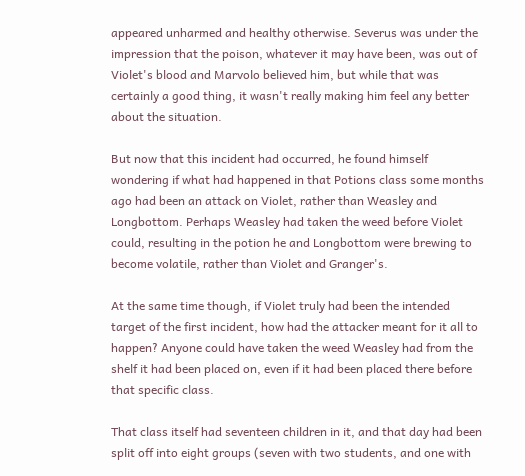appeared unharmed and healthy otherwise. Severus was under the impression that the poison, whatever it may have been, was out of Violet's blood and Marvolo believed him, but while that was certainly a good thing, it wasn't really making him feel any better about the situation.

But now that this incident had occurred, he found himself wondering if what had happened in that Potions class some months ago had been an attack on Violet, rather than Weasley and Longbottom. Perhaps Weasley had taken the weed before Violet could, resulting in the potion he and Longbottom were brewing to become volatile, rather than Violet and Granger's.

At the same time though, if Violet truly had been the intended target of the first incident, how had the attacker meant for it all to happen? Anyone could have taken the weed Weasley had from the shelf it had been placed on, even if it had been placed there before that specific class.

That class itself had seventeen children in it, and that day had been split off into eight groups (seven with two students, and one with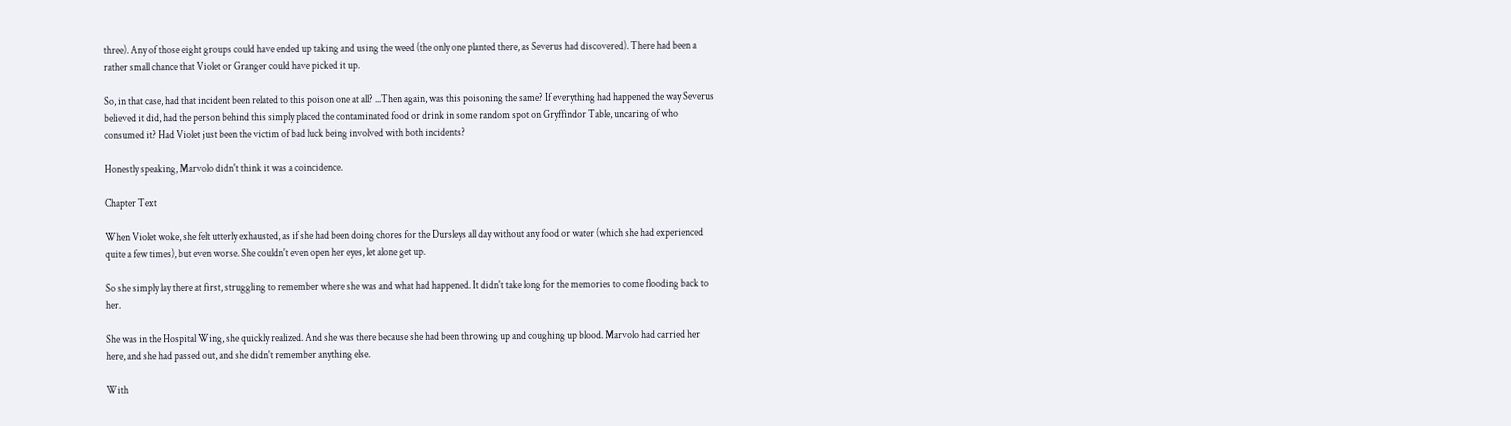three). Any of those eight groups could have ended up taking and using the weed (the only one planted there, as Severus had discovered). There had been a rather small chance that Violet or Granger could have picked it up.

So, in that case, had that incident been related to this poison one at all? ...Then again, was this poisoning the same? If everything had happened the way Severus believed it did, had the person behind this simply placed the contaminated food or drink in some random spot on Gryffindor Table, uncaring of who consumed it? Had Violet just been the victim of bad luck being involved with both incidents?

Honestly speaking, Marvolo didn't think it was a coincidence.

Chapter Text

When Violet woke, she felt utterly exhausted, as if she had been doing chores for the Dursleys all day without any food or water (which she had experienced quite a few times), but even worse. She couldn't even open her eyes, let alone get up.

So she simply lay there at first, struggling to remember where she was and what had happened. It didn't take long for the memories to come flooding back to her.

She was in the Hospital Wing, she quickly realized. And she was there because she had been throwing up and coughing up blood. Marvolo had carried her here, and she had passed out, and she didn't remember anything else.

With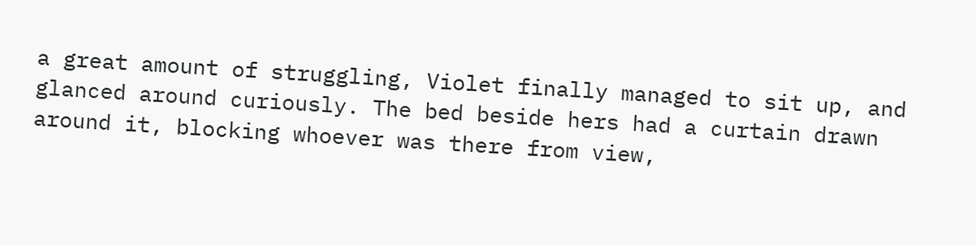a great amount of struggling, Violet finally managed to sit up, and glanced around curiously. The bed beside hers had a curtain drawn around it, blocking whoever was there from view,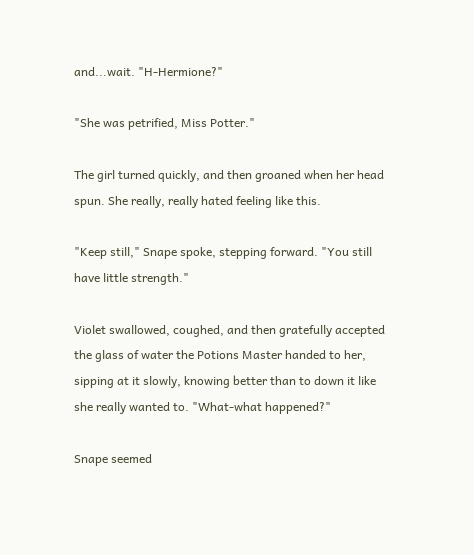and...wait. "H-Hermione?"

"She was petrified, Miss Potter."

The girl turned quickly, and then groaned when her head spun. She really, really hated feeling like this.

"Keep still," Snape spoke, stepping forward. "You still have little strength."

Violet swallowed, coughed, and then gratefully accepted the glass of water the Potions Master handed to her, sipping at it slowly, knowing better than to down it like she really wanted to. "What-what happened?"

Snape seemed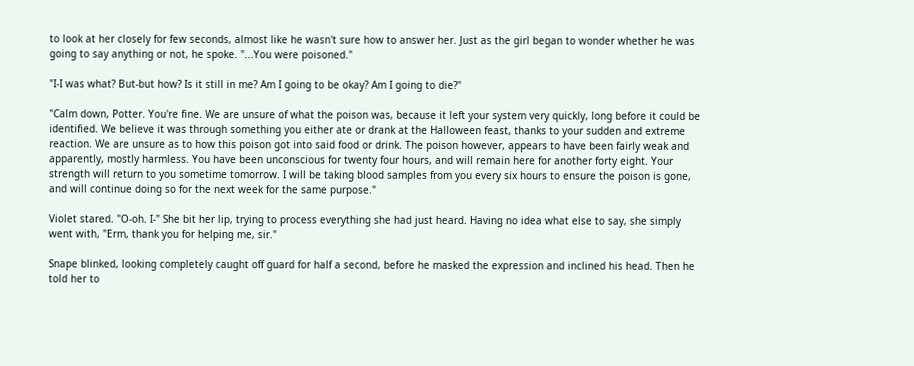to look at her closely for few seconds, almost like he wasn't sure how to answer her. Just as the girl began to wonder whether he was going to say anything or not, he spoke. "...You were poisoned."

"I-I was what? But-but how? Is it still in me? Am I going to be okay? Am I going to die?"

"Calm down, Potter. You're fine. We are unsure of what the poison was, because it left your system very quickly, long before it could be identified. We believe it was through something you either ate or drank at the Halloween feast, thanks to your sudden and extreme reaction. We are unsure as to how this poison got into said food or drink. The poison however, appears to have been fairly weak and apparently, mostly harmless. You have been unconscious for twenty four hours, and will remain here for another forty eight. Your strength will return to you sometime tomorrow. I will be taking blood samples from you every six hours to ensure the poison is gone, and will continue doing so for the next week for the same purpose."

Violet stared. "O-oh. I-" She bit her lip, trying to process everything she had just heard. Having no idea what else to say, she simply went with, "Erm, thank you for helping me, sir."

Snape blinked, looking completely caught off guard for half a second, before he masked the expression and inclined his head. Then he told her to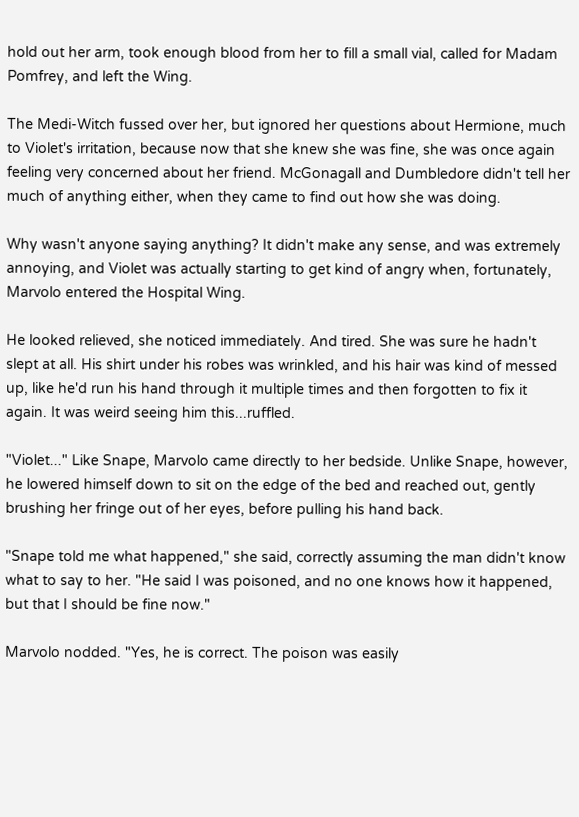hold out her arm, took enough blood from her to fill a small vial, called for Madam Pomfrey, and left the Wing.

The Medi-Witch fussed over her, but ignored her questions about Hermione, much to Violet's irritation, because now that she knew she was fine, she was once again feeling very concerned about her friend. McGonagall and Dumbledore didn't tell her much of anything either, when they came to find out how she was doing.

Why wasn't anyone saying anything? It didn't make any sense, and was extremely annoying, and Violet was actually starting to get kind of angry when, fortunately, Marvolo entered the Hospital Wing.

He looked relieved, she noticed immediately. And tired. She was sure he hadn't slept at all. His shirt under his robes was wrinkled, and his hair was kind of messed up, like he'd run his hand through it multiple times and then forgotten to fix it again. It was weird seeing him this...ruffled.

"Violet..." Like Snape, Marvolo came directly to her bedside. Unlike Snape, however, he lowered himself down to sit on the edge of the bed and reached out, gently brushing her fringe out of her eyes, before pulling his hand back.

"Snape told me what happened," she said, correctly assuming the man didn't know what to say to her. "He said I was poisoned, and no one knows how it happened, but that I should be fine now."

Marvolo nodded. "Yes, he is correct. The poison was easily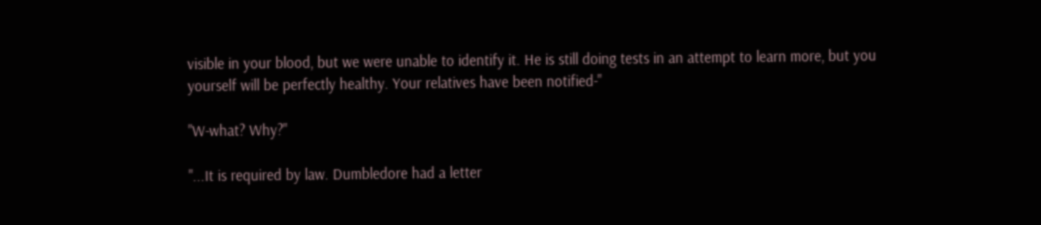visible in your blood, but we were unable to identify it. He is still doing tests in an attempt to learn more, but you yourself will be perfectly healthy. Your relatives have been notified-"

"W-what? Why?"

"...It is required by law. Dumbledore had a letter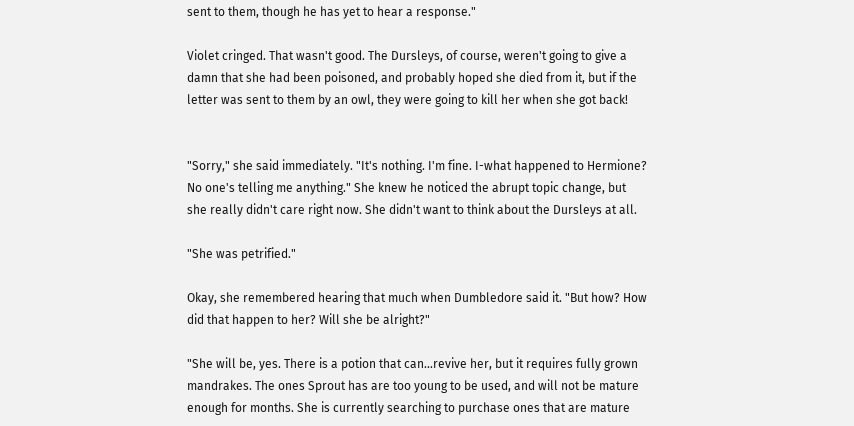sent to them, though he has yet to hear a response."

Violet cringed. That wasn't good. The Dursleys, of course, weren't going to give a damn that she had been poisoned, and probably hoped she died from it, but if the letter was sent to them by an owl, they were going to kill her when she got back!


"Sorry," she said immediately. "It's nothing. I'm fine. I-what happened to Hermione? No one's telling me anything." She knew he noticed the abrupt topic change, but she really didn't care right now. She didn't want to think about the Dursleys at all.

"She was petrified."

Okay, she remembered hearing that much when Dumbledore said it. "But how? How did that happen to her? Will she be alright?"

"She will be, yes. There is a potion that can...revive her, but it requires fully grown mandrakes. The ones Sprout has are too young to be used, and will not be mature enough for months. She is currently searching to purchase ones that are mature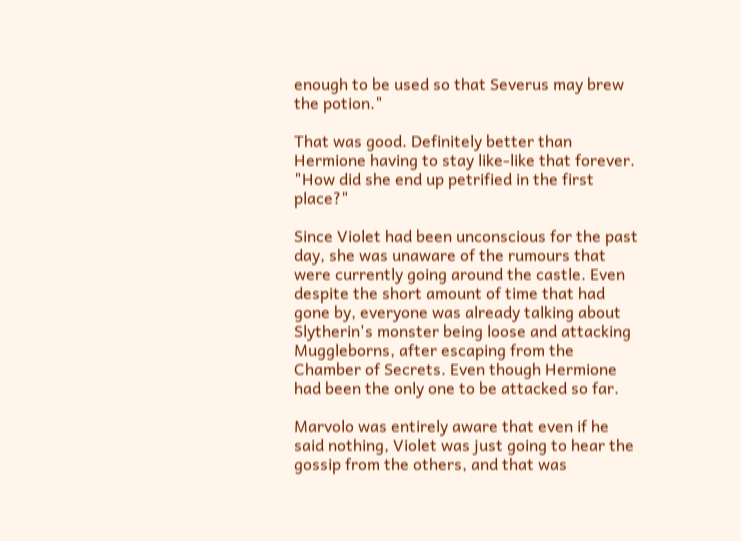enough to be used so that Severus may brew the potion."

That was good. Definitely better than Hermione having to stay like-like that forever. "How did she end up petrified in the first place?"

Since Violet had been unconscious for the past day, she was unaware of the rumours that were currently going around the castle. Even despite the short amount of time that had gone by, everyone was already talking about Slytherin's monster being loose and attacking Muggleborns, after escaping from the Chamber of Secrets. Even though Hermione had been the only one to be attacked so far.

Marvolo was entirely aware that even if he said nothing, Violet was just going to hear the gossip from the others, and that was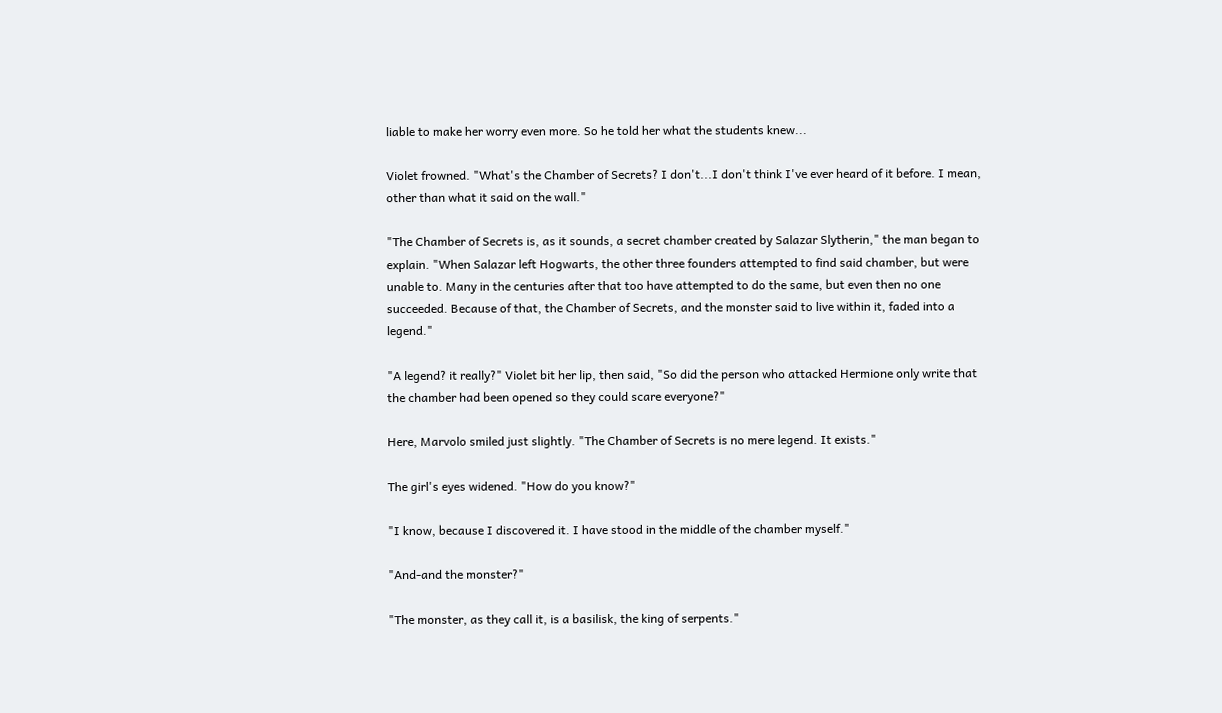liable to make her worry even more. So he told her what the students knew...

Violet frowned. "What's the Chamber of Secrets? I don't...I don't think I've ever heard of it before. I mean, other than what it said on the wall."

"The Chamber of Secrets is, as it sounds, a secret chamber created by Salazar Slytherin," the man began to explain. "When Salazar left Hogwarts, the other three founders attempted to find said chamber, but were unable to. Many in the centuries after that too have attempted to do the same, but even then no one succeeded. Because of that, the Chamber of Secrets, and the monster said to live within it, faded into a legend."

"A legend? it really?" Violet bit her lip, then said, "So did the person who attacked Hermione only write that the chamber had been opened so they could scare everyone?"

Here, Marvolo smiled just slightly. "The Chamber of Secrets is no mere legend. It exists."

The girl's eyes widened. "How do you know?"

"I know, because I discovered it. I have stood in the middle of the chamber myself."

"And-and the monster?"

"The monster, as they call it, is a basilisk, the king of serpents."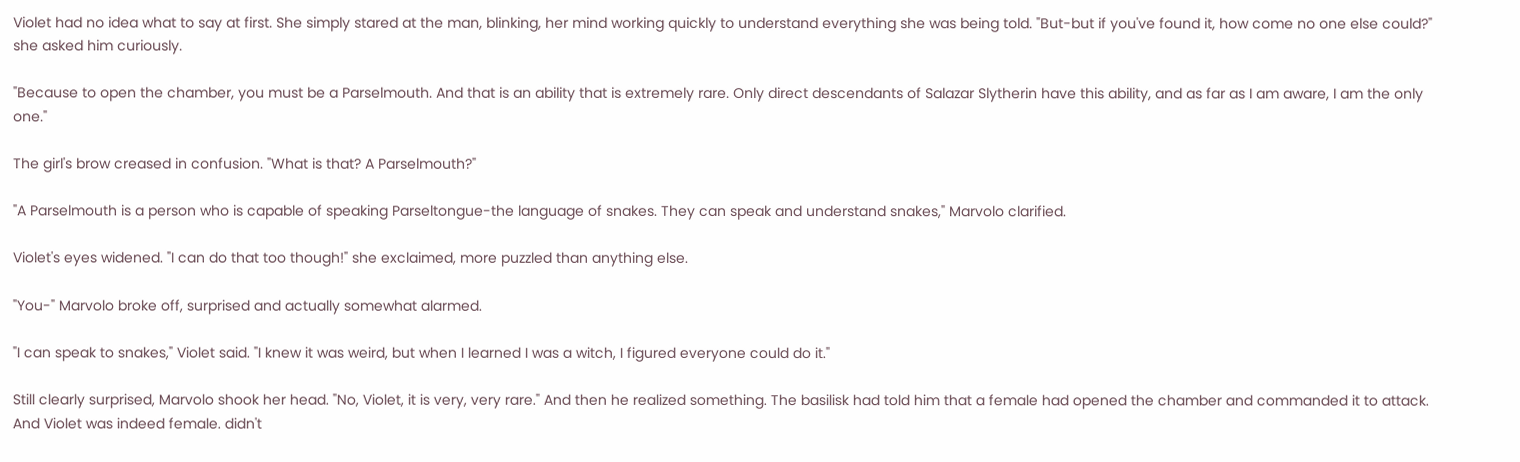Violet had no idea what to say at first. She simply stared at the man, blinking, her mind working quickly to understand everything she was being told. "But-but if you've found it, how come no one else could?" she asked him curiously.

"Because to open the chamber, you must be a Parselmouth. And that is an ability that is extremely rare. Only direct descendants of Salazar Slytherin have this ability, and as far as I am aware, I am the only one."

The girl's brow creased in confusion. "What is that? A Parselmouth?"

"A Parselmouth is a person who is capable of speaking Parseltongue-the language of snakes. They can speak and understand snakes," Marvolo clarified.

Violet's eyes widened. "I can do that too though!" she exclaimed, more puzzled than anything else.

"You-" Marvolo broke off, surprised and actually somewhat alarmed.

"I can speak to snakes," Violet said. "I knew it was weird, but when I learned I was a witch, I figured everyone could do it."

Still clearly surprised, Marvolo shook her head. "No, Violet, it is very, very rare." And then he realized something. The basilisk had told him that a female had opened the chamber and commanded it to attack. And Violet was indeed female. didn't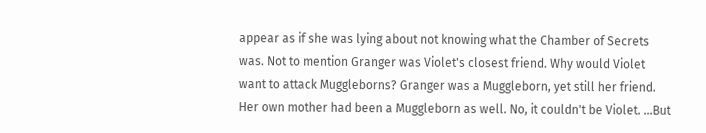appear as if she was lying about not knowing what the Chamber of Secrets was. Not to mention Granger was Violet's closest friend. Why would Violet want to attack Muggleborns? Granger was a Muggleborn, yet still her friend. Her own mother had been a Muggleborn as well. No, it couldn't be Violet. ...But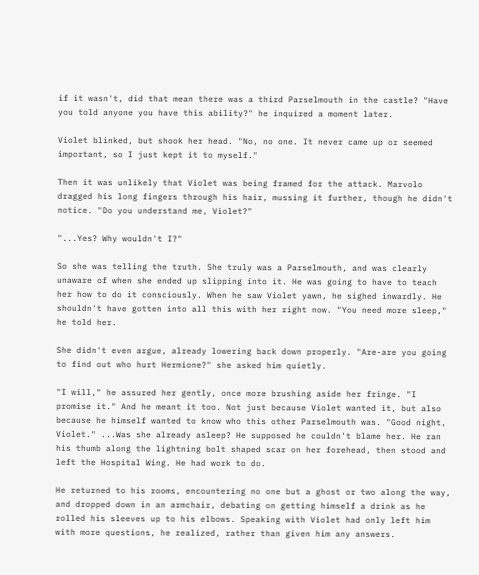if it wasn't, did that mean there was a third Parselmouth in the castle? "Have you told anyone you have this ability?" he inquired a moment later.

Violet blinked, but shook her head. "No, no one. It never came up or seemed important, so I just kept it to myself."

Then it was unlikely that Violet was being framed for the attack. Marvolo dragged his long fingers through his hair, mussing it further, though he didn't notice. "Do you understand me, Violet?"

"...Yes? Why wouldn't I?"

So she was telling the truth. She truly was a Parselmouth, and was clearly unaware of when she ended up slipping into it. He was going to have to teach her how to do it consciously. When he saw Violet yawn, he sighed inwardly. He shouldn't have gotten into all this with her right now. "You need more sleep," he told her.

She didn't even argue, already lowering back down properly. "Are-are you going to find out who hurt Hermione?" she asked him quietly.

"I will," he assured her gently, once more brushing aside her fringe. "I promise it." And he meant it too. Not just because Violet wanted it, but also because he himself wanted to know who this other Parselmouth was. "Good night, Violet." ...Was she already asleep? He supposed he couldn't blame her. He ran his thumb along the lightning bolt shaped scar on her forehead, then stood and left the Hospital Wing. He had work to do.

He returned to his rooms, encountering no one but a ghost or two along the way, and dropped down in an armchair, debating on getting himself a drink as he rolled his sleeves up to his elbows. Speaking with Violet had only left him with more questions, he realized, rather than given him any answers.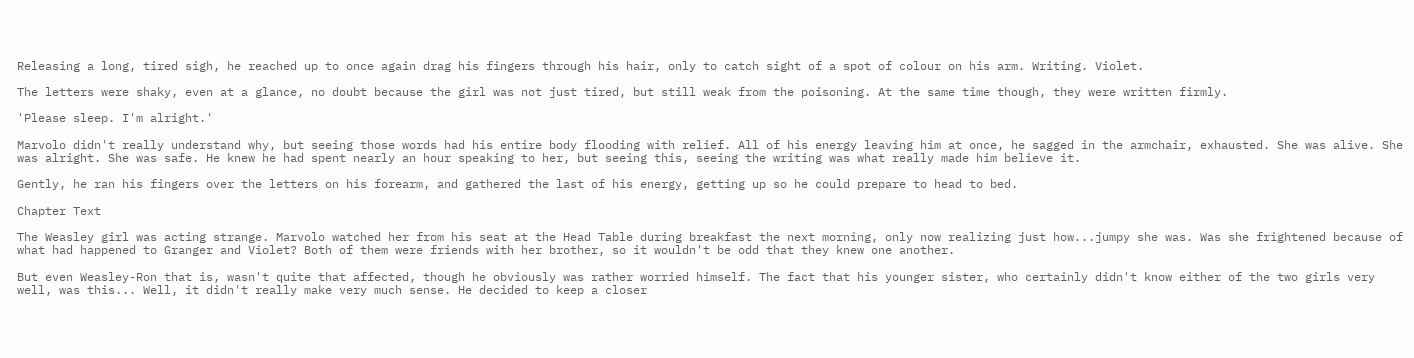Releasing a long, tired sigh, he reached up to once again drag his fingers through his hair, only to catch sight of a spot of colour on his arm. Writing. Violet.

The letters were shaky, even at a glance, no doubt because the girl was not just tired, but still weak from the poisoning. At the same time though, they were written firmly.

'Please sleep. I'm alright.'

Marvolo didn't really understand why, but seeing those words had his entire body flooding with relief. All of his energy leaving him at once, he sagged in the armchair, exhausted. She was alive. She was alright. She was safe. He knew he had spent nearly an hour speaking to her, but seeing this, seeing the writing was what really made him believe it.

Gently, he ran his fingers over the letters on his forearm, and gathered the last of his energy, getting up so he could prepare to head to bed.

Chapter Text

The Weasley girl was acting strange. Marvolo watched her from his seat at the Head Table during breakfast the next morning, only now realizing just how...jumpy she was. Was she frightened because of what had happened to Granger and Violet? Both of them were friends with her brother, so it wouldn't be odd that they knew one another.

But even Weasley-Ron that is, wasn't quite that affected, though he obviously was rather worried himself. The fact that his younger sister, who certainly didn't know either of the two girls very well, was this... Well, it didn't really make very much sense. He decided to keep a closer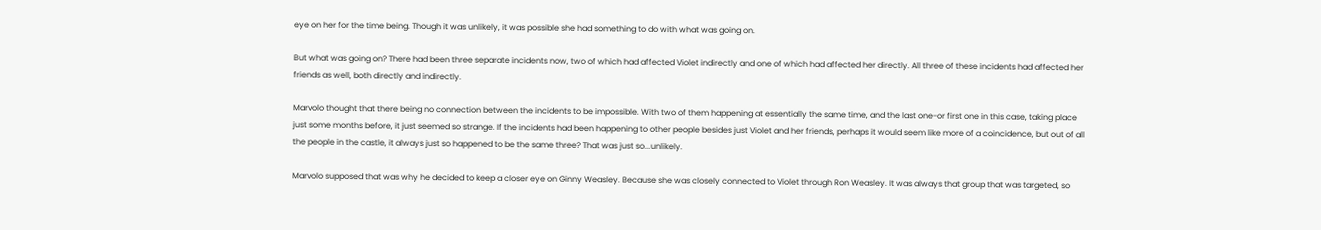eye on her for the time being. Though it was unlikely, it was possible she had something to do with what was going on.

But what was going on? There had been three separate incidents now, two of which had affected Violet indirectly and one of which had affected her directly. All three of these incidents had affected her friends as well, both directly and indirectly.

Marvolo thought that there being no connection between the incidents to be impossible. With two of them happening at essentially the same time, and the last one-or first one in this case, taking place just some months before, it just seemed so strange. If the incidents had been happening to other people besides just Violet and her friends, perhaps it would seem like more of a coincidence, but out of all the people in the castle, it always just so happened to be the same three? That was just so...unlikely.

Marvolo supposed that was why he decided to keep a closer eye on Ginny Weasley. Because she was closely connected to Violet through Ron Weasley. It was always that group that was targeted, so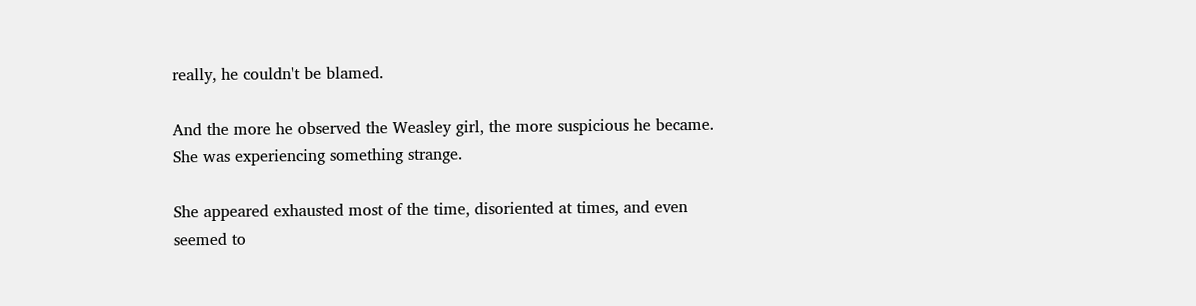really, he couldn't be blamed.

And the more he observed the Weasley girl, the more suspicious he became. She was experiencing something strange.

She appeared exhausted most of the time, disoriented at times, and even seemed to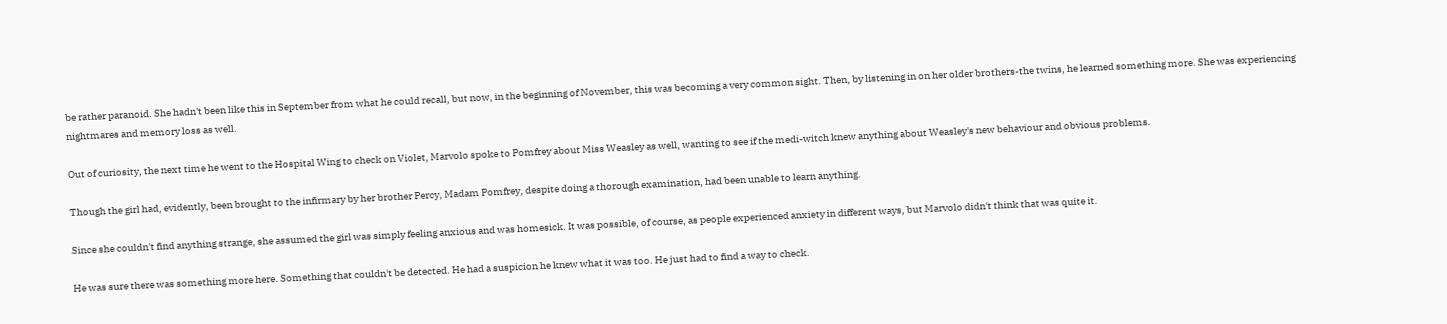be rather paranoid. She hadn't been like this in September from what he could recall, but now, in the beginning of November, this was becoming a very common sight. Then, by listening in on her older brothers-the twins, he learned something more. She was experiencing nightmares and memory loss as well.

Out of curiosity, the next time he went to the Hospital Wing to check on Violet, Marvolo spoke to Pomfrey about Miss Weasley as well, wanting to see if the medi-witch knew anything about Weasley's new behaviour and obvious problems.

Though the girl had, evidently, been brought to the infirmary by her brother Percy, Madam Pomfrey, despite doing a thorough examination, had been unable to learn anything.

Since she couldn't find anything strange, she assumed the girl was simply feeling anxious and was homesick. It was possible, of course, as people experienced anxiety in different ways, but Marvolo didn't think that was quite it.

He was sure there was something more here. Something that couldn't be detected. He had a suspicion he knew what it was too. He just had to find a way to check.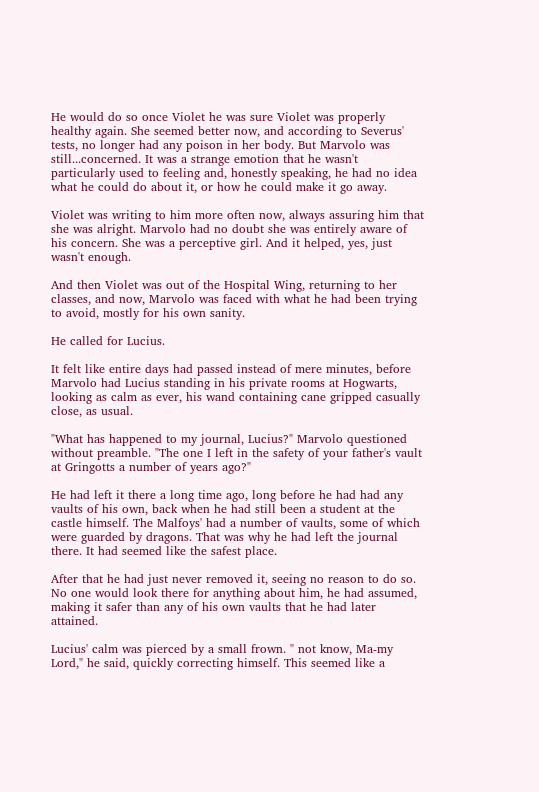He would do so once Violet he was sure Violet was properly healthy again. She seemed better now, and according to Severus' tests, no longer had any poison in her body. But Marvolo was still...concerned. It was a strange emotion that he wasn't particularly used to feeling and, honestly speaking, he had no idea what he could do about it, or how he could make it go away.

Violet was writing to him more often now, always assuring him that she was alright. Marvolo had no doubt she was entirely aware of his concern. She was a perceptive girl. And it helped, yes, just wasn't enough.

And then Violet was out of the Hospital Wing, returning to her classes, and now, Marvolo was faced with what he had been trying to avoid, mostly for his own sanity.

He called for Lucius.

It felt like entire days had passed instead of mere minutes, before Marvolo had Lucius standing in his private rooms at Hogwarts, looking as calm as ever, his wand containing cane gripped casually close, as usual.

"What has happened to my journal, Lucius?" Marvolo questioned without preamble. "The one I left in the safety of your father's vault at Gringotts a number of years ago?"

He had left it there a long time ago, long before he had had any vaults of his own, back when he had still been a student at the castle himself. The Malfoys' had a number of vaults, some of which were guarded by dragons. That was why he had left the journal there. It had seemed like the safest place.

After that he had just never removed it, seeing no reason to do so. No one would look there for anything about him, he had assumed, making it safer than any of his own vaults that he had later attained.

Lucius' calm was pierced by a small frown. " not know, Ma-my Lord," he said, quickly correcting himself. This seemed like a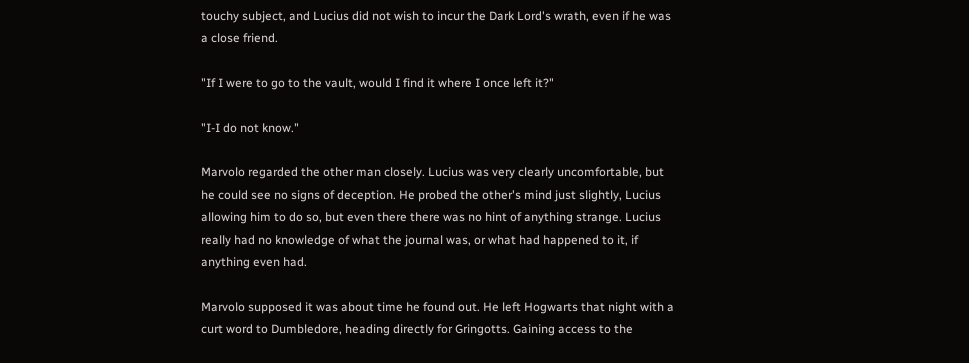touchy subject, and Lucius did not wish to incur the Dark Lord's wrath, even if he was a close friend.

"If I were to go to the vault, would I find it where I once left it?"

"I-I do not know."

Marvolo regarded the other man closely. Lucius was very clearly uncomfortable, but he could see no signs of deception. He probed the other's mind just slightly, Lucius allowing him to do so, but even there there was no hint of anything strange. Lucius really had no knowledge of what the journal was, or what had happened to it, if anything even had.

Marvolo supposed it was about time he found out. He left Hogwarts that night with a curt word to Dumbledore, heading directly for Gringotts. Gaining access to the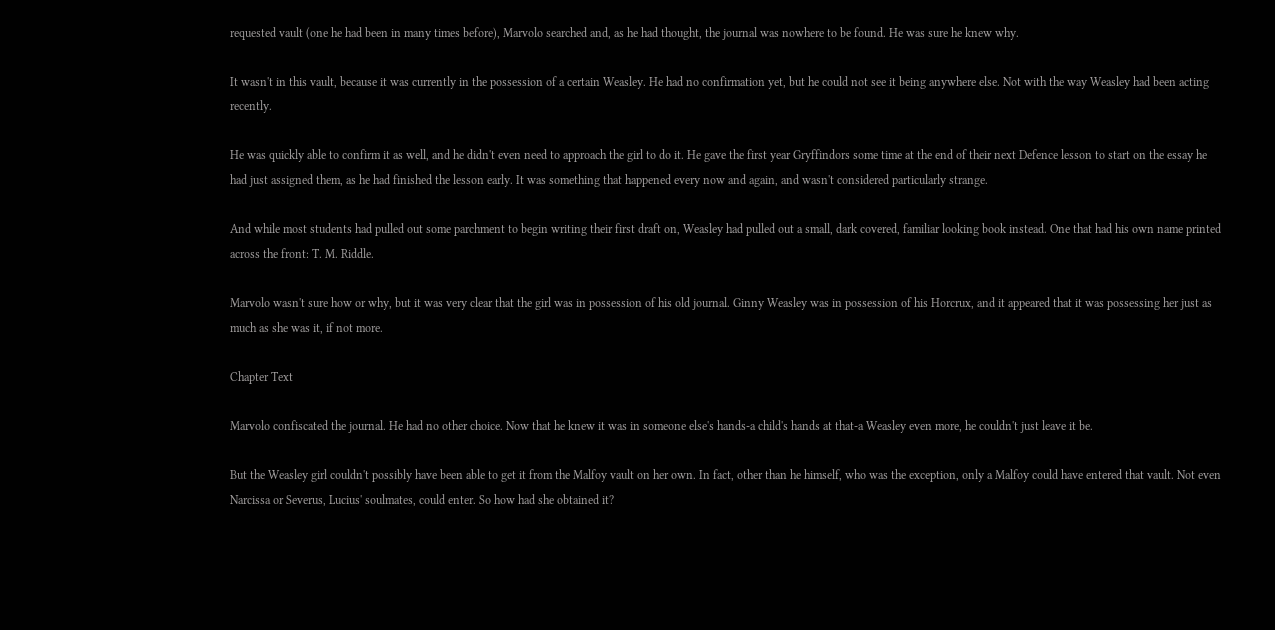requested vault (one he had been in many times before), Marvolo searched and, as he had thought, the journal was nowhere to be found. He was sure he knew why.

It wasn't in this vault, because it was currently in the possession of a certain Weasley. He had no confirmation yet, but he could not see it being anywhere else. Not with the way Weasley had been acting recently.

He was quickly able to confirm it as well, and he didn't even need to approach the girl to do it. He gave the first year Gryffindors some time at the end of their next Defence lesson to start on the essay he had just assigned them, as he had finished the lesson early. It was something that happened every now and again, and wasn't considered particularly strange.

And while most students had pulled out some parchment to begin writing their first draft on, Weasley had pulled out a small, dark covered, familiar looking book instead. One that had his own name printed across the front: T. M. Riddle.

Marvolo wasn't sure how or why, but it was very clear that the girl was in possession of his old journal. Ginny Weasley was in possession of his Horcrux, and it appeared that it was possessing her just as much as she was it, if not more.

Chapter Text

Marvolo confiscated the journal. He had no other choice. Now that he knew it was in someone else's hands-a child's hands at that-a Weasley even more, he couldn't just leave it be.

But the Weasley girl couldn't possibly have been able to get it from the Malfoy vault on her own. In fact, other than he himself, who was the exception, only a Malfoy could have entered that vault. Not even Narcissa or Severus, Lucius' soulmates, could enter. So how had she obtained it?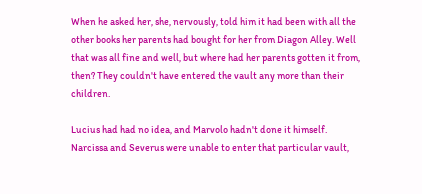When he asked her, she, nervously, told him it had been with all the other books her parents had bought for her from Diagon Alley. Well that was all fine and well, but where had her parents gotten it from, then? They couldn't have entered the vault any more than their children.

Lucius had had no idea, and Marvolo hadn't done it himself. Narcissa and Severus were unable to enter that particular vault,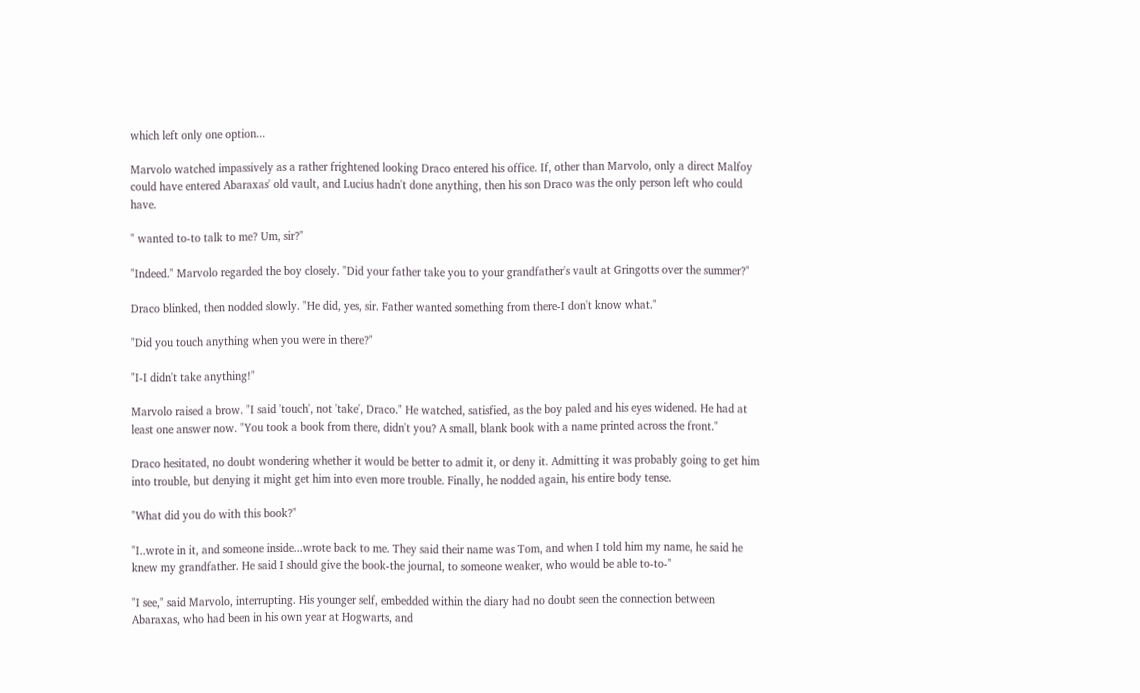which left only one option...

Marvolo watched impassively as a rather frightened looking Draco entered his office. If, other than Marvolo, only a direct Malfoy could have entered Abaraxas' old vault, and Lucius hadn't done anything, then his son Draco was the only person left who could have.

" wanted to-to talk to me? Um, sir?"

"Indeed." Marvolo regarded the boy closely. "Did your father take you to your grandfather's vault at Gringotts over the summer?"

Draco blinked, then nodded slowly. "He did, yes, sir. Father wanted something from there-I don't know what."

"Did you touch anything when you were in there?"

"I-I didn't take anything!"

Marvolo raised a brow. "I said 'touch', not 'take', Draco." He watched, satisfied, as the boy paled and his eyes widened. He had at least one answer now. "You took a book from there, didn't you? A small, blank book with a name printed across the front."

Draco hesitated, no doubt wondering whether it would be better to admit it, or deny it. Admitting it was probably going to get him into trouble, but denying it might get him into even more trouble. Finally, he nodded again, his entire body tense.

"What did you do with this book?"

"I..wrote in it, and someone inside...wrote back to me. They said their name was Tom, and when I told him my name, he said he knew my grandfather. He said I should give the book-the journal, to someone weaker, who would be able to-to-"

"I see," said Marvolo, interrupting. His younger self, embedded within the diary had no doubt seen the connection between Abaraxas, who had been in his own year at Hogwarts, and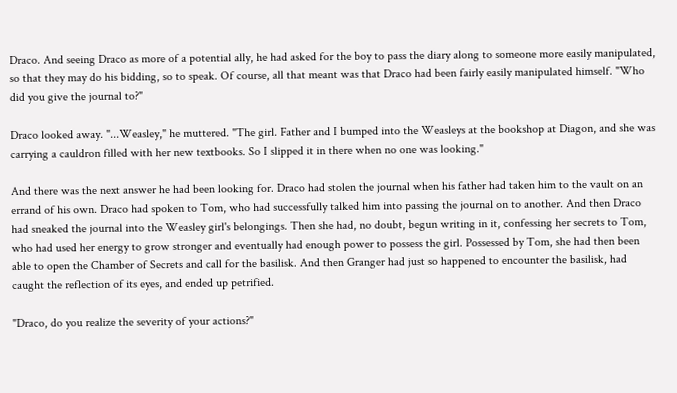Draco. And seeing Draco as more of a potential ally, he had asked for the boy to pass the diary along to someone more easily manipulated, so that they may do his bidding, so to speak. Of course, all that meant was that Draco had been fairly easily manipulated himself. "Who did you give the journal to?"

Draco looked away. "...Weasley," he muttered. "The girl. Father and I bumped into the Weasleys at the bookshop at Diagon, and she was carrying a cauldron filled with her new textbooks. So I slipped it in there when no one was looking."

And there was the next answer he had been looking for. Draco had stolen the journal when his father had taken him to the vault on an errand of his own. Draco had spoken to Tom, who had successfully talked him into passing the journal on to another. And then Draco had sneaked the journal into the Weasley girl's belongings. Then she had, no doubt, begun writing in it, confessing her secrets to Tom, who had used her energy to grow stronger and eventually had enough power to possess the girl. Possessed by Tom, she had then been able to open the Chamber of Secrets and call for the basilisk. And then Granger had just so happened to encounter the basilisk, had caught the reflection of its eyes, and ended up petrified.

"Draco, do you realize the severity of your actions?"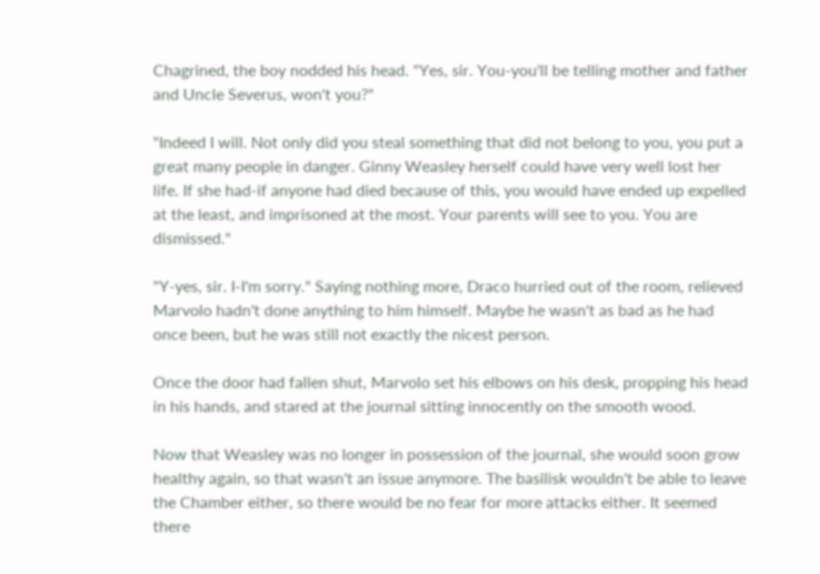Chagrined, the boy nodded his head. "Yes, sir. You-you'll be telling mother and father and Uncle Severus, won't you?"

"Indeed I will. Not only did you steal something that did not belong to you, you put a great many people in danger. Ginny Weasley herself could have very well lost her life. If she had-if anyone had died because of this, you would have ended up expelled at the least, and imprisoned at the most. Your parents will see to you. You are dismissed."

"Y-yes, sir. I-I'm sorry." Saying nothing more, Draco hurried out of the room, relieved Marvolo hadn't done anything to him himself. Maybe he wasn't as bad as he had once been, but he was still not exactly the nicest person.

Once the door had fallen shut, Marvolo set his elbows on his desk, propping his head in his hands, and stared at the journal sitting innocently on the smooth wood.

Now that Weasley was no longer in possession of the journal, she would soon grow healthy again, so that wasn't an issue anymore. The basilisk wouldn't be able to leave the Chamber either, so there would be no fear for more attacks either. It seemed there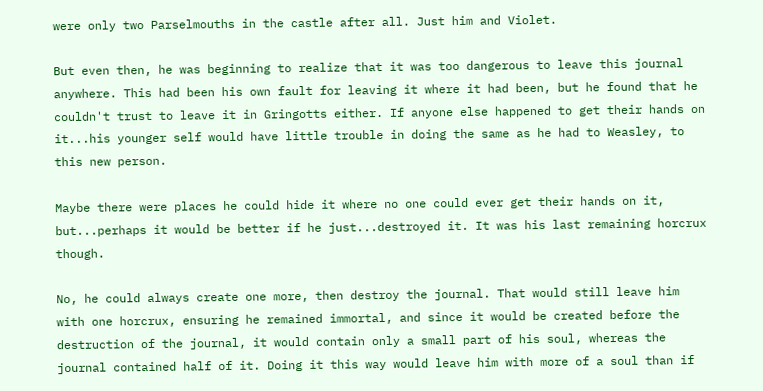were only two Parselmouths in the castle after all. Just him and Violet.

But even then, he was beginning to realize that it was too dangerous to leave this journal anywhere. This had been his own fault for leaving it where it had been, but he found that he couldn't trust to leave it in Gringotts either. If anyone else happened to get their hands on it...his younger self would have little trouble in doing the same as he had to Weasley, to this new person.

Maybe there were places he could hide it where no one could ever get their hands on it, but...perhaps it would be better if he just...destroyed it. It was his last remaining horcrux though.

No, he could always create one more, then destroy the journal. That would still leave him with one horcrux, ensuring he remained immortal, and since it would be created before the destruction of the journal, it would contain only a small part of his soul, whereas the journal contained half of it. Doing it this way would leave him with more of a soul than if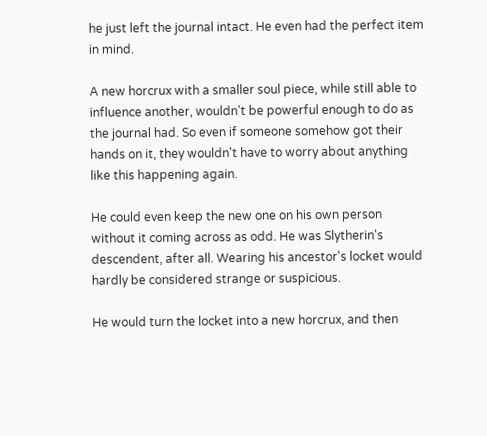he just left the journal intact. He even had the perfect item in mind.

A new horcrux with a smaller soul piece, while still able to influence another, wouldn't be powerful enough to do as the journal had. So even if someone somehow got their hands on it, they wouldn't have to worry about anything like this happening again.

He could even keep the new one on his own person without it coming across as odd. He was Slytherin's descendent, after all. Wearing his ancestor's locket would hardly be considered strange or suspicious.

He would turn the locket into a new horcrux, and then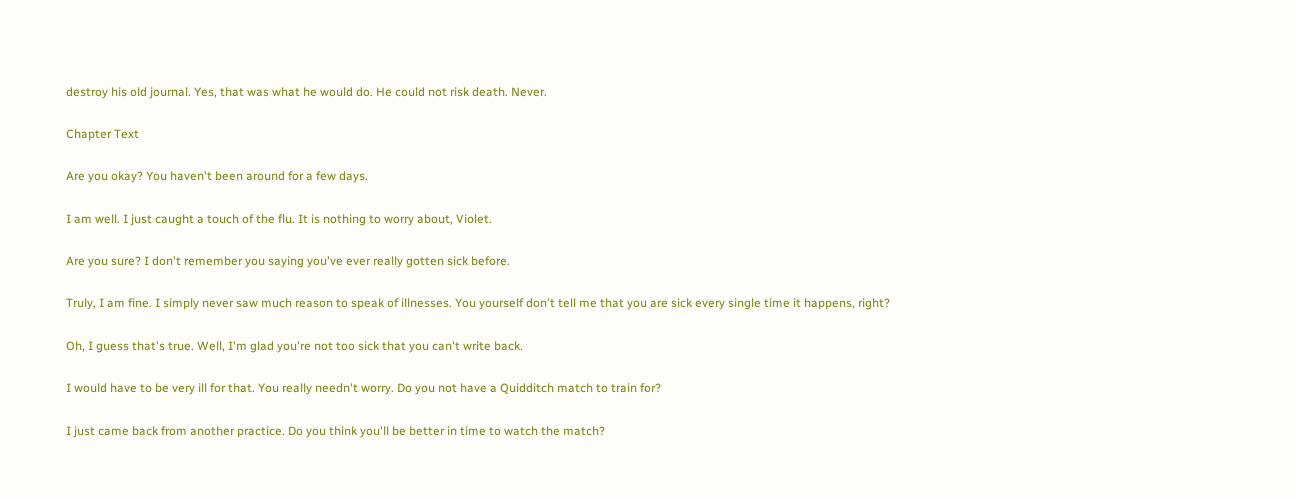destroy his old journal. Yes, that was what he would do. He could not risk death. Never.

Chapter Text

Are you okay? You haven't been around for a few days.

I am well. I just caught a touch of the flu. It is nothing to worry about, Violet.

Are you sure? I don't remember you saying you've ever really gotten sick before.

Truly, I am fine. I simply never saw much reason to speak of illnesses. You yourself don't tell me that you are sick every single time it happens, right?

Oh, I guess that's true. Well, I'm glad you're not too sick that you can't write back.

I would have to be very ill for that. You really needn't worry. Do you not have a Quidditch match to train for?

I just came back from another practice. Do you think you'll be better in time to watch the match?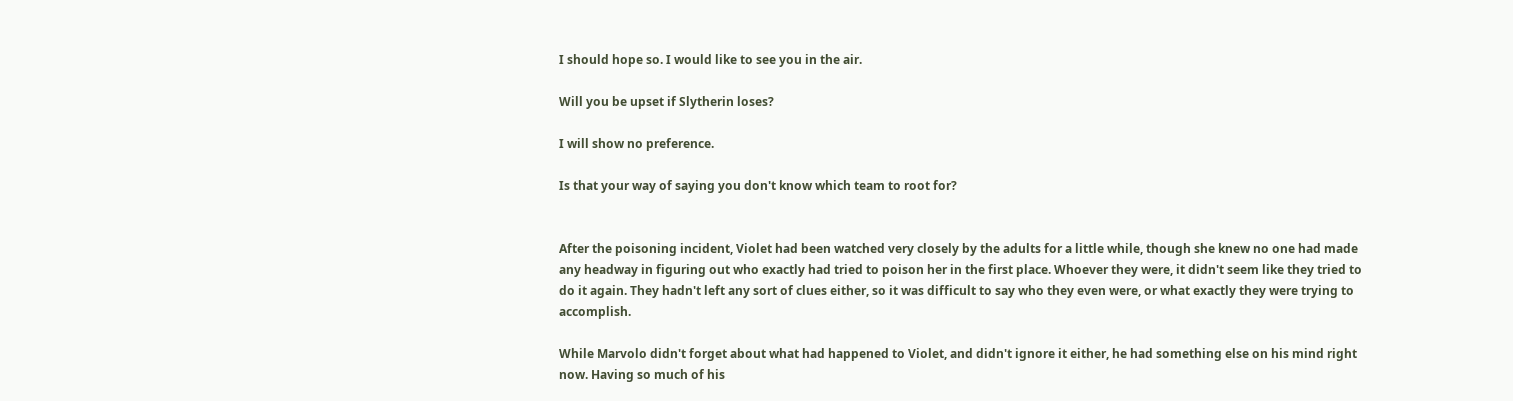I should hope so. I would like to see you in the air.

Will you be upset if Slytherin loses?

I will show no preference.

Is that your way of saying you don't know which team to root for?


After the poisoning incident, Violet had been watched very closely by the adults for a little while, though she knew no one had made any headway in figuring out who exactly had tried to poison her in the first place. Whoever they were, it didn't seem like they tried to do it again. They hadn't left any sort of clues either, so it was difficult to say who they even were, or what exactly they were trying to accomplish.

While Marvolo didn't forget about what had happened to Violet, and didn't ignore it either, he had something else on his mind right now. Having so much of his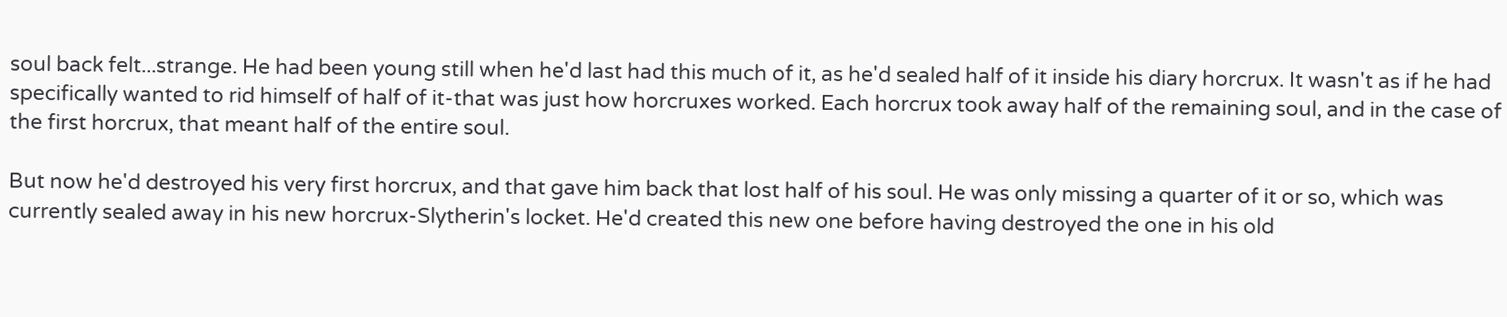soul back felt...strange. He had been young still when he'd last had this much of it, as he'd sealed half of it inside his diary horcrux. It wasn't as if he had specifically wanted to rid himself of half of it-that was just how horcruxes worked. Each horcrux took away half of the remaining soul, and in the case of the first horcrux, that meant half of the entire soul.

But now he'd destroyed his very first horcrux, and that gave him back that lost half of his soul. He was only missing a quarter of it or so, which was currently sealed away in his new horcrux-Slytherin's locket. He'd created this new one before having destroyed the one in his old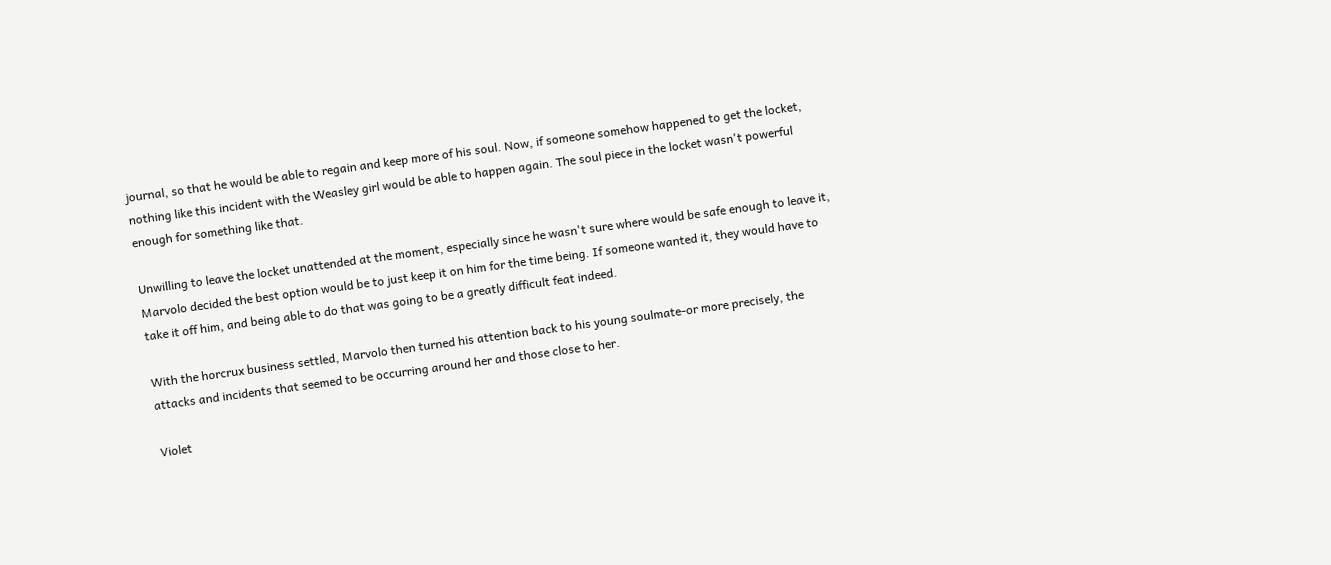journal, so that he would be able to regain and keep more of his soul. Now, if someone somehow happened to get the locket, nothing like this incident with the Weasley girl would be able to happen again. The soul piece in the locket wasn't powerful enough for something like that.

Unwilling to leave the locket unattended at the moment, especially since he wasn't sure where would be safe enough to leave it, Marvolo decided the best option would be to just keep it on him for the time being. If someone wanted it, they would have to take it off him, and being able to do that was going to be a greatly difficult feat indeed.

With the horcrux business settled, Marvolo then turned his attention back to his young soulmate-or more precisely, the attacks and incidents that seemed to be occurring around her and those close to her.

Violet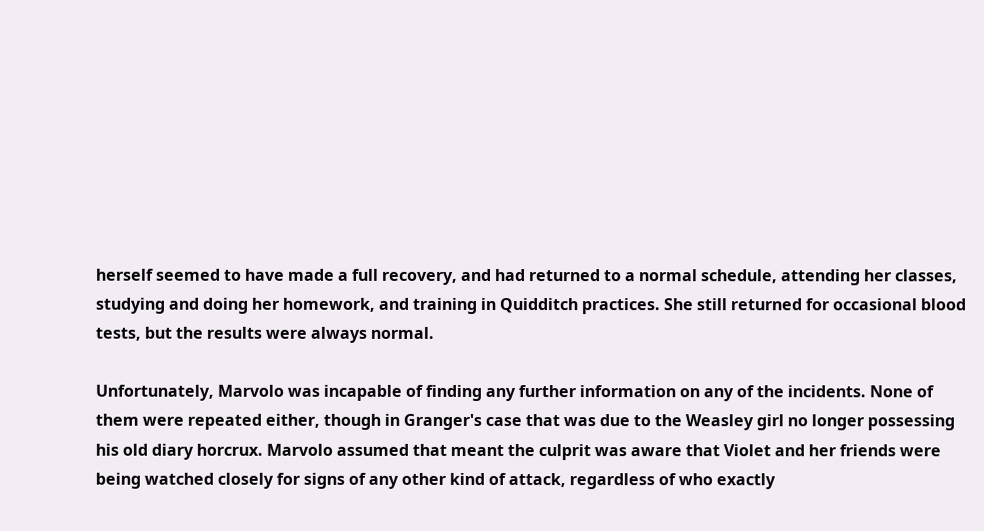herself seemed to have made a full recovery, and had returned to a normal schedule, attending her classes, studying and doing her homework, and training in Quidditch practices. She still returned for occasional blood tests, but the results were always normal.

Unfortunately, Marvolo was incapable of finding any further information on any of the incidents. None of them were repeated either, though in Granger's case that was due to the Weasley girl no longer possessing his old diary horcrux. Marvolo assumed that meant the culprit was aware that Violet and her friends were being watched closely for signs of any other kind of attack, regardless of who exactly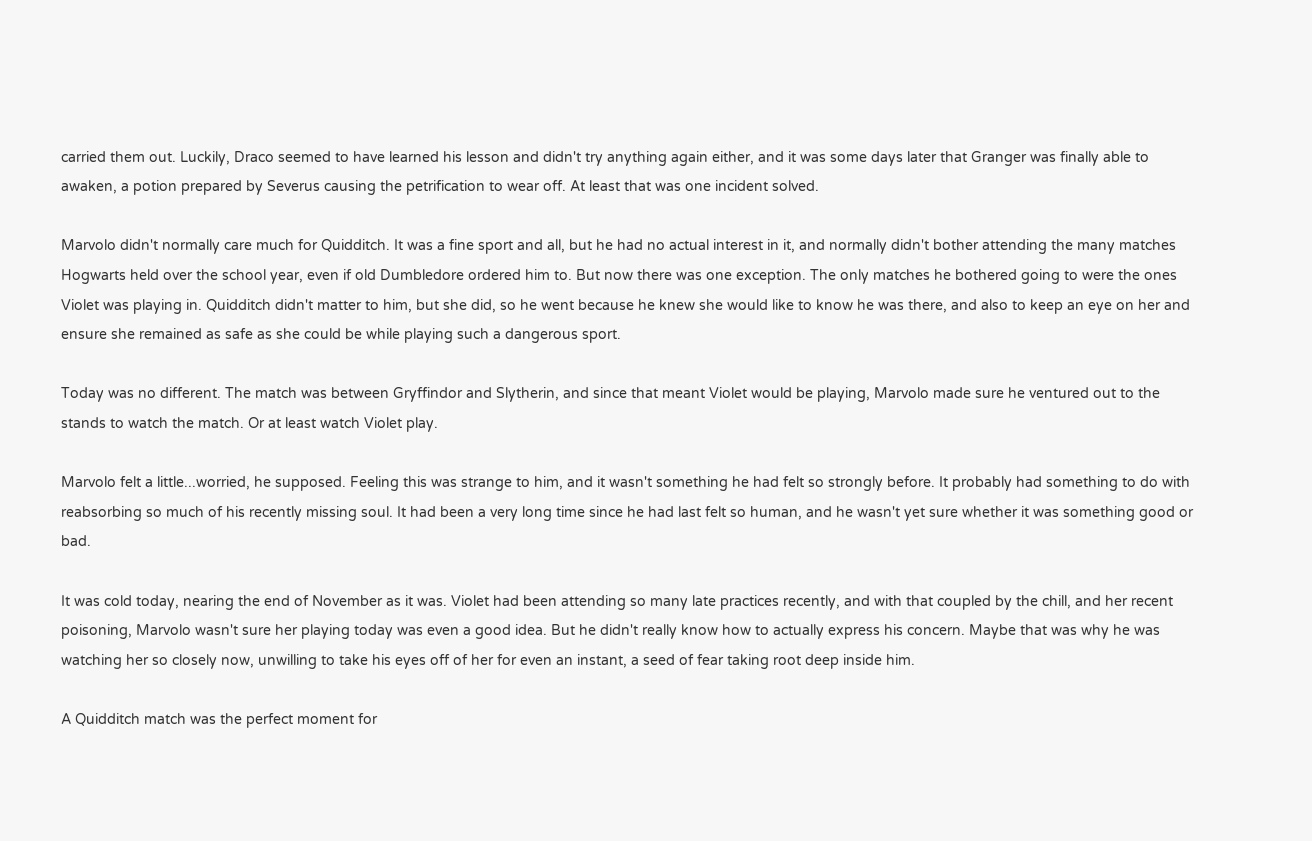carried them out. Luckily, Draco seemed to have learned his lesson and didn't try anything again either, and it was some days later that Granger was finally able to awaken, a potion prepared by Severus causing the petrification to wear off. At least that was one incident solved.

Marvolo didn't normally care much for Quidditch. It was a fine sport and all, but he had no actual interest in it, and normally didn't bother attending the many matches Hogwarts held over the school year, even if old Dumbledore ordered him to. But now there was one exception. The only matches he bothered going to were the ones Violet was playing in. Quidditch didn't matter to him, but she did, so he went because he knew she would like to know he was there, and also to keep an eye on her and ensure she remained as safe as she could be while playing such a dangerous sport.

Today was no different. The match was between Gryffindor and Slytherin, and since that meant Violet would be playing, Marvolo made sure he ventured out to the stands to watch the match. Or at least watch Violet play.

Marvolo felt a little...worried, he supposed. Feeling this was strange to him, and it wasn't something he had felt so strongly before. It probably had something to do with reabsorbing so much of his recently missing soul. It had been a very long time since he had last felt so human, and he wasn't yet sure whether it was something good or bad.

It was cold today, nearing the end of November as it was. Violet had been attending so many late practices recently, and with that coupled by the chill, and her recent poisoning, Marvolo wasn't sure her playing today was even a good idea. But he didn't really know how to actually express his concern. Maybe that was why he was watching her so closely now, unwilling to take his eyes off of her for even an instant, a seed of fear taking root deep inside him.

A Quidditch match was the perfect moment for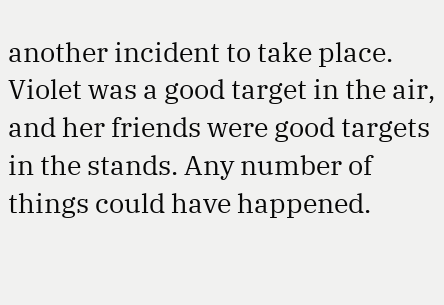another incident to take place. Violet was a good target in the air, and her friends were good targets in the stands. Any number of things could have happened.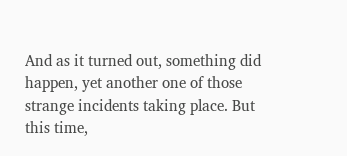And as it turned out, something did happen, yet another one of those strange incidents taking place. But this time,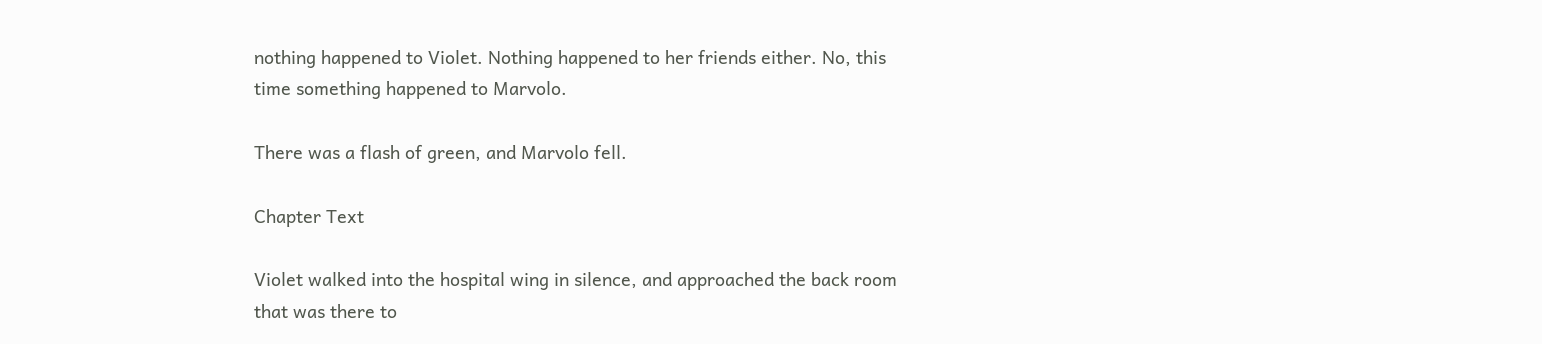nothing happened to Violet. Nothing happened to her friends either. No, this time something happened to Marvolo.

There was a flash of green, and Marvolo fell.

Chapter Text

Violet walked into the hospital wing in silence, and approached the back room that was there to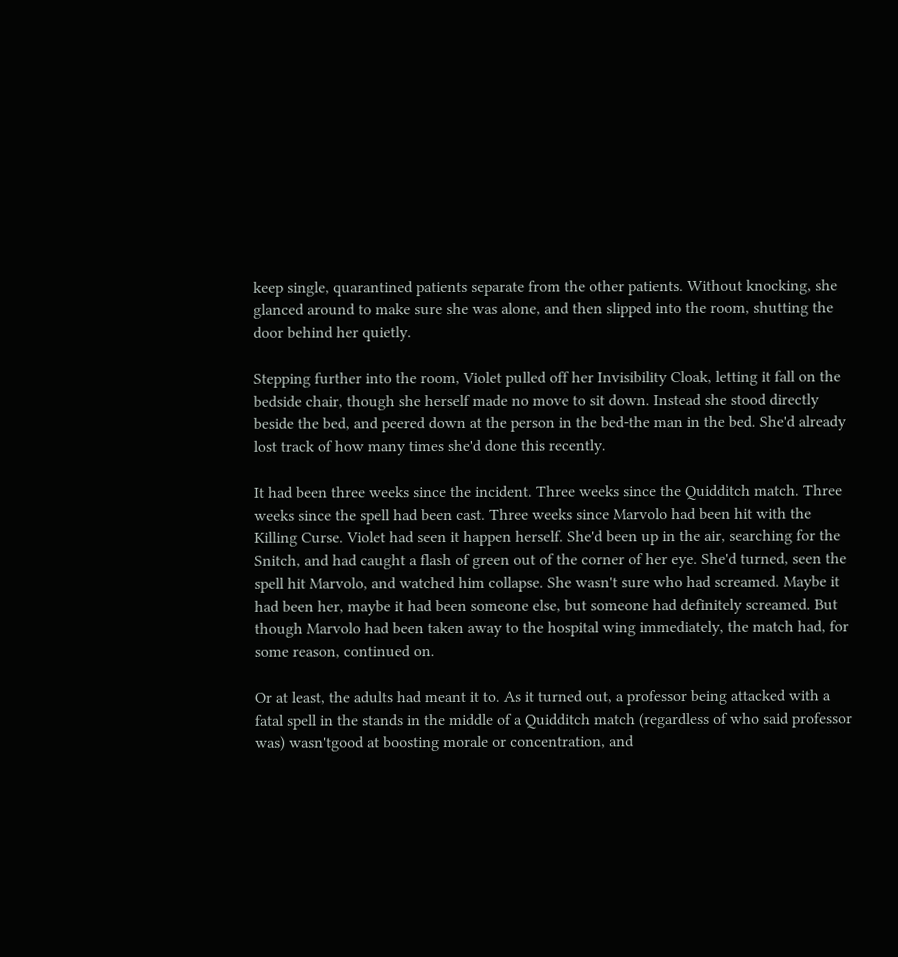keep single, quarantined patients separate from the other patients. Without knocking, she glanced around to make sure she was alone, and then slipped into the room, shutting the door behind her quietly.

Stepping further into the room, Violet pulled off her Invisibility Cloak, letting it fall on the bedside chair, though she herself made no move to sit down. Instead she stood directly beside the bed, and peered down at the person in the bed-the man in the bed. She'd already lost track of how many times she'd done this recently.

It had been three weeks since the incident. Three weeks since the Quidditch match. Three weeks since the spell had been cast. Three weeks since Marvolo had been hit with the Killing Curse. Violet had seen it happen herself. She'd been up in the air, searching for the Snitch, and had caught a flash of green out of the corner of her eye. She'd turned, seen the spell hit Marvolo, and watched him collapse. She wasn't sure who had screamed. Maybe it had been her, maybe it had been someone else, but someone had definitely screamed. But though Marvolo had been taken away to the hospital wing immediately, the match had, for some reason, continued on.

Or at least, the adults had meant it to. As it turned out, a professor being attacked with a fatal spell in the stands in the middle of a Quidditch match (regardless of who said professor was) wasn'tgood at boosting morale or concentration, and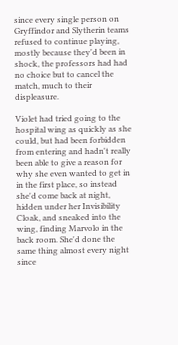since every single person on Gryffindor and Slytherin teams refused to continue playing, mostly because they'd been in shock, the professors had had no choice but to cancel the match, much to their displeasure.

Violet had tried going to the hospital wing as quickly as she could, but had been forbidden from entering and hadn't really been able to give a reason for why she even wanted to get in in the first place, so instead she'd come back at night, hidden under her Invisibility Cloak, and sneaked into the wing, finding Marvolo in the back room. She'd done the same thing almost every night since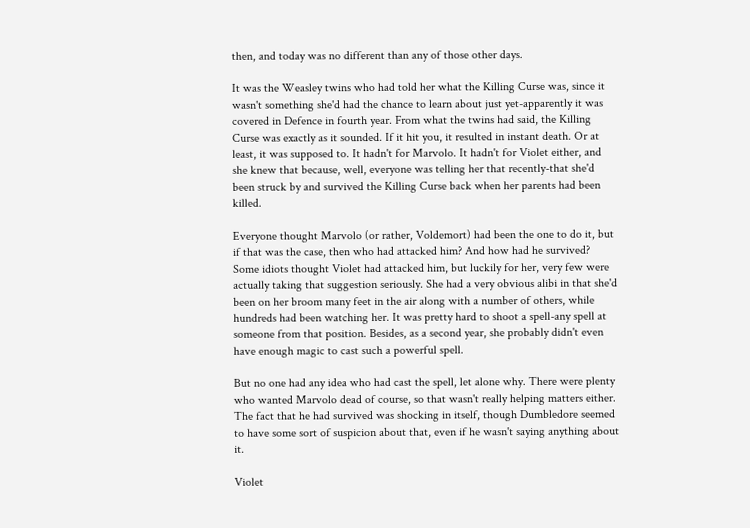then, and today was no different than any of those other days.

It was the Weasley twins who had told her what the Killing Curse was, since it wasn't something she'd had the chance to learn about just yet-apparently it was covered in Defence in fourth year. From what the twins had said, the Killing Curse was exactly as it sounded. If it hit you, it resulted in instant death. Or at least, it was supposed to. It hadn't for Marvolo. It hadn't for Violet either, and she knew that because, well, everyone was telling her that recently-that she'd been struck by and survived the Killing Curse back when her parents had been killed.

Everyone thought Marvolo (or rather, Voldemort) had been the one to do it, but if that was the case, then who had attacked him? And how had he survived? Some idiots thought Violet had attacked him, but luckily for her, very few were actually taking that suggestion seriously. She had a very obvious alibi in that she'd been on her broom many feet in the air along with a number of others, while hundreds had been watching her. It was pretty hard to shoot a spell-any spell at someone from that position. Besides, as a second year, she probably didn't even have enough magic to cast such a powerful spell.

But no one had any idea who had cast the spell, let alone why. There were plenty who wanted Marvolo dead of course, so that wasn't really helping matters either. The fact that he had survived was shocking in itself, though Dumbledore seemed to have some sort of suspicion about that, even if he wasn't saying anything about it.

Violet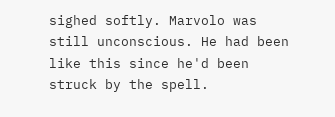sighed softly. Marvolo was still unconscious. He had been like this since he'd been struck by the spell.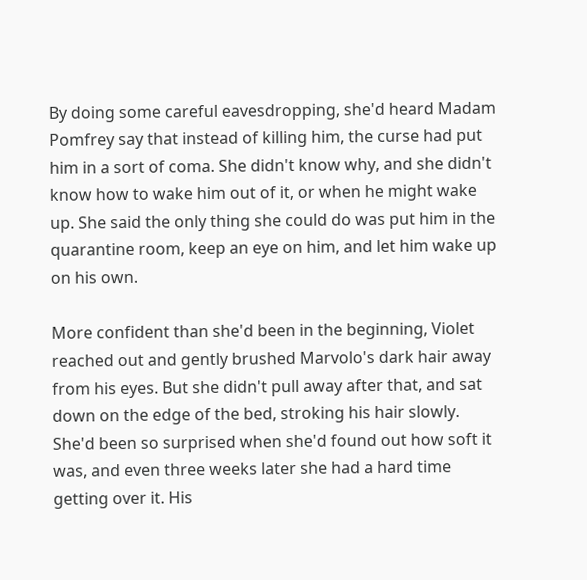By doing some careful eavesdropping, she'd heard Madam Pomfrey say that instead of killing him, the curse had put him in a sort of coma. She didn't know why, and she didn't know how to wake him out of it, or when he might wake up. She said the only thing she could do was put him in the quarantine room, keep an eye on him, and let him wake up on his own.

More confident than she'd been in the beginning, Violet reached out and gently brushed Marvolo's dark hair away from his eyes. But she didn't pull away after that, and sat down on the edge of the bed, stroking his hair slowly. She'd been so surprised when she'd found out how soft it was, and even three weeks later she had a hard time getting over it. His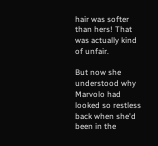hair was softer than hers! That was actually kind of unfair.

But now she understood why Marvolo had looked so restless back when she'd been in the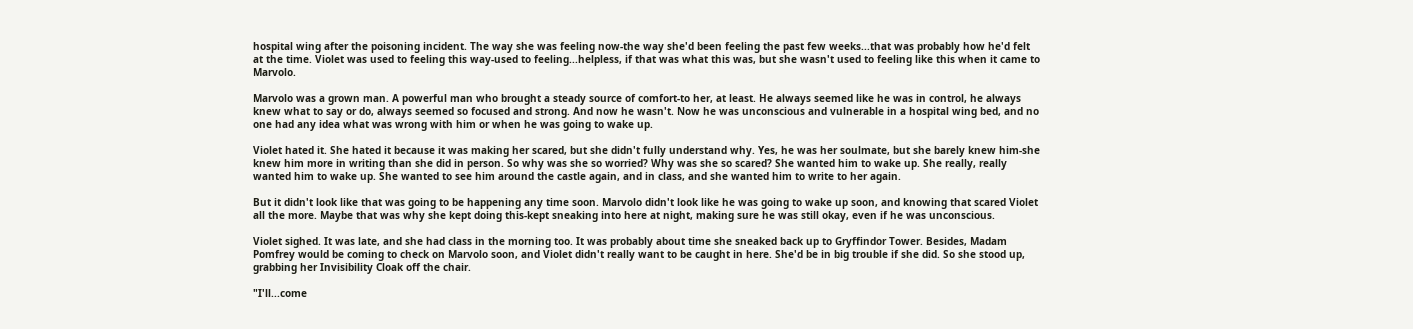hospital wing after the poisoning incident. The way she was feeling now-the way she'd been feeling the past few weeks...that was probably how he'd felt at the time. Violet was used to feeling this way-used to feeling...helpless, if that was what this was, but she wasn't used to feeling like this when it came to Marvolo.

Marvolo was a grown man. A powerful man who brought a steady source of comfort-to her, at least. He always seemed like he was in control, he always knew what to say or do, always seemed so focused and strong. And now he wasn't. Now he was unconscious and vulnerable in a hospital wing bed, and no one had any idea what was wrong with him or when he was going to wake up.

Violet hated it. She hated it because it was making her scared, but she didn't fully understand why. Yes, he was her soulmate, but she barely knew him-she knew him more in writing than she did in person. So why was she so worried? Why was she so scared? She wanted him to wake up. She really, really wanted him to wake up. She wanted to see him around the castle again, and in class, and she wanted him to write to her again.

But it didn't look like that was going to be happening any time soon. Marvolo didn't look like he was going to wake up soon, and knowing that scared Violet all the more. Maybe that was why she kept doing this-kept sneaking into here at night, making sure he was still okay, even if he was unconscious.

Violet sighed. It was late, and she had class in the morning too. It was probably about time she sneaked back up to Gryffindor Tower. Besides, Madam Pomfrey would be coming to check on Marvolo soon, and Violet didn't really want to be caught in here. She'd be in big trouble if she did. So she stood up, grabbing her Invisibility Cloak off the chair.

"I'll...come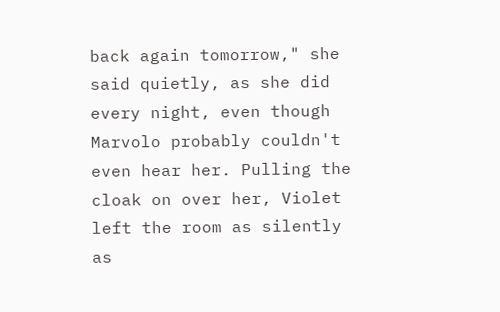back again tomorrow," she said quietly, as she did every night, even though Marvolo probably couldn't even hear her. Pulling the cloak on over her, Violet left the room as silently as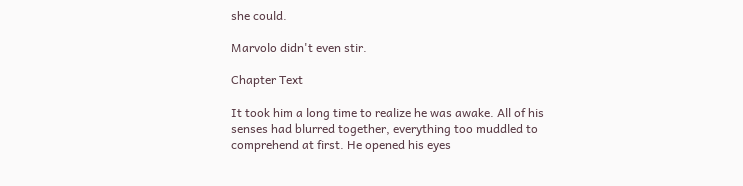she could.

Marvolo didn't even stir.

Chapter Text

It took him a long time to realize he was awake. All of his senses had blurred together, everything too muddled to comprehend at first. He opened his eyes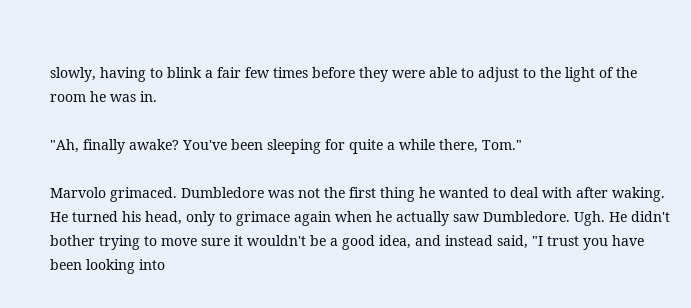slowly, having to blink a fair few times before they were able to adjust to the light of the room he was in.

"Ah, finally awake? You've been sleeping for quite a while there, Tom."

Marvolo grimaced. Dumbledore was not the first thing he wanted to deal with after waking. He turned his head, only to grimace again when he actually saw Dumbledore. Ugh. He didn't bother trying to move sure it wouldn't be a good idea, and instead said, "I trust you have been looking into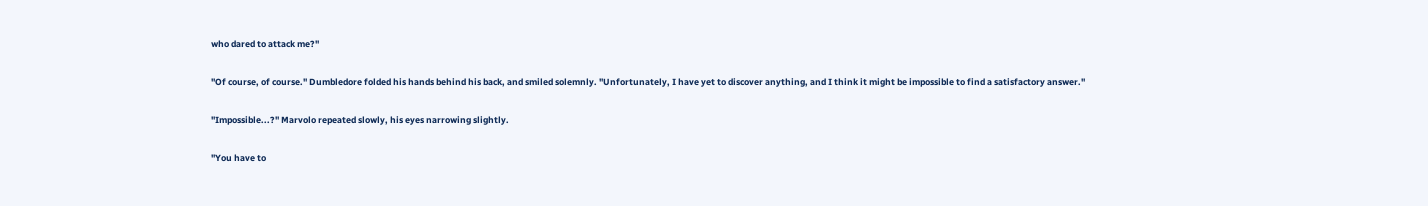who dared to attack me?"

"Of course, of course." Dumbledore folded his hands behind his back, and smiled solemnly. "Unfortunately, I have yet to discover anything, and I think it might be impossible to find a satisfactory answer."

"Impossible...?" Marvolo repeated slowly, his eyes narrowing slightly.

"You have to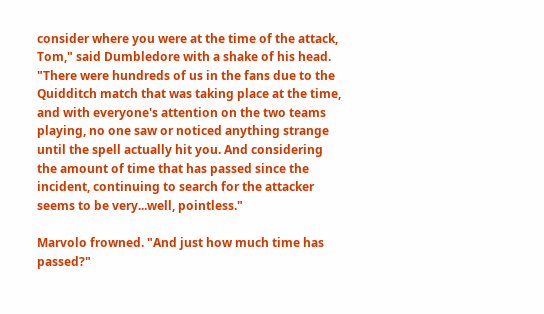consider where you were at the time of the attack, Tom," said Dumbledore with a shake of his head. "There were hundreds of us in the fans due to the Quidditch match that was taking place at the time, and with everyone's attention on the two teams playing, no one saw or noticed anything strange until the spell actually hit you. And considering the amount of time that has passed since the incident, continuing to search for the attacker seems to be very...well, pointless."

Marvolo frowned. "And just how much time has passed?"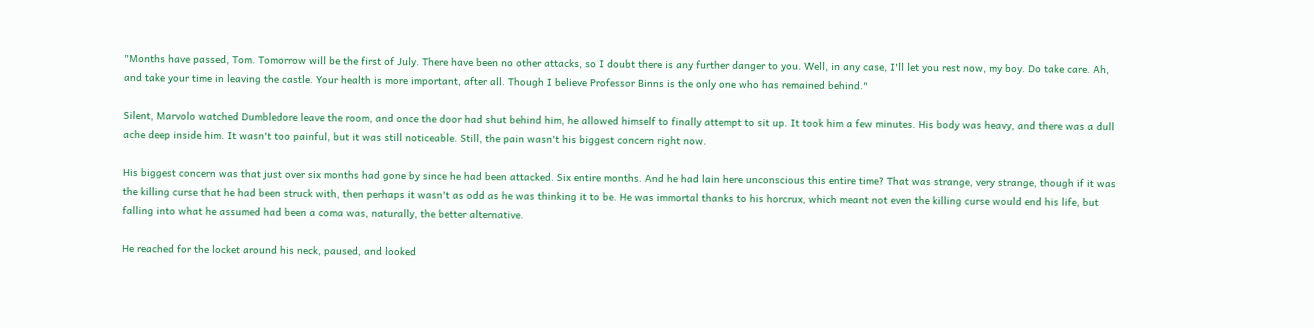"Months have passed, Tom. Tomorrow will be the first of July. There have been no other attacks, so I doubt there is any further danger to you. Well, in any case, I'll let you rest now, my boy. Do take care. Ah, and take your time in leaving the castle. Your health is more important, after all. Though I believe Professor Binns is the only one who has remained behind."

Silent, Marvolo watched Dumbledore leave the room, and once the door had shut behind him, he allowed himself to finally attempt to sit up. It took him a few minutes. His body was heavy, and there was a dull ache deep inside him. It wasn't too painful, but it was still noticeable. Still, the pain wasn't his biggest concern right now.

His biggest concern was that just over six months had gone by since he had been attacked. Six entire months. And he had lain here unconscious this entire time? That was strange, very strange, though if it was the killing curse that he had been struck with, then perhaps it wasn't as odd as he was thinking it to be. He was immortal thanks to his horcrux, which meant not even the killing curse would end his life, but falling into what he assumed had been a coma was, naturally, the better alternative.

He reached for the locket around his neck, paused, and looked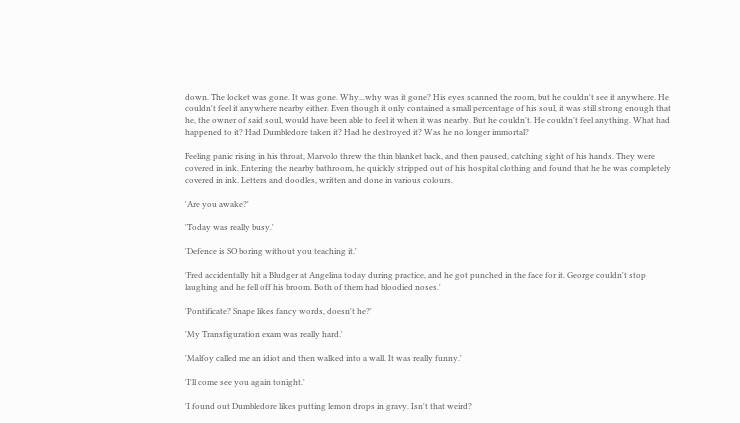down. The locket was gone. It was gone. Why...why was it gone? His eyes scanned the room, but he couldn't see it anywhere. He couldn't feel it anywhere nearby either. Even though it only contained a small percentage of his soul, it was still strong enough that he, the owner of said soul, would have been able to feel it when it was nearby. But he couldn't. He couldn't feel anything. What had happened to it? Had Dumbledore taken it? Had he destroyed it? Was he no longer immortal?

Feeling panic rising in his throat, Marvolo threw the thin blanket back, and then paused, catching sight of his hands. They were covered in ink. Entering the nearby bathroom, he quickly stripped out of his hospital clothing and found that he he was completely covered in ink. Letters and doodles, written and done in various colours.

'Are you awake?'

'Today was really busy.'

'Defence is SO boring without you teaching it.'

'Fred accidentally hit a Bludger at Angelina today during practice, and he got punched in the face for it. George couldn't stop laughing and he fell off his broom. Both of them had bloodied noses.'

'Pontificate? Snape likes fancy words, doesn't he?'

'My Transfiguration exam was really hard.'

'Malfoy called me an idiot and then walked into a wall. It was really funny.'

'I'll come see you again tonight.'

'I found out Dumbledore likes putting lemon drops in gravy. Isn't that weird?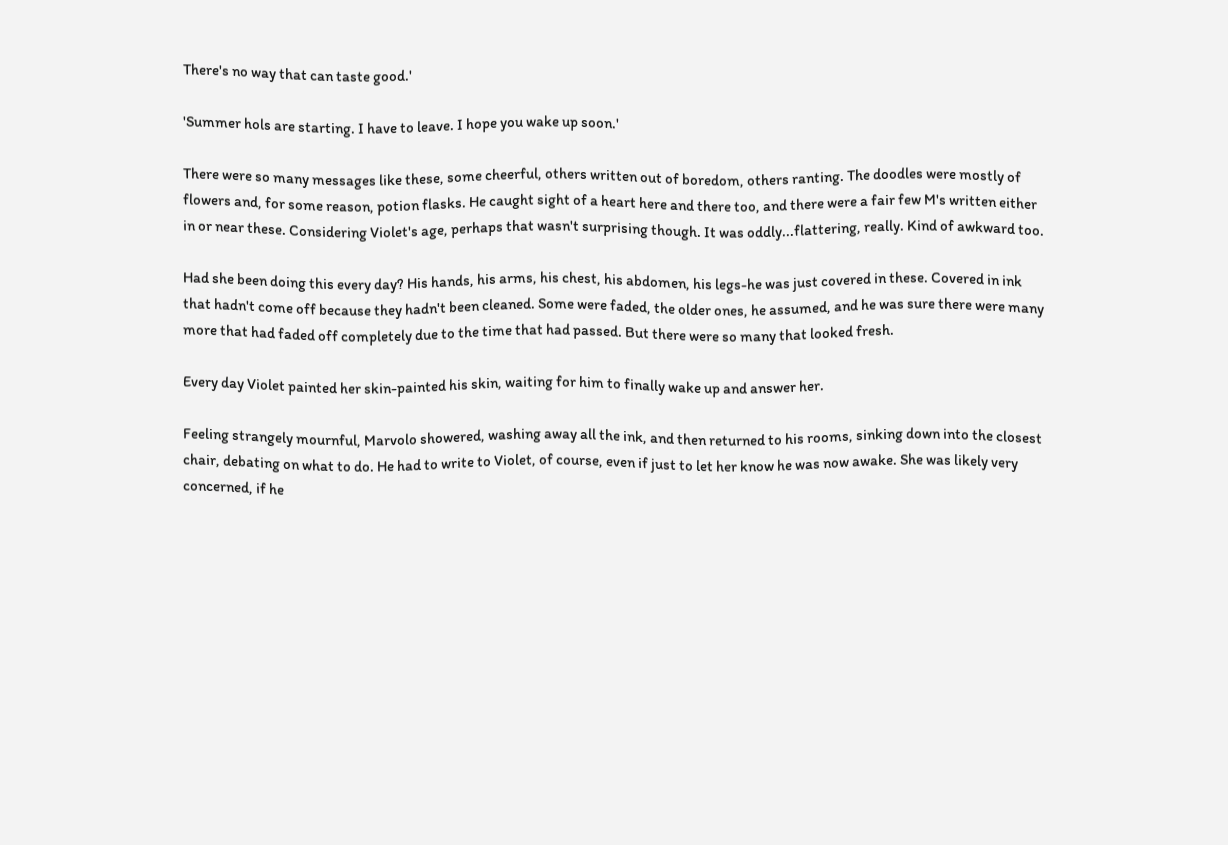There's no way that can taste good.'

'Summer hols are starting. I have to leave. I hope you wake up soon.'

There were so many messages like these, some cheerful, others written out of boredom, others ranting. The doodles were mostly of flowers and, for some reason, potion flasks. He caught sight of a heart here and there too, and there were a fair few M's written either in or near these. Considering Violet's age, perhaps that wasn't surprising though. It was oddly...flattering, really. Kind of awkward too.

Had she been doing this every day? His hands, his arms, his chest, his abdomen, his legs-he was just covered in these. Covered in ink that hadn't come off because they hadn't been cleaned. Some were faded, the older ones, he assumed, and he was sure there were many more that had faded off completely due to the time that had passed. But there were so many that looked fresh.

Every day Violet painted her skin-painted his skin, waiting for him to finally wake up and answer her.

Feeling strangely mournful, Marvolo showered, washing away all the ink, and then returned to his rooms, sinking down into the closest chair, debating on what to do. He had to write to Violet, of course, even if just to let her know he was now awake. She was likely very concerned, if he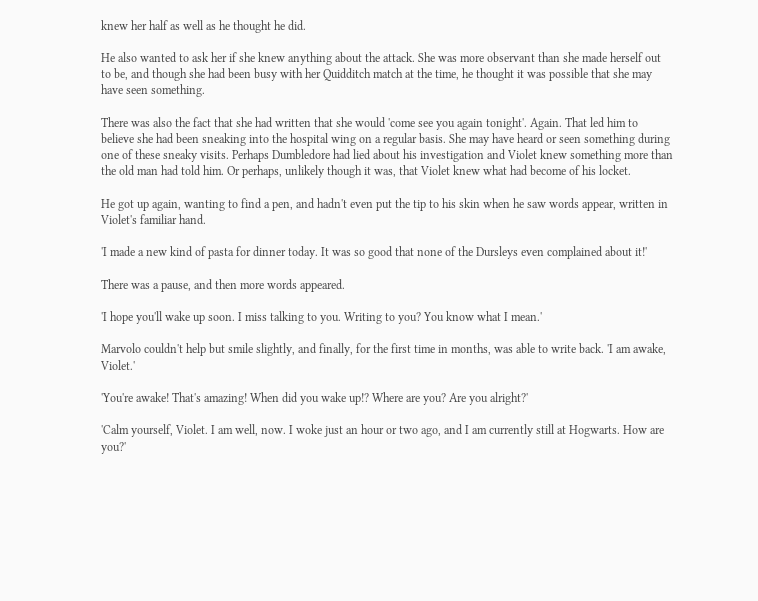knew her half as well as he thought he did.

He also wanted to ask her if she knew anything about the attack. She was more observant than she made herself out to be, and though she had been busy with her Quidditch match at the time, he thought it was possible that she may have seen something.

There was also the fact that she had written that she would 'come see you again tonight'. Again. That led him to believe she had been sneaking into the hospital wing on a regular basis. She may have heard or seen something during one of these sneaky visits. Perhaps Dumbledore had lied about his investigation and Violet knew something more than the old man had told him. Or perhaps, unlikely though it was, that Violet knew what had become of his locket.

He got up again, wanting to find a pen, and hadn't even put the tip to his skin when he saw words appear, written in Violet's familiar hand.

'I made a new kind of pasta for dinner today. It was so good that none of the Dursleys even complained about it!'

There was a pause, and then more words appeared.

'I hope you'll wake up soon. I miss talking to you. Writing to you? You know what I mean.'

Marvolo couldn't help but smile slightly, and finally, for the first time in months, was able to write back. 'I am awake, Violet.'

'You're awake! That's amazing! When did you wake up!? Where are you? Are you alright?'

'Calm yourself, Violet. I am well, now. I woke just an hour or two ago, and I am currently still at Hogwarts. How are you?'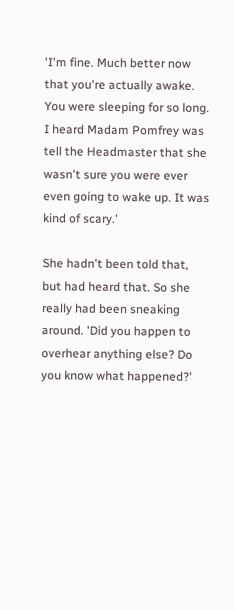'I'm fine. Much better now that you're actually awake. You were sleeping for so long. I heard Madam Pomfrey was tell the Headmaster that she wasn't sure you were ever even going to wake up. It was kind of scary.'

She hadn't been told that, but had heard that. So she really had been sneaking around. 'Did you happen to overhear anything else? Do you know what happened?'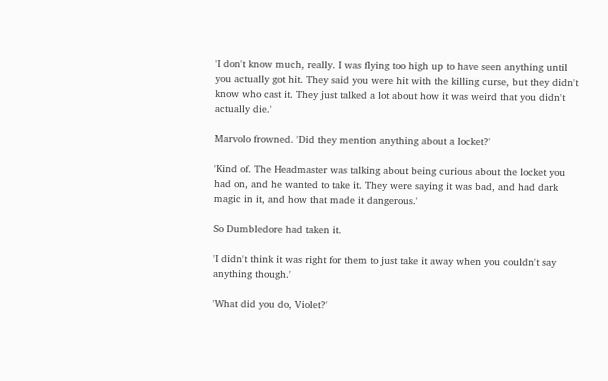'I don't know much, really. I was flying too high up to have seen anything until you actually got hit. They said you were hit with the killing curse, but they didn't know who cast it. They just talked a lot about how it was weird that you didn't actually die.'

Marvolo frowned. 'Did they mention anything about a locket?'

'Kind of. The Headmaster was talking about being curious about the locket you had on, and he wanted to take it. They were saying it was bad, and had dark magic in it, and how that made it dangerous.'

So Dumbledore had taken it.

'I didn't think it was right for them to just take it away when you couldn't say anything though.'

'What did you do, Violet?'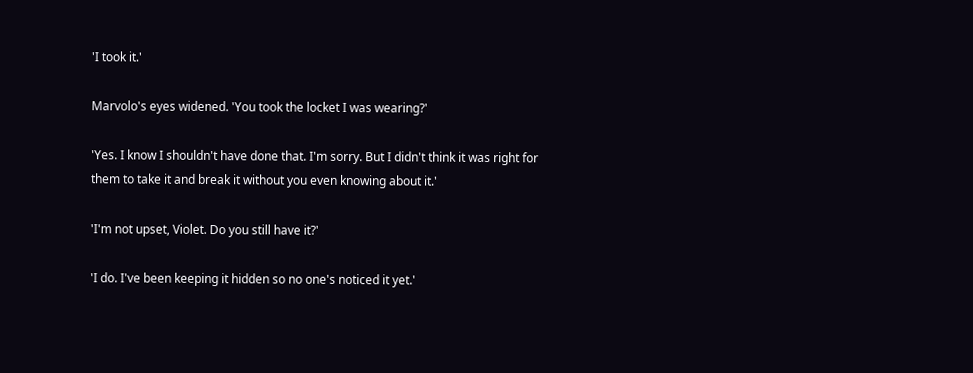'I took it.'

Marvolo's eyes widened. 'You took the locket I was wearing?'

'Yes. I know I shouldn't have done that. I'm sorry. But I didn't think it was right for them to take it and break it without you even knowing about it.'

'I'm not upset, Violet. Do you still have it?'

'I do. I've been keeping it hidden so no one's noticed it yet.'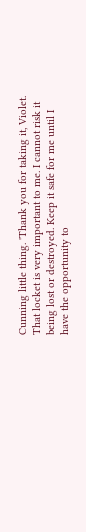Cunning little thing. 'Thank you for taking it, Violet. That locket is very important to me. I cannot risk it being lost or destroyed. Keep it safe for me until I have the opportunity to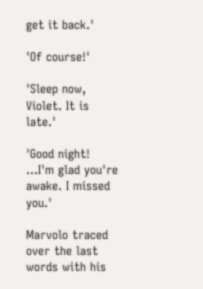get it back.'

'Of course!'

'Sleep now, Violet. It is late.'

'Good night! ...I'm glad you're awake. I missed you.'

Marvolo traced over the last words with his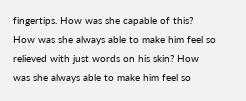fingertips. How was she capable of this? How was she always able to make him feel so relieved with just words on his skin? How was she always able to make him feel so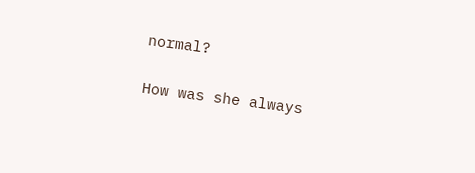normal?

How was she always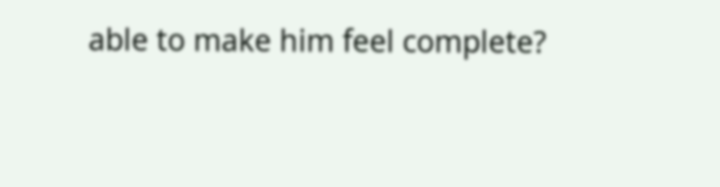able to make him feel complete?